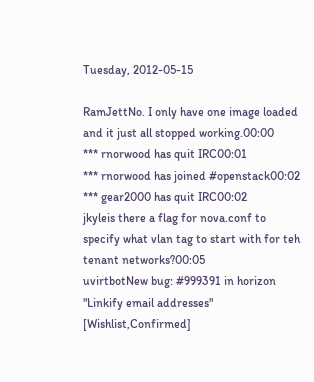Tuesday, 2012-05-15

RamJettNo. I only have one image loaded and it just all stopped working.00:00
*** rnorwood has quit IRC00:01
*** rnorwood has joined #openstack00:02
*** gear2000 has quit IRC00:02
jkyleis there a flag for nova.conf to specify what vlan tag to start with for teh tenant networks?00:05
uvirtbotNew bug: #999391 in horizon "Linkify email addresses" [Wishlist,Confirmed]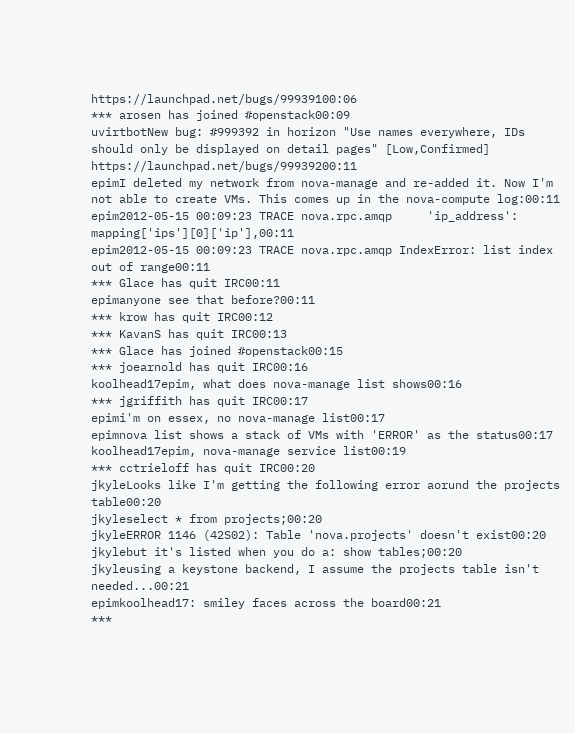https://launchpad.net/bugs/99939100:06
*** arosen has joined #openstack00:09
uvirtbotNew bug: #999392 in horizon "Use names everywhere, IDs should only be displayed on detail pages" [Low,Confirmed] https://launchpad.net/bugs/99939200:11
epimI deleted my network from nova-manage and re-added it. Now I'm not able to create VMs. This comes up in the nova-compute log:00:11
epim2012-05-15 00:09:23 TRACE nova.rpc.amqp     'ip_address': mapping['ips'][0]['ip'],00:11
epim2012-05-15 00:09:23 TRACE nova.rpc.amqp IndexError: list index out of range00:11
*** Glace has quit IRC00:11
epimanyone see that before?00:11
*** krow has quit IRC00:12
*** KavanS has quit IRC00:13
*** Glace has joined #openstack00:15
*** joearnold has quit IRC00:16
koolhead17epim, what does nova-manage list shows00:16
*** jgriffith has quit IRC00:17
epimi'm on essex, no nova-manage list00:17
epimnova list shows a stack of VMs with 'ERROR' as the status00:17
koolhead17epim, nova-manage service list00:19
*** cctrieloff has quit IRC00:20
jkyleLooks like I'm getting the following error aorund the projects table00:20
jkyleselect * from projects;00:20
jkyleERROR 1146 (42S02): Table 'nova.projects' doesn't exist00:20
jkylebut it's listed when you do a: show tables;00:20
jkyleusing a keystone backend, I assume the projects table isn't needed...00:21
epimkoolhead17: smiley faces across the board00:21
***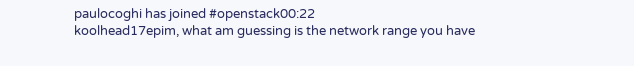paulocoghi has joined #openstack00:22
koolhead17epim, what am guessing is the network range you have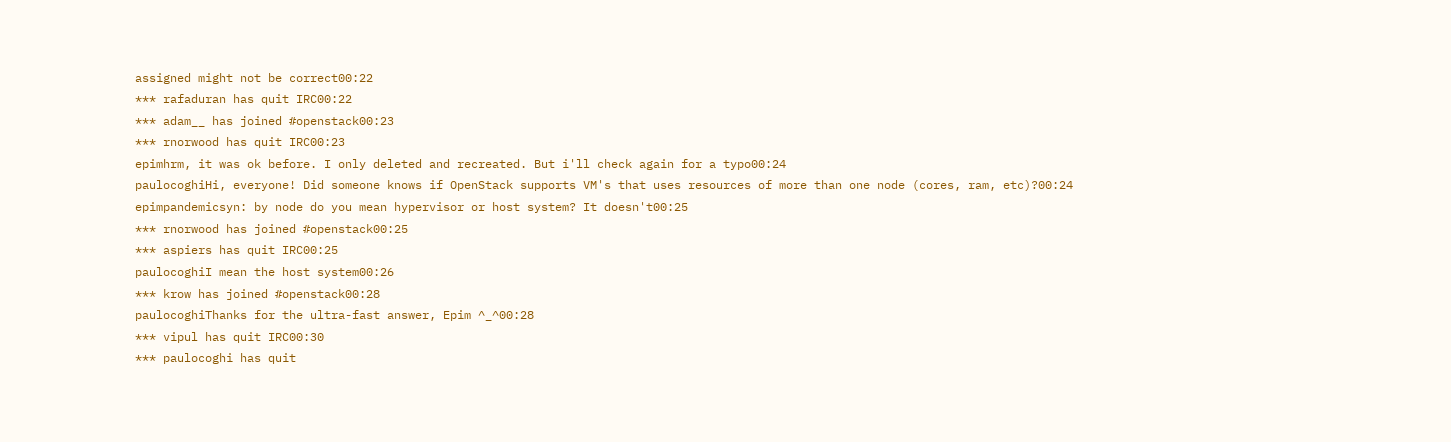assigned might not be correct00:22
*** rafaduran has quit IRC00:22
*** adam__ has joined #openstack00:23
*** rnorwood has quit IRC00:23
epimhrm, it was ok before. I only deleted and recreated. But i'll check again for a typo00:24
paulocoghiHi, everyone! Did someone knows if OpenStack supports VM's that uses resources of more than one node (cores, ram, etc)?00:24
epimpandemicsyn: by node do you mean hypervisor or host system? It doesn't00:25
*** rnorwood has joined #openstack00:25
*** aspiers has quit IRC00:25
paulocoghiI mean the host system00:26
*** krow has joined #openstack00:28
paulocoghiThanks for the ultra-fast answer, Epim ^_^00:28
*** vipul has quit IRC00:30
*** paulocoghi has quit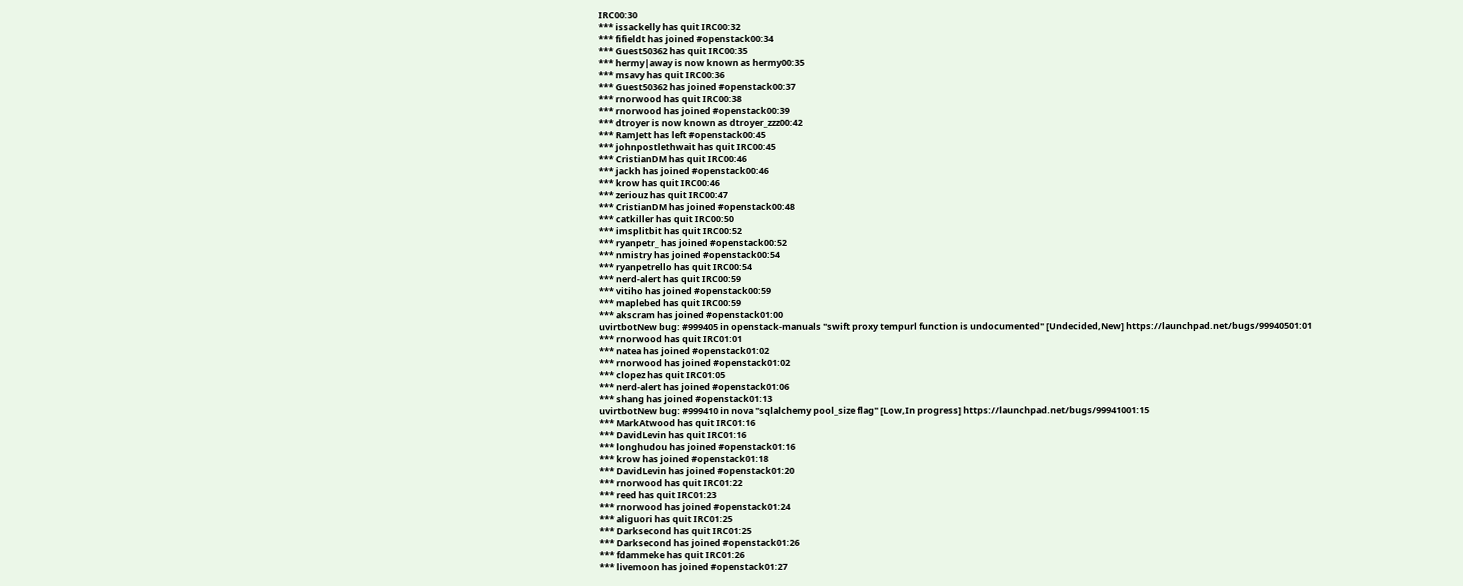IRC00:30
*** issackelly has quit IRC00:32
*** fifieldt has joined #openstack00:34
*** Guest50362 has quit IRC00:35
*** hermy|away is now known as hermy00:35
*** msavy has quit IRC00:36
*** Guest50362 has joined #openstack00:37
*** rnorwood has quit IRC00:38
*** rnorwood has joined #openstack00:39
*** dtroyer is now known as dtroyer_zzz00:42
*** RamJett has left #openstack00:45
*** johnpostlethwait has quit IRC00:45
*** CristianDM has quit IRC00:46
*** jackh has joined #openstack00:46
*** krow has quit IRC00:46
*** zeriouz has quit IRC00:47
*** CristianDM has joined #openstack00:48
*** catkiller has quit IRC00:50
*** imsplitbit has quit IRC00:52
*** ryanpetr_ has joined #openstack00:52
*** nmistry has joined #openstack00:54
*** ryanpetrello has quit IRC00:54
*** nerd-alert has quit IRC00:59
*** vitiho has joined #openstack00:59
*** maplebed has quit IRC00:59
*** akscram has joined #openstack01:00
uvirtbotNew bug: #999405 in openstack-manuals "swift proxy tempurl function is undocumented" [Undecided,New] https://launchpad.net/bugs/99940501:01
*** rnorwood has quit IRC01:01
*** natea has joined #openstack01:02
*** rnorwood has joined #openstack01:02
*** clopez has quit IRC01:05
*** nerd-alert has joined #openstack01:06
*** shang has joined #openstack01:13
uvirtbotNew bug: #999410 in nova "sqlalchemy pool_size flag" [Low,In progress] https://launchpad.net/bugs/99941001:15
*** MarkAtwood has quit IRC01:16
*** DavidLevin has quit IRC01:16
*** longhudou has joined #openstack01:16
*** krow has joined #openstack01:18
*** DavidLevin has joined #openstack01:20
*** rnorwood has quit IRC01:22
*** reed has quit IRC01:23
*** rnorwood has joined #openstack01:24
*** aliguori has quit IRC01:25
*** Darksecond has quit IRC01:25
*** Darksecond has joined #openstack01:26
*** fdammeke has quit IRC01:26
*** livemoon has joined #openstack01:27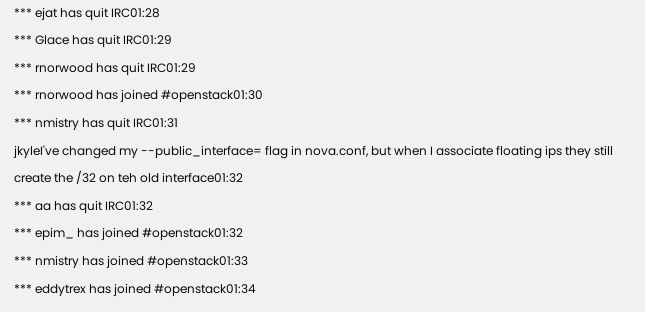*** ejat has quit IRC01:28
*** Glace has quit IRC01:29
*** rnorwood has quit IRC01:29
*** rnorwood has joined #openstack01:30
*** nmistry has quit IRC01:31
jkyleI've changed my --public_interface= flag in nova.conf, but when I associate floating ips they still create the /32 on teh old interface01:32
*** aa has quit IRC01:32
*** epim_ has joined #openstack01:32
*** nmistry has joined #openstack01:33
*** eddytrex has joined #openstack01:34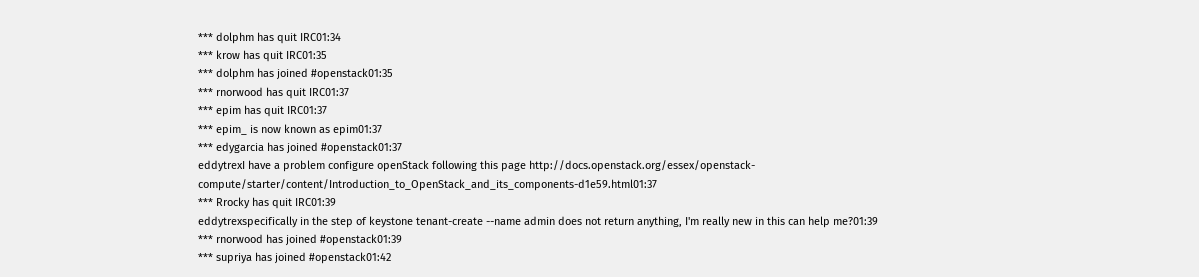*** dolphm has quit IRC01:34
*** krow has quit IRC01:35
*** dolphm has joined #openstack01:35
*** rnorwood has quit IRC01:37
*** epim has quit IRC01:37
*** epim_ is now known as epim01:37
*** edygarcia has joined #openstack01:37
eddytrexI have a problem configure openStack following this page http://docs.openstack.org/essex/openstack-compute/starter/content/Introduction_to_OpenStack_and_its_components-d1e59.html01:37
*** Rrocky has quit IRC01:39
eddytrexspecifically in the step of keystone tenant-create --name admin does not return anything, I'm really new in this can help me?01:39
*** rnorwood has joined #openstack01:39
*** supriya has joined #openstack01:42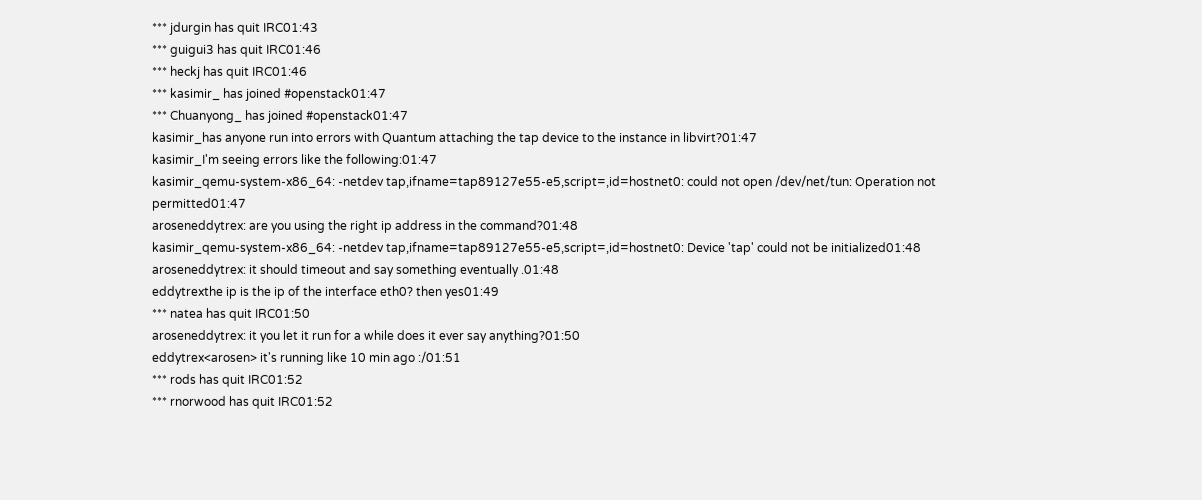*** jdurgin has quit IRC01:43
*** guigui3 has quit IRC01:46
*** heckj has quit IRC01:46
*** kasimir_ has joined #openstack01:47
*** Chuanyong_ has joined #openstack01:47
kasimir_has anyone run into errors with Quantum attaching the tap device to the instance in libvirt?01:47
kasimir_I'm seeing errors like the following:01:47
kasimir_qemu-system-x86_64: -netdev tap,ifname=tap89127e55-e5,script=,id=hostnet0: could not open /dev/net/tun: Operation not permitted01:47
aroseneddytrex: are you using the right ip address in the command?01:48
kasimir_qemu-system-x86_64: -netdev tap,ifname=tap89127e55-e5,script=,id=hostnet0: Device 'tap' could not be initialized01:48
aroseneddytrex: it should timeout and say something eventually .01:48
eddytrexthe ip is the ip of the interface eth0? then yes01:49
*** natea has quit IRC01:50
aroseneddytrex: it you let it run for a while does it ever say anything?01:50
eddytrex<arosen> it's running like 10 min ago :/01:51
*** rods has quit IRC01:52
*** rnorwood has quit IRC01:52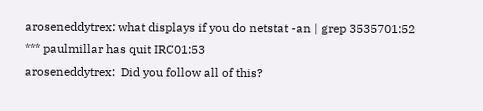aroseneddytrex: what displays if you do netstat -an | grep 3535701:52
*** paulmillar has quit IRC01:53
aroseneddytrex:  Did you follow all of this?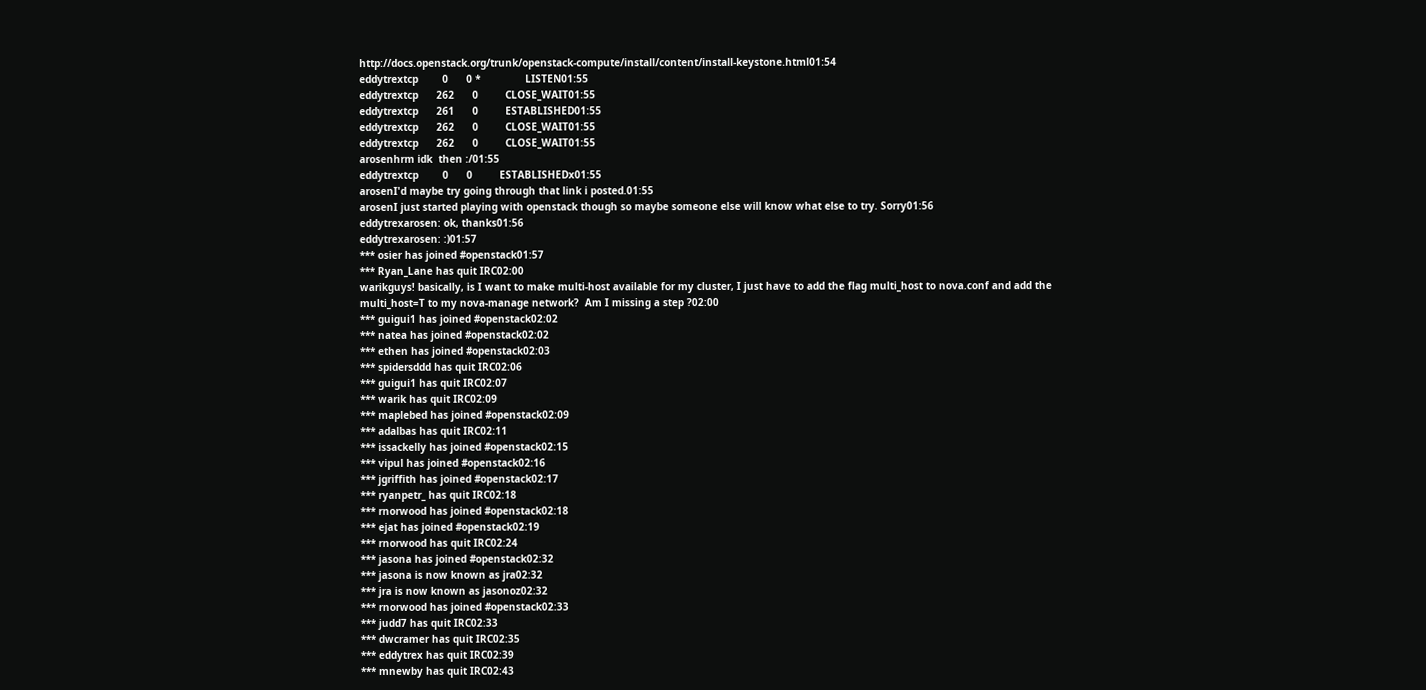http://docs.openstack.org/trunk/openstack-compute/install/content/install-keystone.html01:54
eddytrextcp        0      0 *               LISTEN01:55
eddytrextcp      262      0         CLOSE_WAIT01:55
eddytrextcp      261      0         ESTABLISHED01:55
eddytrextcp      262      0         CLOSE_WAIT01:55
eddytrextcp      262      0         CLOSE_WAIT01:55
arosenhrm idk  then :/01:55
eddytrextcp        0      0         ESTABLISHEDx01:55
arosenI'd maybe try going through that link i posted.01:55
arosenI just started playing with openstack though so maybe someone else will know what else to try. Sorry01:56
eddytrexarosen: ok, thanks01:56
eddytrexarosen: :)01:57
*** osier has joined #openstack01:57
*** Ryan_Lane has quit IRC02:00
warikguys! basically, is I want to make multi-host available for my cluster, I just have to add the flag multi_host to nova.conf and add the multi_host=T to my nova-manage network?  Am I missing a step ?02:00
*** guigui1 has joined #openstack02:02
*** natea has joined #openstack02:02
*** ethen has joined #openstack02:03
*** spidersddd has quit IRC02:06
*** guigui1 has quit IRC02:07
*** warik has quit IRC02:09
*** maplebed has joined #openstack02:09
*** adalbas has quit IRC02:11
*** issackelly has joined #openstack02:15
*** vipul has joined #openstack02:16
*** jgriffith has joined #openstack02:17
*** ryanpetr_ has quit IRC02:18
*** rnorwood has joined #openstack02:18
*** ejat has joined #openstack02:19
*** rnorwood has quit IRC02:24
*** jasona has joined #openstack02:32
*** jasona is now known as jra02:32
*** jra is now known as jasonoz02:32
*** rnorwood has joined #openstack02:33
*** judd7 has quit IRC02:33
*** dwcramer has quit IRC02:35
*** eddytrex has quit IRC02:39
*** mnewby has quit IRC02:43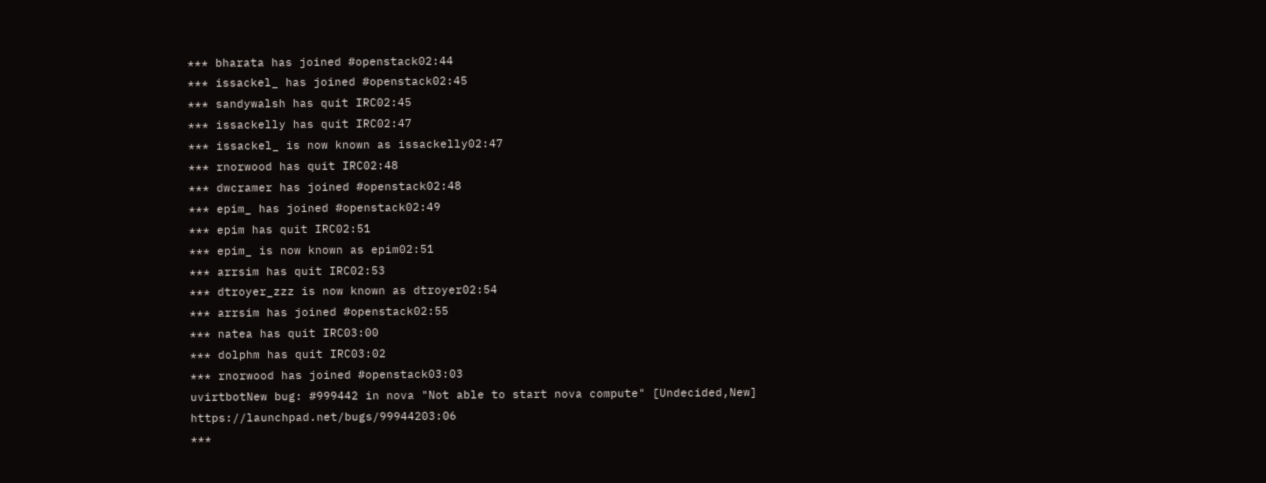*** bharata has joined #openstack02:44
*** issackel_ has joined #openstack02:45
*** sandywalsh has quit IRC02:45
*** issackelly has quit IRC02:47
*** issackel_ is now known as issackelly02:47
*** rnorwood has quit IRC02:48
*** dwcramer has joined #openstack02:48
*** epim_ has joined #openstack02:49
*** epim has quit IRC02:51
*** epim_ is now known as epim02:51
*** arrsim has quit IRC02:53
*** dtroyer_zzz is now known as dtroyer02:54
*** arrsim has joined #openstack02:55
*** natea has quit IRC03:00
*** dolphm has quit IRC03:02
*** rnorwood has joined #openstack03:03
uvirtbotNew bug: #999442 in nova "Not able to start nova compute" [Undecided,New] https://launchpad.net/bugs/99944203:06
***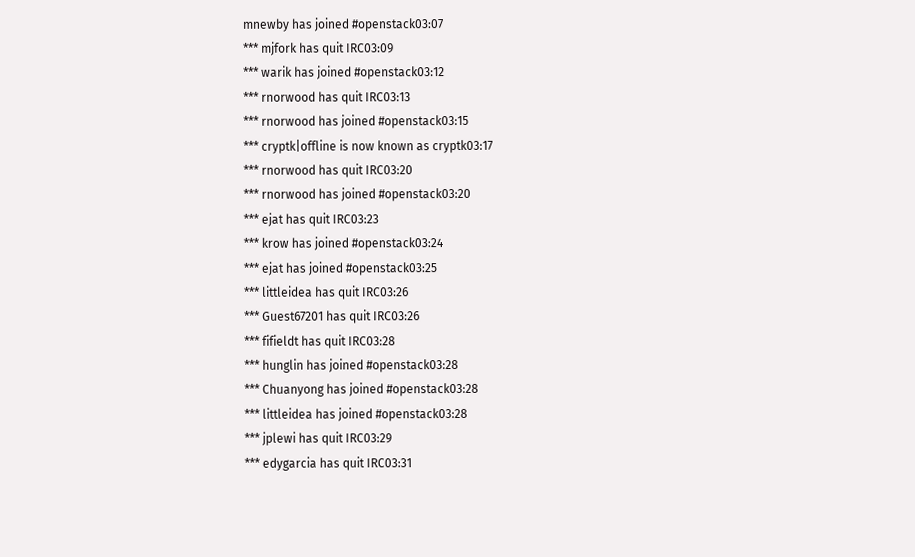mnewby has joined #openstack03:07
*** mjfork has quit IRC03:09
*** warik has joined #openstack03:12
*** rnorwood has quit IRC03:13
*** rnorwood has joined #openstack03:15
*** cryptk|offline is now known as cryptk03:17
*** rnorwood has quit IRC03:20
*** rnorwood has joined #openstack03:20
*** ejat has quit IRC03:23
*** krow has joined #openstack03:24
*** ejat has joined #openstack03:25
*** littleidea has quit IRC03:26
*** Guest67201 has quit IRC03:26
*** fifieldt has quit IRC03:28
*** hunglin has joined #openstack03:28
*** Chuanyong has joined #openstack03:28
*** littleidea has joined #openstack03:28
*** jplewi has quit IRC03:29
*** edygarcia has quit IRC03:31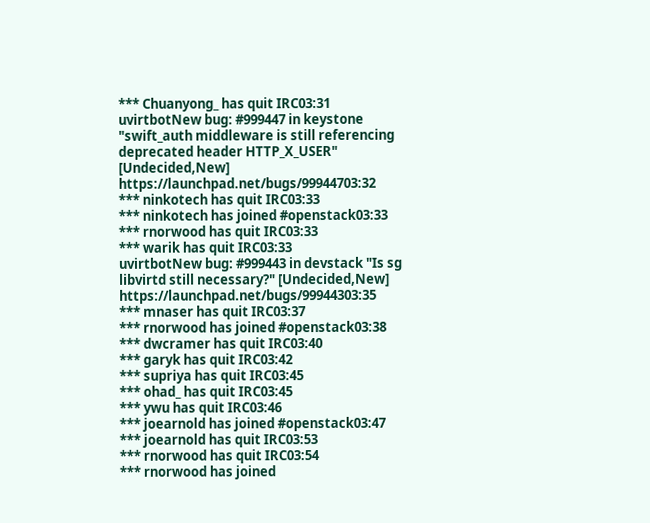*** Chuanyong_ has quit IRC03:31
uvirtbotNew bug: #999447 in keystone "swift_auth middleware is still referencing deprecated header HTTP_X_USER" [Undecided,New] https://launchpad.net/bugs/99944703:32
*** ninkotech has quit IRC03:33
*** ninkotech has joined #openstack03:33
*** rnorwood has quit IRC03:33
*** warik has quit IRC03:33
uvirtbotNew bug: #999443 in devstack "Is sg libvirtd still necessary?" [Undecided,New] https://launchpad.net/bugs/99944303:35
*** mnaser has quit IRC03:37
*** rnorwood has joined #openstack03:38
*** dwcramer has quit IRC03:40
*** garyk has quit IRC03:42
*** supriya has quit IRC03:45
*** ohad_ has quit IRC03:45
*** ywu has quit IRC03:46
*** joearnold has joined #openstack03:47
*** joearnold has quit IRC03:53
*** rnorwood has quit IRC03:54
*** rnorwood has joined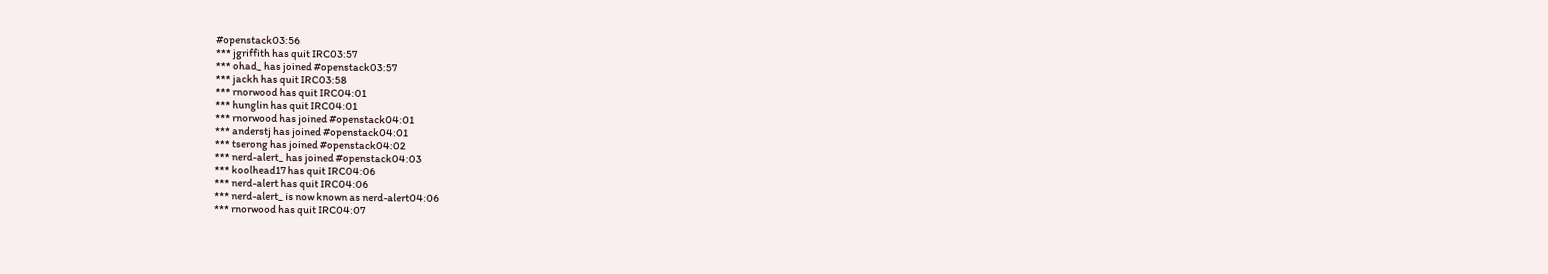#openstack03:56
*** jgriffith has quit IRC03:57
*** ohad_ has joined #openstack03:57
*** jackh has quit IRC03:58
*** rnorwood has quit IRC04:01
*** hunglin has quit IRC04:01
*** rnorwood has joined #openstack04:01
*** anderstj has joined #openstack04:01
*** tserong has joined #openstack04:02
*** nerd-alert_ has joined #openstack04:03
*** koolhead17 has quit IRC04:06
*** nerd-alert has quit IRC04:06
*** nerd-alert_ is now known as nerd-alert04:06
*** rnorwood has quit IRC04:07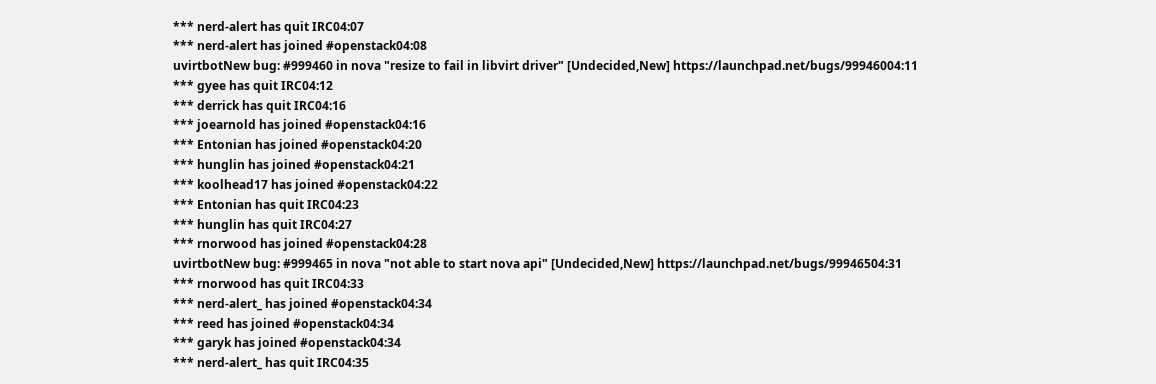*** nerd-alert has quit IRC04:07
*** nerd-alert has joined #openstack04:08
uvirtbotNew bug: #999460 in nova "resize to fail in libvirt driver" [Undecided,New] https://launchpad.net/bugs/99946004:11
*** gyee has quit IRC04:12
*** derrick has quit IRC04:16
*** joearnold has joined #openstack04:16
*** Entonian has joined #openstack04:20
*** hunglin has joined #openstack04:21
*** koolhead17 has joined #openstack04:22
*** Entonian has quit IRC04:23
*** hunglin has quit IRC04:27
*** rnorwood has joined #openstack04:28
uvirtbotNew bug: #999465 in nova "not able to start nova api" [Undecided,New] https://launchpad.net/bugs/99946504:31
*** rnorwood has quit IRC04:33
*** nerd-alert_ has joined #openstack04:34
*** reed has joined #openstack04:34
*** garyk has joined #openstack04:34
*** nerd-alert_ has quit IRC04:35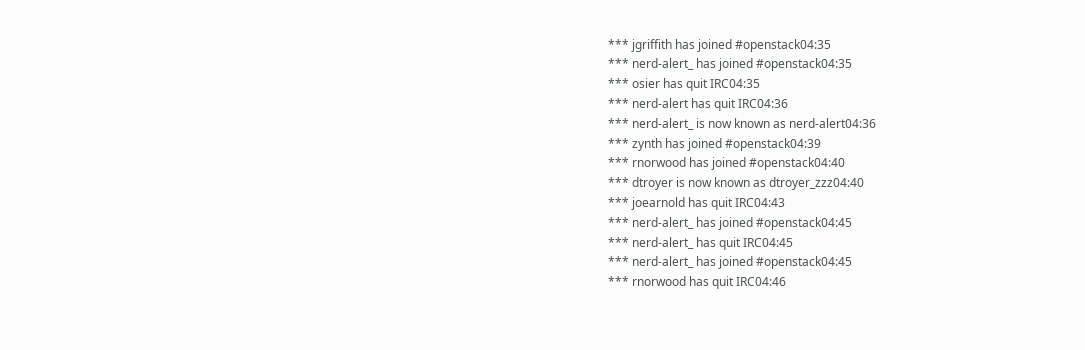*** jgriffith has joined #openstack04:35
*** nerd-alert_ has joined #openstack04:35
*** osier has quit IRC04:35
*** nerd-alert has quit IRC04:36
*** nerd-alert_ is now known as nerd-alert04:36
*** zynth has joined #openstack04:39
*** rnorwood has joined #openstack04:40
*** dtroyer is now known as dtroyer_zzz04:40
*** joearnold has quit IRC04:43
*** nerd-alert_ has joined #openstack04:45
*** nerd-alert_ has quit IRC04:45
*** nerd-alert_ has joined #openstack04:45
*** rnorwood has quit IRC04:46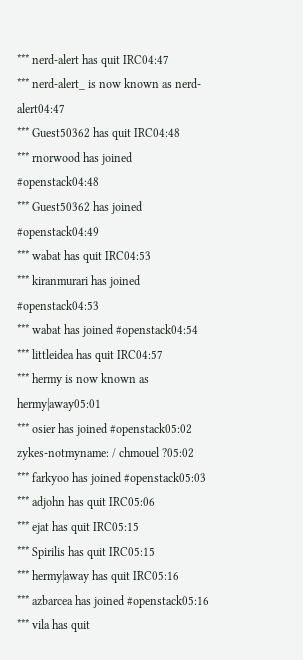*** nerd-alert has quit IRC04:47
*** nerd-alert_ is now known as nerd-alert04:47
*** Guest50362 has quit IRC04:48
*** rnorwood has joined #openstack04:48
*** Guest50362 has joined #openstack04:49
*** wabat has quit IRC04:53
*** kiranmurari has joined #openstack04:53
*** wabat has joined #openstack04:54
*** littleidea has quit IRC04:57
*** hermy is now known as hermy|away05:01
*** osier has joined #openstack05:02
zykes-notmyname: / chmouel ?05:02
*** farkyoo has joined #openstack05:03
*** adjohn has quit IRC05:06
*** ejat has quit IRC05:15
*** Spirilis has quit IRC05:15
*** hermy|away has quit IRC05:16
*** azbarcea has joined #openstack05:16
*** vila has quit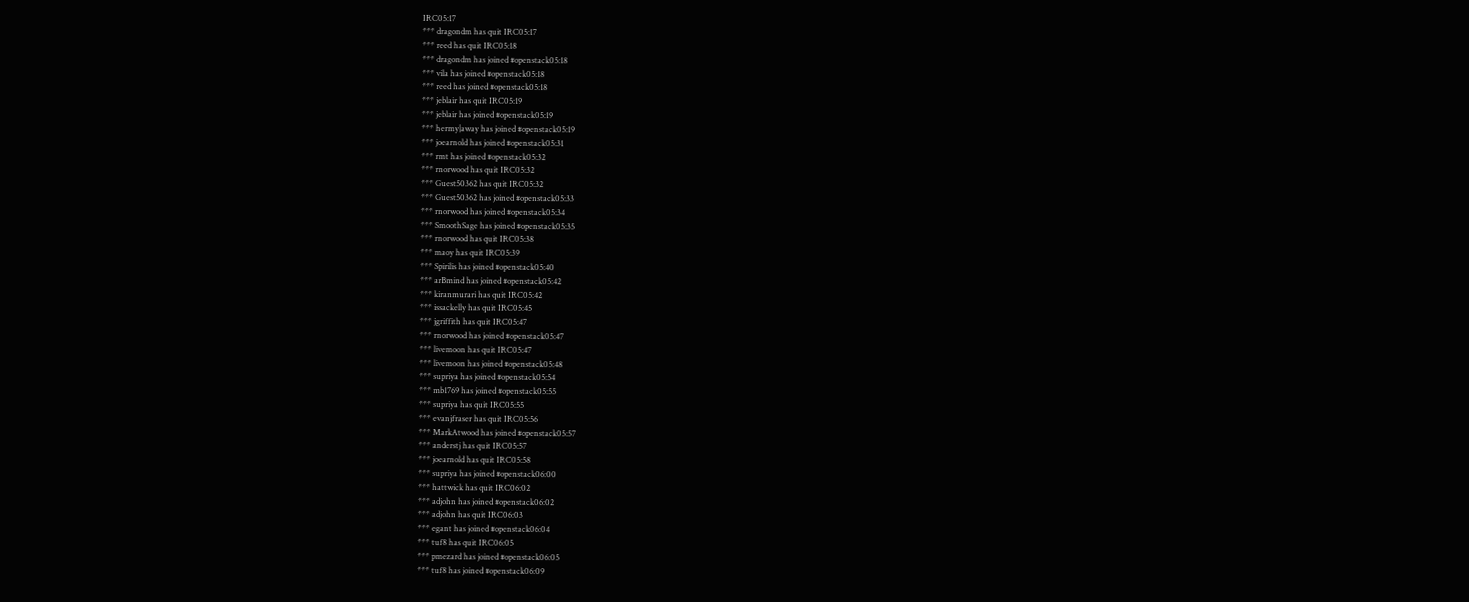IRC05:17
*** dragondm has quit IRC05:17
*** reed has quit IRC05:18
*** dragondm has joined #openstack05:18
*** vila has joined #openstack05:18
*** reed has joined #openstack05:18
*** jeblair has quit IRC05:19
*** jeblair has joined #openstack05:19
*** hermy|away has joined #openstack05:19
*** joearnold has joined #openstack05:31
*** rmt has joined #openstack05:32
*** rnorwood has quit IRC05:32
*** Guest50362 has quit IRC05:32
*** Guest50362 has joined #openstack05:33
*** rnorwood has joined #openstack05:34
*** SmoothSage has joined #openstack05:35
*** rnorwood has quit IRC05:38
*** maoy has quit IRC05:39
*** Spirilis has joined #openstack05:40
*** arBmind has joined #openstack05:42
*** kiranmurari has quit IRC05:42
*** issackelly has quit IRC05:45
*** jgriffith has quit IRC05:47
*** rnorwood has joined #openstack05:47
*** livemoon has quit IRC05:47
*** livemoon has joined #openstack05:48
*** supriya has joined #openstack05:54
*** mb1769 has joined #openstack05:55
*** supriya has quit IRC05:55
*** evanjfraser has quit IRC05:56
*** MarkAtwood has joined #openstack05:57
*** anderstj has quit IRC05:57
*** joearnold has quit IRC05:58
*** supriya has joined #openstack06:00
*** hattwick has quit IRC06:02
*** adjohn has joined #openstack06:02
*** adjohn has quit IRC06:03
*** egant has joined #openstack06:04
*** tuf8 has quit IRC06:05
*** pmezard has joined #openstack06:05
*** tuf8 has joined #openstack06:09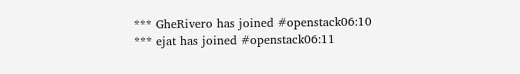*** GheRivero has joined #openstack06:10
*** ejat has joined #openstack06:11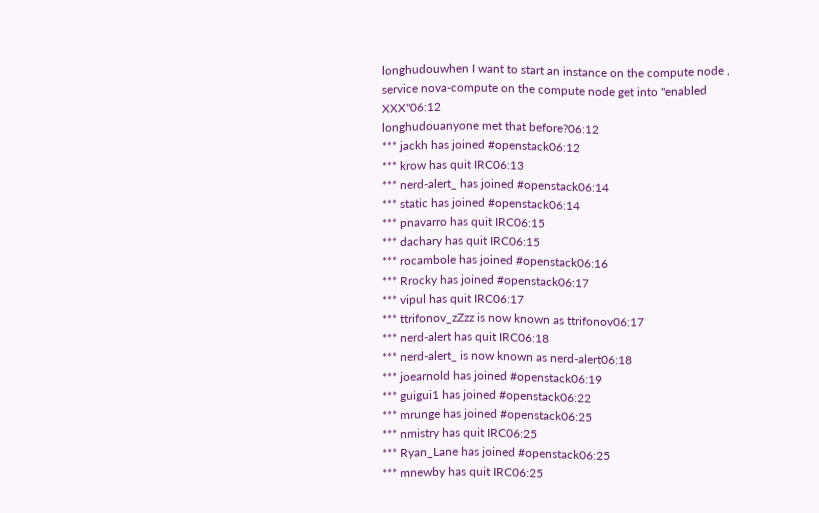longhudouwhen I want to start an instance on the compute node , service nova-compute on the compute node get into "enabled XXX"06:12
longhudouanyone met that before?06:12
*** jackh has joined #openstack06:12
*** krow has quit IRC06:13
*** nerd-alert_ has joined #openstack06:14
*** static has joined #openstack06:14
*** pnavarro has quit IRC06:15
*** dachary has quit IRC06:15
*** rocambole has joined #openstack06:16
*** Rrocky has joined #openstack06:17
*** vipul has quit IRC06:17
*** ttrifonov_zZzz is now known as ttrifonov06:17
*** nerd-alert has quit IRC06:18
*** nerd-alert_ is now known as nerd-alert06:18
*** joearnold has joined #openstack06:19
*** guigui1 has joined #openstack06:22
*** mrunge has joined #openstack06:25
*** nmistry has quit IRC06:25
*** Ryan_Lane has joined #openstack06:25
*** mnewby has quit IRC06:25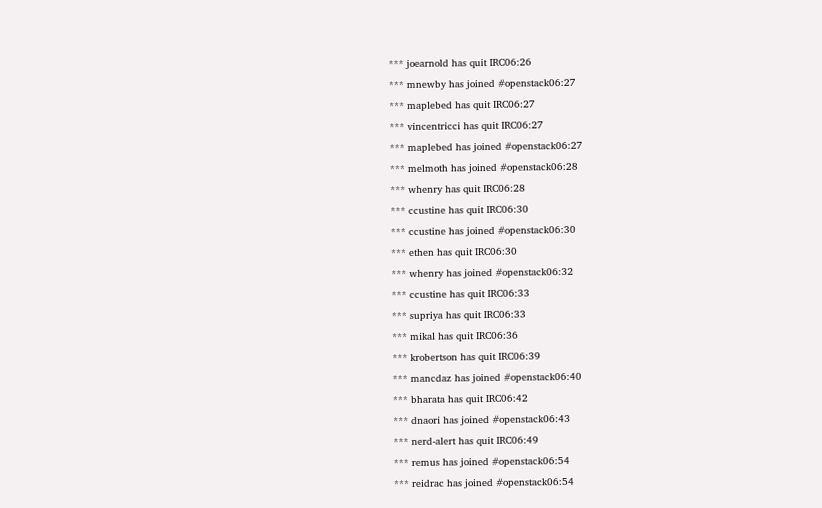*** joearnold has quit IRC06:26
*** mnewby has joined #openstack06:27
*** maplebed has quit IRC06:27
*** vincentricci has quit IRC06:27
*** maplebed has joined #openstack06:27
*** melmoth has joined #openstack06:28
*** whenry has quit IRC06:28
*** ccustine has quit IRC06:30
*** ccustine has joined #openstack06:30
*** ethen has quit IRC06:30
*** whenry has joined #openstack06:32
*** ccustine has quit IRC06:33
*** supriya has quit IRC06:33
*** mikal has quit IRC06:36
*** krobertson has quit IRC06:39
*** mancdaz has joined #openstack06:40
*** bharata has quit IRC06:42
*** dnaori has joined #openstack06:43
*** nerd-alert has quit IRC06:49
*** remus has joined #openstack06:54
*** reidrac has joined #openstack06:54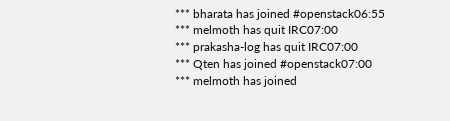*** bharata has joined #openstack06:55
*** melmoth has quit IRC07:00
*** prakasha-log has quit IRC07:00
*** Qten has joined #openstack07:00
*** melmoth has joined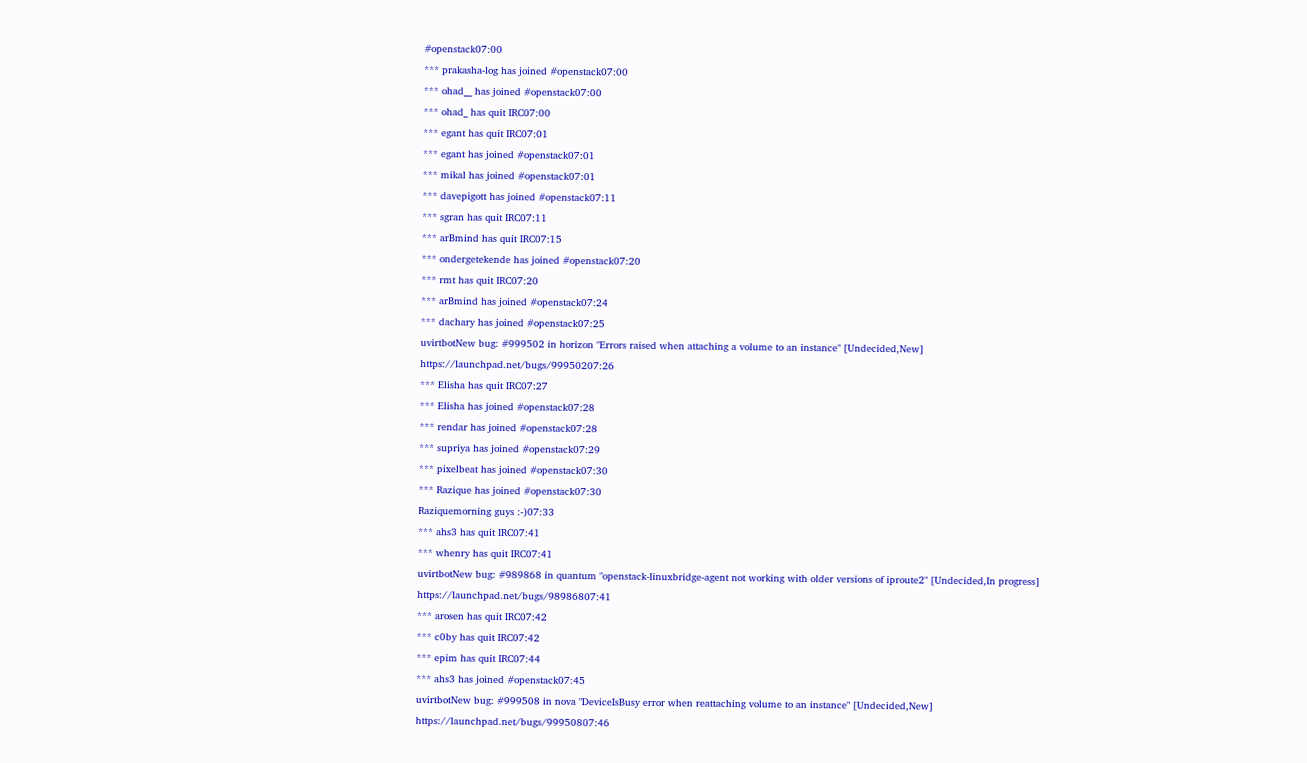#openstack07:00
*** prakasha-log has joined #openstack07:00
*** ohad__ has joined #openstack07:00
*** ohad_ has quit IRC07:00
*** egant has quit IRC07:01
*** egant has joined #openstack07:01
*** mikal has joined #openstack07:01
*** davepigott has joined #openstack07:11
*** sgran has quit IRC07:11
*** arBmind has quit IRC07:15
*** ondergetekende has joined #openstack07:20
*** rmt has quit IRC07:20
*** arBmind has joined #openstack07:24
*** dachary has joined #openstack07:25
uvirtbotNew bug: #999502 in horizon "Errors raised when attaching a volume to an instance" [Undecided,New] https://launchpad.net/bugs/99950207:26
*** Elisha has quit IRC07:27
*** Elisha has joined #openstack07:28
*** rendar has joined #openstack07:28
*** supriya has joined #openstack07:29
*** pixelbeat has joined #openstack07:30
*** Razique has joined #openstack07:30
Raziquemorning guys :-)07:33
*** ahs3 has quit IRC07:41
*** whenry has quit IRC07:41
uvirtbotNew bug: #989868 in quantum "openstack-linuxbridge-agent not working with older versions of iproute2" [Undecided,In progress] https://launchpad.net/bugs/98986807:41
*** arosen has quit IRC07:42
*** c0by has quit IRC07:42
*** epim has quit IRC07:44
*** ahs3 has joined #openstack07:45
uvirtbotNew bug: #999508 in nova "DeviceIsBusy error when reattaching volume to an instance" [Undecided,New] https://launchpad.net/bugs/99950807:46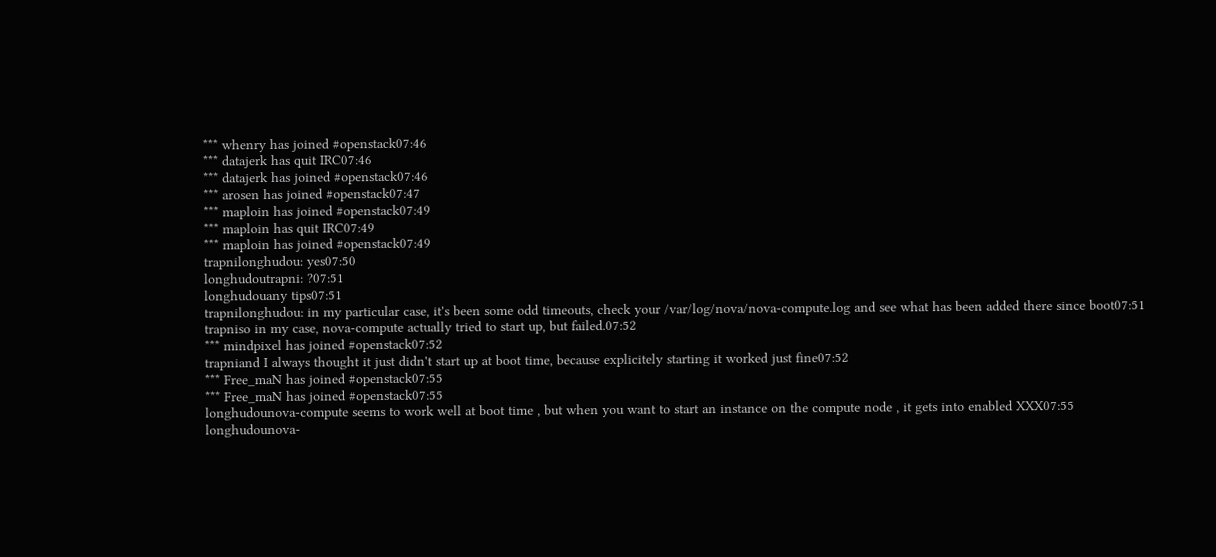*** whenry has joined #openstack07:46
*** datajerk has quit IRC07:46
*** datajerk has joined #openstack07:46
*** arosen has joined #openstack07:47
*** maploin has joined #openstack07:49
*** maploin has quit IRC07:49
*** maploin has joined #openstack07:49
trapnilonghudou: yes07:50
longhudoutrapni: ?07:51
longhudouany tips07:51
trapnilonghudou: in my particular case, it's been some odd timeouts, check your /var/log/nova/nova-compute.log and see what has been added there since boot07:51
trapniso in my case, nova-compute actually tried to start up, but failed.07:52
*** mindpixel has joined #openstack07:52
trapniand I always thought it just didn't start up at boot time, because explicitely starting it worked just fine07:52
*** Free_maN has joined #openstack07:55
*** Free_maN has joined #openstack07:55
longhudounova-compute seems to work well at boot time , but when you want to start an instance on the compute node , it gets into enabled XXX07:55
longhudounova-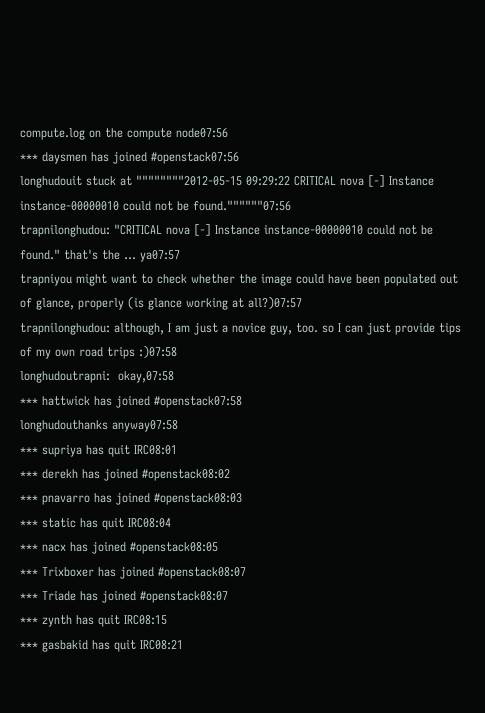compute.log on the compute node07:56
*** daysmen has joined #openstack07:56
longhudouit stuck at """"""""2012-05-15 09:29:22 CRITICAL nova [-] Instance instance-00000010 could not be found.""""""07:56
trapnilonghudou: "CRITICAL nova [-] Instance instance-00000010 could not be found." that's the ... ya07:57
trapniyou might want to check whether the image could have been populated out of glance, properly (is glance working at all?)07:57
trapnilonghudou: although, I am just a novice guy, too. so I can just provide tips of my own road trips :)07:58
longhudoutrapni:  okay,07:58
*** hattwick has joined #openstack07:58
longhudouthanks anyway07:58
*** supriya has quit IRC08:01
*** derekh has joined #openstack08:02
*** pnavarro has joined #openstack08:03
*** static has quit IRC08:04
*** nacx has joined #openstack08:05
*** Trixboxer has joined #openstack08:07
*** Triade has joined #openstack08:07
*** zynth has quit IRC08:15
*** gasbakid has quit IRC08:21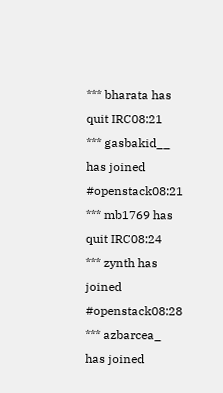*** bharata has quit IRC08:21
*** gasbakid__ has joined #openstack08:21
*** mb1769 has quit IRC08:24
*** zynth has joined #openstack08:28
*** azbarcea_ has joined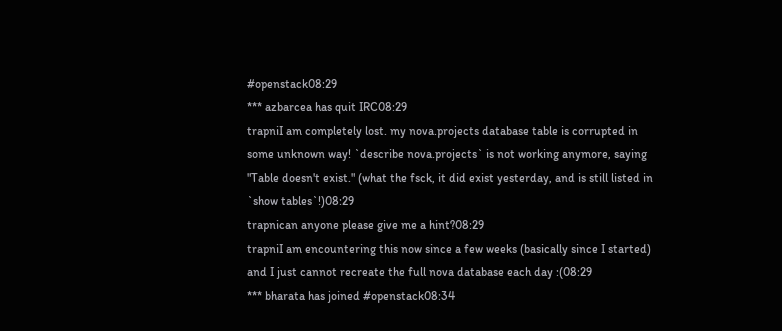#openstack08:29
*** azbarcea has quit IRC08:29
trapniI am completely lost. my nova.projects database table is corrupted in some unknown way! `describe nova.projects` is not working anymore, saying "Table doesn't exist." (what the fsck, it did exist yesterday, and is still listed in `show tables`!)08:29
trapnican anyone please give me a hint?08:29
trapniI am encountering this now since a few weeks (basically since I started) and I just cannot recreate the full nova database each day :(08:29
*** bharata has joined #openstack08:34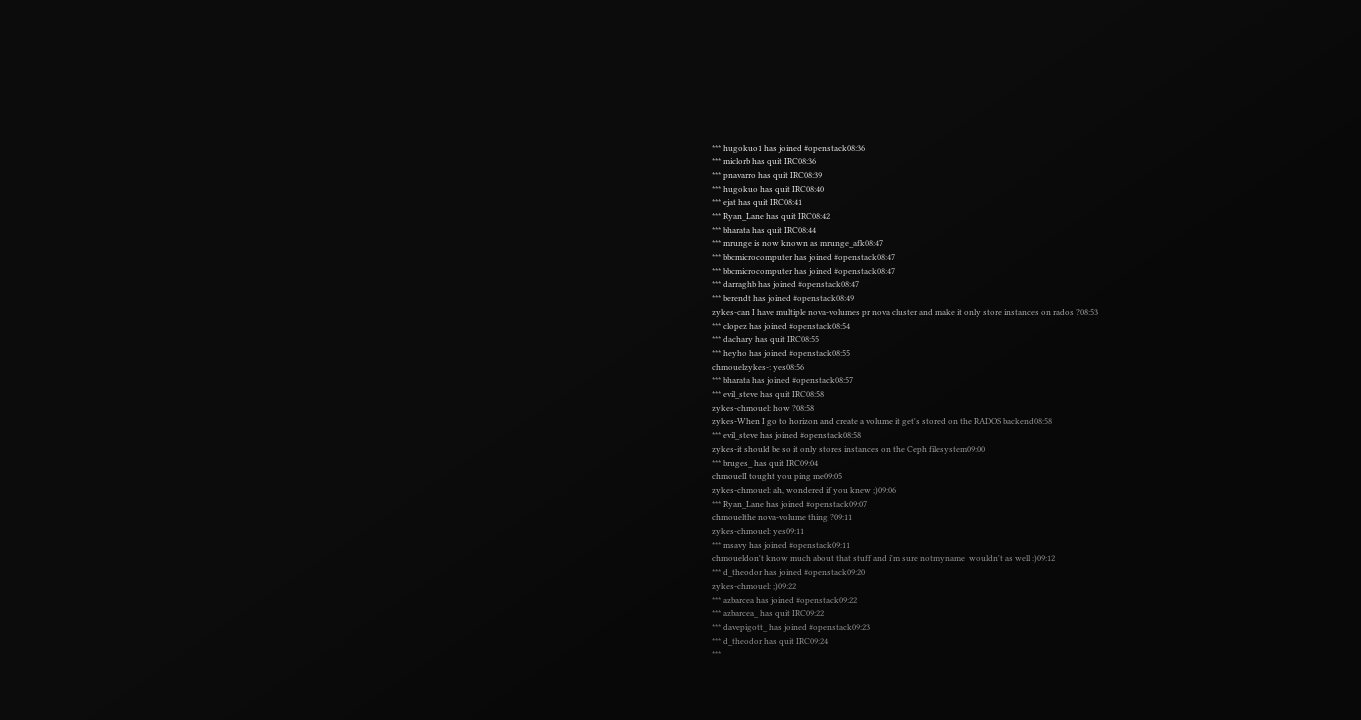*** hugokuo1 has joined #openstack08:36
*** miclorb has quit IRC08:36
*** pnavarro has quit IRC08:39
*** hugokuo has quit IRC08:40
*** ejat has quit IRC08:41
*** Ryan_Lane has quit IRC08:42
*** bharata has quit IRC08:44
*** mrunge is now known as mrunge_afk08:47
*** bbcmicrocomputer has joined #openstack08:47
*** bbcmicrocomputer has joined #openstack08:47
*** darraghb has joined #openstack08:47
*** berendt has joined #openstack08:49
zykes-can I have multiple nova-volumes pr nova cluster and make it only store instances on rados ?08:53
*** clopez has joined #openstack08:54
*** dachary has quit IRC08:55
*** heyho has joined #openstack08:55
chmouelzykes-: yes08:56
*** bharata has joined #openstack08:57
*** evil_steve has quit IRC08:58
zykes-chmouel: how ?08:58
zykes-When I go to horizon and create a volume it get's stored on the RADOS backend08:58
*** evil_steve has joined #openstack08:58
zykes-it should be so it only stores instances on the Ceph filesystem09:00
*** bruges_ has quit IRC09:04
chmouelI tought you ping me09:05
zykes-chmouel: ah, wondered if you knew ;)09:06
*** Ryan_Lane has joined #openstack09:07
chmouelthe nova-volume thing ?09:11
zykes-chmouel: yes09:11
*** msavy has joined #openstack09:11
chmoueldon't know much about that stuff and i'm sure notmyname  wouldn't as well :)09:12
*** d_theodor has joined #openstack09:20
zykes-chmouel: ;)09:22
*** azbarcea has joined #openstack09:22
*** azbarcea_ has quit IRC09:22
*** davepigott_ has joined #openstack09:23
*** d_theodor has quit IRC09:24
***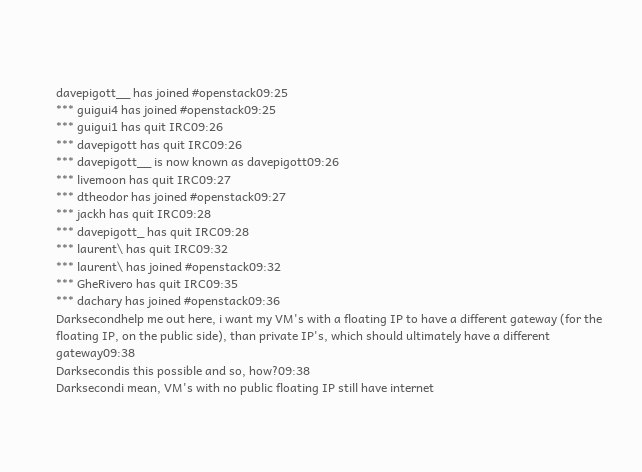davepigott__ has joined #openstack09:25
*** guigui4 has joined #openstack09:25
*** guigui1 has quit IRC09:26
*** davepigott has quit IRC09:26
*** davepigott__ is now known as davepigott09:26
*** livemoon has quit IRC09:27
*** dtheodor has joined #openstack09:27
*** jackh has quit IRC09:28
*** davepigott_ has quit IRC09:28
*** laurent\ has quit IRC09:32
*** laurent\ has joined #openstack09:32
*** GheRivero has quit IRC09:35
*** dachary has joined #openstack09:36
Darksecondhelp me out here, i want my VM's with a floating IP to have a different gateway (for the floating IP, on the public side), than private IP's, which should ultimately have a different gateway09:38
Darksecondis this possible and so, how?09:38
Darksecondi mean, VM's with no public floating IP still have internet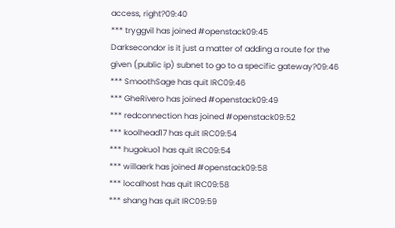access, right?09:40
*** tryggvil has joined #openstack09:45
Darksecondor is it just a matter of adding a route for the given (public ip) subnet to go to a specific gateway?09:46
*** SmoothSage has quit IRC09:46
*** GheRivero has joined #openstack09:49
*** redconnection has joined #openstack09:52
*** koolhead17 has quit IRC09:54
*** hugokuo1 has quit IRC09:54
*** willaerk has joined #openstack09:58
*** localhost has quit IRC09:58
*** shang has quit IRC09:59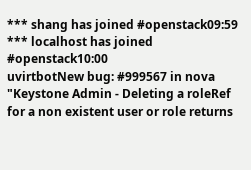*** shang has joined #openstack09:59
*** localhost has joined #openstack10:00
uvirtbotNew bug: #999567 in nova "Keystone Admin - Deleting a roleRef for a non existent user or role returns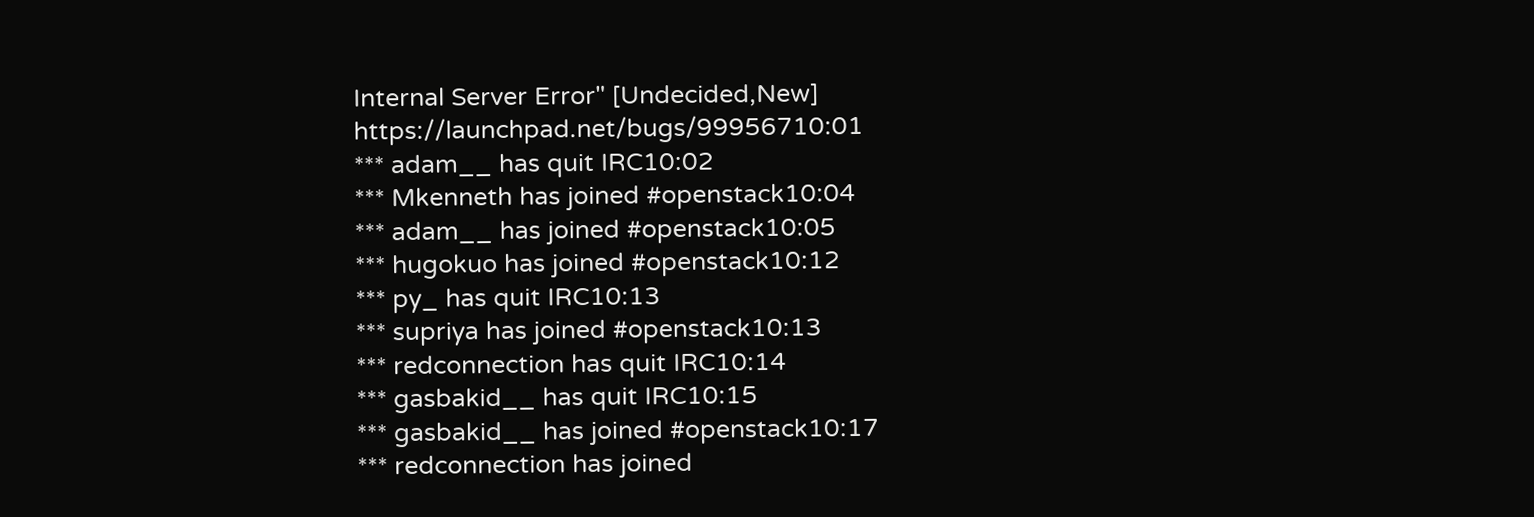Internal Server Error" [Undecided,New] https://launchpad.net/bugs/99956710:01
*** adam__ has quit IRC10:02
*** Mkenneth has joined #openstack10:04
*** adam__ has joined #openstack10:05
*** hugokuo has joined #openstack10:12
*** py_ has quit IRC10:13
*** supriya has joined #openstack10:13
*** redconnection has quit IRC10:14
*** gasbakid__ has quit IRC10:15
*** gasbakid__ has joined #openstack10:17
*** redconnection has joined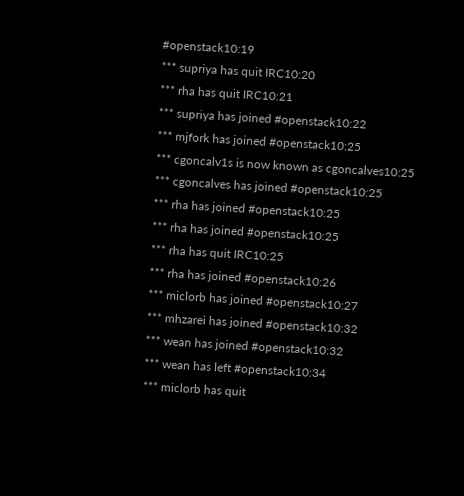#openstack10:19
*** supriya has quit IRC10:20
*** rha has quit IRC10:21
*** supriya has joined #openstack10:22
*** mjfork has joined #openstack10:25
*** cgoncalv1s is now known as cgoncalves10:25
*** cgoncalves has joined #openstack10:25
*** rha has joined #openstack10:25
*** rha has joined #openstack10:25
*** rha has quit IRC10:25
*** rha has joined #openstack10:26
*** miclorb has joined #openstack10:27
*** mhzarei has joined #openstack10:32
*** wean has joined #openstack10:32
*** wean has left #openstack10:34
*** miclorb has quit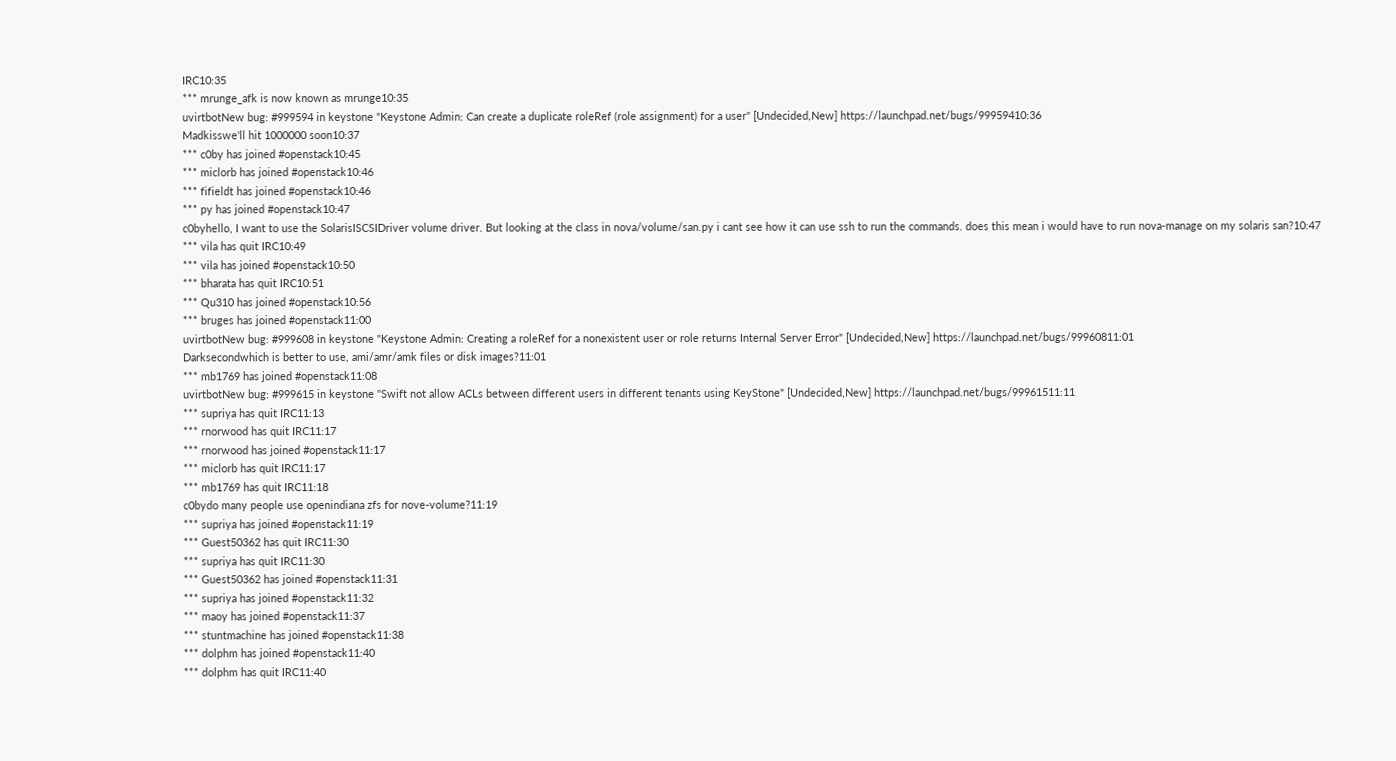IRC10:35
*** mrunge_afk is now known as mrunge10:35
uvirtbotNew bug: #999594 in keystone "Keystone Admin: Can create a duplicate roleRef (role assignment) for a user" [Undecided,New] https://launchpad.net/bugs/99959410:36
Madkisswe'll hit 1000000 soon10:37
*** c0by has joined #openstack10:45
*** miclorb has joined #openstack10:46
*** fifieldt has joined #openstack10:46
*** py has joined #openstack10:47
c0byhello, I want to use the SolarisISCSIDriver volume driver. But looking at the class in nova/volume/san.py i cant see how it can use ssh to run the commands. does this mean i would have to run nova-manage on my solaris san?10:47
*** vila has quit IRC10:49
*** vila has joined #openstack10:50
*** bharata has quit IRC10:51
*** Qu310 has joined #openstack10:56
*** bruges has joined #openstack11:00
uvirtbotNew bug: #999608 in keystone "Keystone Admin: Creating a roleRef for a nonexistent user or role returns Internal Server Error" [Undecided,New] https://launchpad.net/bugs/99960811:01
Darksecondwhich is better to use, ami/amr/amk files or disk images?11:01
*** mb1769 has joined #openstack11:08
uvirtbotNew bug: #999615 in keystone "Swift not allow ACLs between different users in different tenants using KeyStone" [Undecided,New] https://launchpad.net/bugs/99961511:11
*** supriya has quit IRC11:13
*** rnorwood has quit IRC11:17
*** rnorwood has joined #openstack11:17
*** miclorb has quit IRC11:17
*** mb1769 has quit IRC11:18
c0bydo many people use openindiana zfs for nove-volume?11:19
*** supriya has joined #openstack11:19
*** Guest50362 has quit IRC11:30
*** supriya has quit IRC11:30
*** Guest50362 has joined #openstack11:31
*** supriya has joined #openstack11:32
*** maoy has joined #openstack11:37
*** stuntmachine has joined #openstack11:38
*** dolphm has joined #openstack11:40
*** dolphm has quit IRC11:40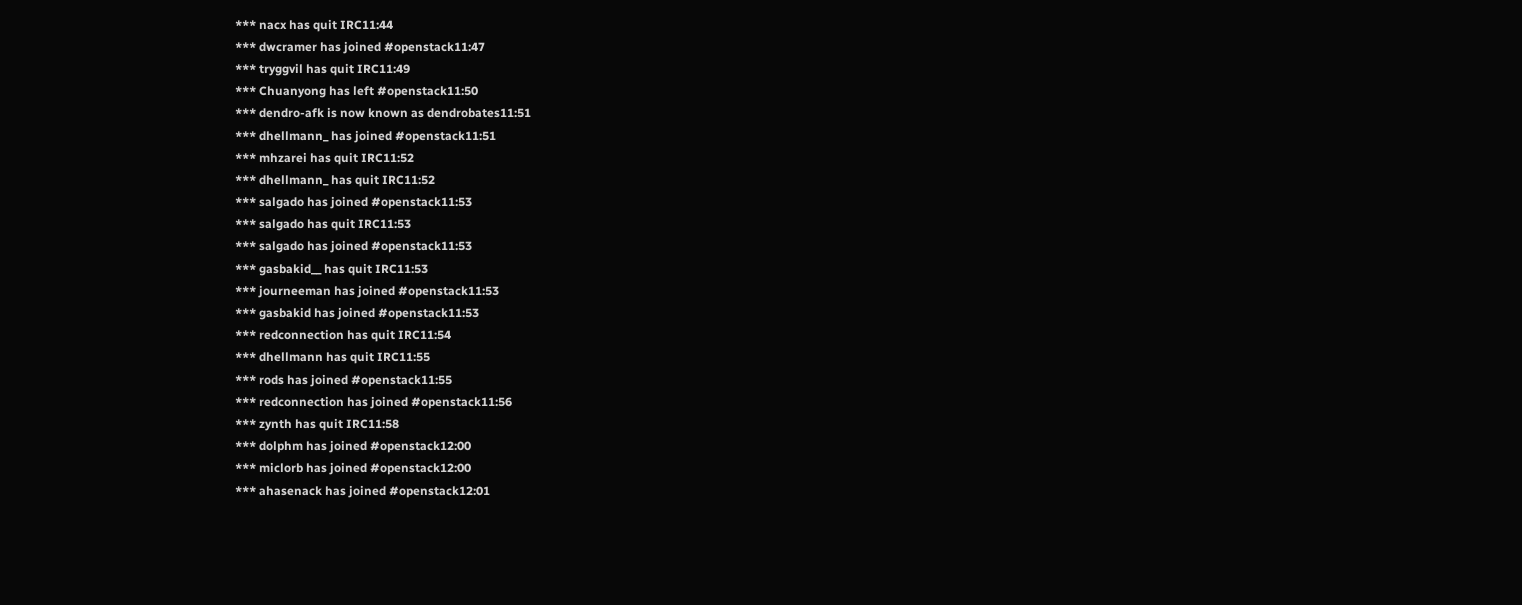*** nacx has quit IRC11:44
*** dwcramer has joined #openstack11:47
*** tryggvil has quit IRC11:49
*** Chuanyong has left #openstack11:50
*** dendro-afk is now known as dendrobates11:51
*** dhellmann_ has joined #openstack11:51
*** mhzarei has quit IRC11:52
*** dhellmann_ has quit IRC11:52
*** salgado has joined #openstack11:53
*** salgado has quit IRC11:53
*** salgado has joined #openstack11:53
*** gasbakid__ has quit IRC11:53
*** journeeman has joined #openstack11:53
*** gasbakid has joined #openstack11:53
*** redconnection has quit IRC11:54
*** dhellmann has quit IRC11:55
*** rods has joined #openstack11:55
*** redconnection has joined #openstack11:56
*** zynth has quit IRC11:58
*** dolphm has joined #openstack12:00
*** miclorb has joined #openstack12:00
*** ahasenack has joined #openstack12:01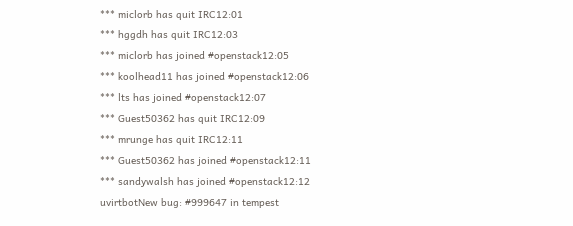*** miclorb has quit IRC12:01
*** hggdh has quit IRC12:03
*** miclorb has joined #openstack12:05
*** koolhead11 has joined #openstack12:06
*** lts has joined #openstack12:07
*** Guest50362 has quit IRC12:09
*** mrunge has quit IRC12:11
*** Guest50362 has joined #openstack12:11
*** sandywalsh has joined #openstack12:12
uvirtbotNew bug: #999647 in tempest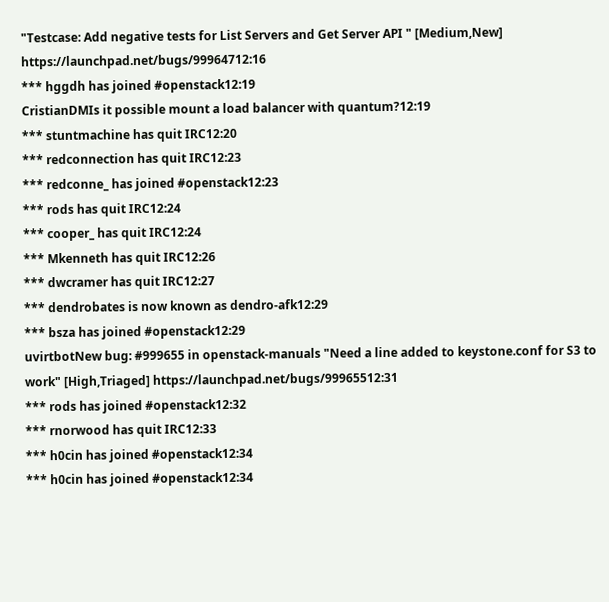"Testcase: Add negative tests for List Servers and Get Server API " [Medium,New] https://launchpad.net/bugs/99964712:16
*** hggdh has joined #openstack12:19
CristianDMIs it possible mount a load balancer with quantum?12:19
*** stuntmachine has quit IRC12:20
*** redconnection has quit IRC12:23
*** redconne_ has joined #openstack12:23
*** rods has quit IRC12:24
*** cooper_ has quit IRC12:24
*** Mkenneth has quit IRC12:26
*** dwcramer has quit IRC12:27
*** dendrobates is now known as dendro-afk12:29
*** bsza has joined #openstack12:29
uvirtbotNew bug: #999655 in openstack-manuals "Need a line added to keystone.conf for S3 to work" [High,Triaged] https://launchpad.net/bugs/99965512:31
*** rods has joined #openstack12:32
*** rnorwood has quit IRC12:33
*** h0cin has joined #openstack12:34
*** h0cin has joined #openstack12:34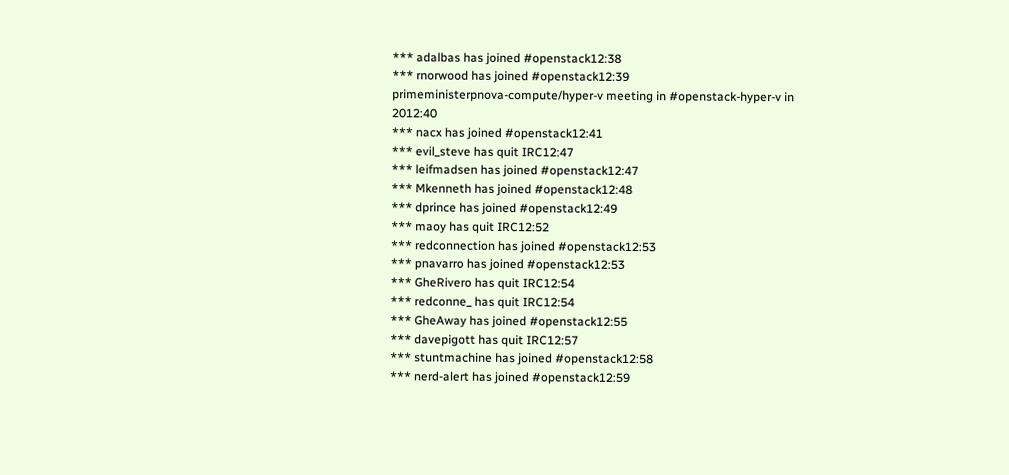*** adalbas has joined #openstack12:38
*** rnorwood has joined #openstack12:39
primeministerpnova-compute/hyper-v meeting in #openstack-hyper-v in 2012:40
*** nacx has joined #openstack12:41
*** evil_steve has quit IRC12:47
*** leifmadsen has joined #openstack12:47
*** Mkenneth has joined #openstack12:48
*** dprince has joined #openstack12:49
*** maoy has quit IRC12:52
*** redconnection has joined #openstack12:53
*** pnavarro has joined #openstack12:53
*** GheRivero has quit IRC12:54
*** redconne_ has quit IRC12:54
*** GheAway has joined #openstack12:55
*** davepigott has quit IRC12:57
*** stuntmachine has joined #openstack12:58
*** nerd-alert has joined #openstack12:59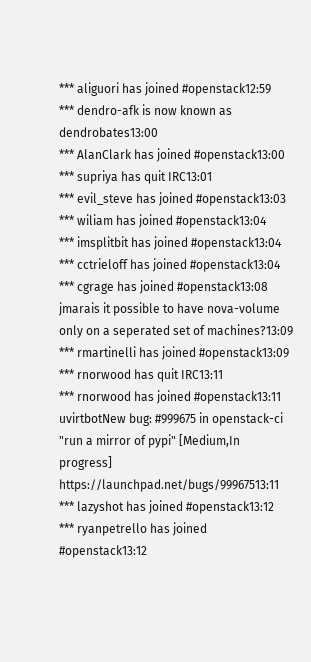*** aliguori has joined #openstack12:59
*** dendro-afk is now known as dendrobates13:00
*** AlanClark has joined #openstack13:00
*** supriya has quit IRC13:01
*** evil_steve has joined #openstack13:03
*** wiliam has joined #openstack13:04
*** imsplitbit has joined #openstack13:04
*** cctrieloff has joined #openstack13:04
*** cgrage has joined #openstack13:08
jmarais it possible to have nova-volume only on a seperated set of machines?13:09
*** rmartinelli has joined #openstack13:09
*** rnorwood has quit IRC13:11
*** rnorwood has joined #openstack13:11
uvirtbotNew bug: #999675 in openstack-ci "run a mirror of pypi" [Medium,In progress] https://launchpad.net/bugs/99967513:11
*** lazyshot has joined #openstack13:12
*** ryanpetrello has joined #openstack13:12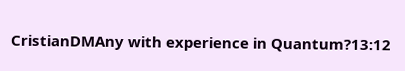CristianDMAny with experience in Quantum?13:12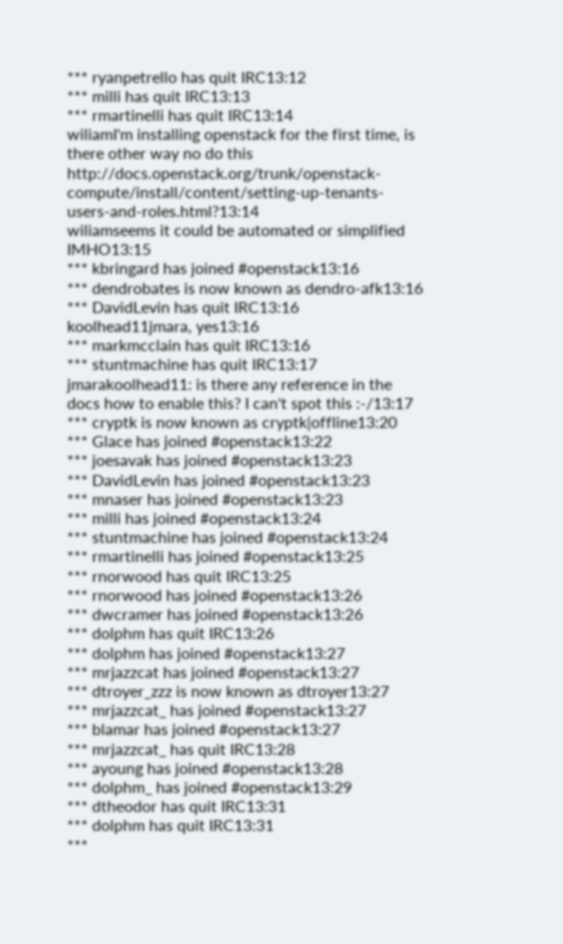*** ryanpetrello has quit IRC13:12
*** milli has quit IRC13:13
*** rmartinelli has quit IRC13:14
wiliamI'm installing openstack for the first time, is there other way no do this http://docs.openstack.org/trunk/openstack-compute/install/content/setting-up-tenants-users-and-roles.html?13:14
wiliamseems it could be automated or simplified IMHO13:15
*** kbringard has joined #openstack13:16
*** dendrobates is now known as dendro-afk13:16
*** DavidLevin has quit IRC13:16
koolhead11jmara, yes13:16
*** markmcclain has quit IRC13:16
*** stuntmachine has quit IRC13:17
jmarakoolhead11: is there any reference in the docs how to enable this? I can't spot this :-/13:17
*** cryptk is now known as cryptk|offline13:20
*** Glace has joined #openstack13:22
*** joesavak has joined #openstack13:23
*** DavidLevin has joined #openstack13:23
*** mnaser has joined #openstack13:23
*** milli has joined #openstack13:24
*** stuntmachine has joined #openstack13:24
*** rmartinelli has joined #openstack13:25
*** rnorwood has quit IRC13:25
*** rnorwood has joined #openstack13:26
*** dwcramer has joined #openstack13:26
*** dolphm has quit IRC13:26
*** dolphm has joined #openstack13:27
*** mrjazzcat has joined #openstack13:27
*** dtroyer_zzz is now known as dtroyer13:27
*** mrjazzcat_ has joined #openstack13:27
*** blamar has joined #openstack13:27
*** mrjazzcat_ has quit IRC13:28
*** ayoung has joined #openstack13:28
*** dolphm_ has joined #openstack13:29
*** dtheodor has quit IRC13:31
*** dolphm has quit IRC13:31
***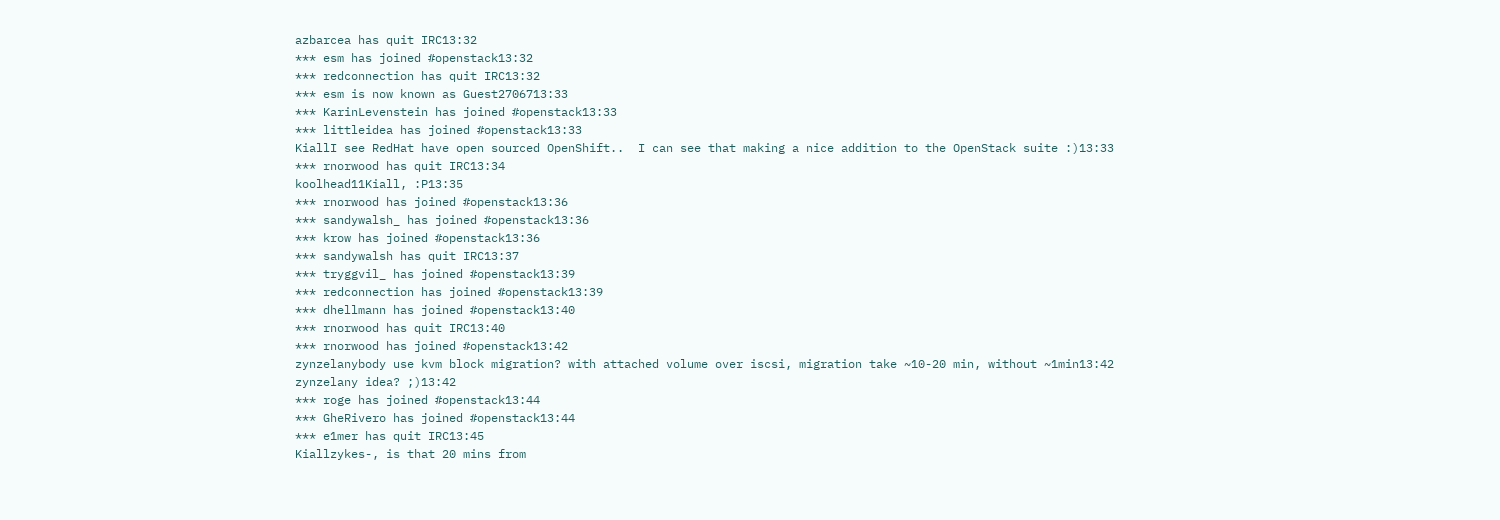azbarcea has quit IRC13:32
*** esm has joined #openstack13:32
*** redconnection has quit IRC13:32
*** esm is now known as Guest2706713:33
*** KarinLevenstein has joined #openstack13:33
*** littleidea has joined #openstack13:33
KiallI see RedHat have open sourced OpenShift..  I can see that making a nice addition to the OpenStack suite :)13:33
*** rnorwood has quit IRC13:34
koolhead11Kiall, :P13:35
*** rnorwood has joined #openstack13:36
*** sandywalsh_ has joined #openstack13:36
*** krow has joined #openstack13:36
*** sandywalsh has quit IRC13:37
*** tryggvil_ has joined #openstack13:39
*** redconnection has joined #openstack13:39
*** dhellmann has joined #openstack13:40
*** rnorwood has quit IRC13:40
*** rnorwood has joined #openstack13:42
zynzelanybody use kvm block migration? with attached volume over iscsi, migration take ~10-20 min, without ~1min13:42
zynzelany idea? ;)13:42
*** roge has joined #openstack13:44
*** GheRivero has joined #openstack13:44
*** e1mer has quit IRC13:45
Kiallzykes-, is that 20 mins from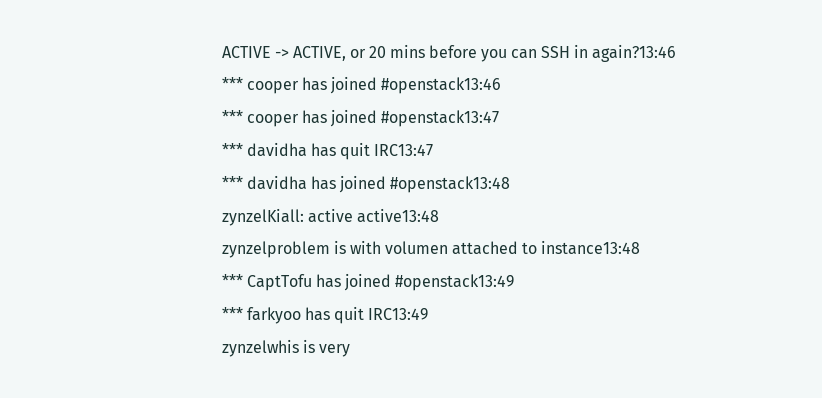ACTIVE -> ACTIVE, or 20 mins before you can SSH in again?13:46
*** cooper has joined #openstack13:46
*** cooper has joined #openstack13:47
*** davidha has quit IRC13:47
*** davidha has joined #openstack13:48
zynzelKiall: active active13:48
zynzelproblem is with volumen attached to instance13:48
*** CaptTofu has joined #openstack13:49
*** farkyoo has quit IRC13:49
zynzelwhis is very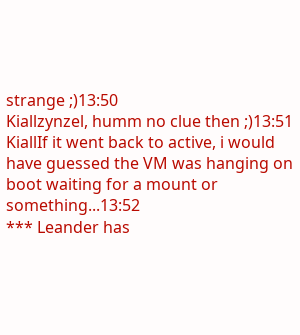strange ;)13:50
Kiallzynzel, humm no clue then ;)13:51
KiallIf it went back to active, i would have guessed the VM was hanging on boot waiting for a mount or something...13:52
*** Leander has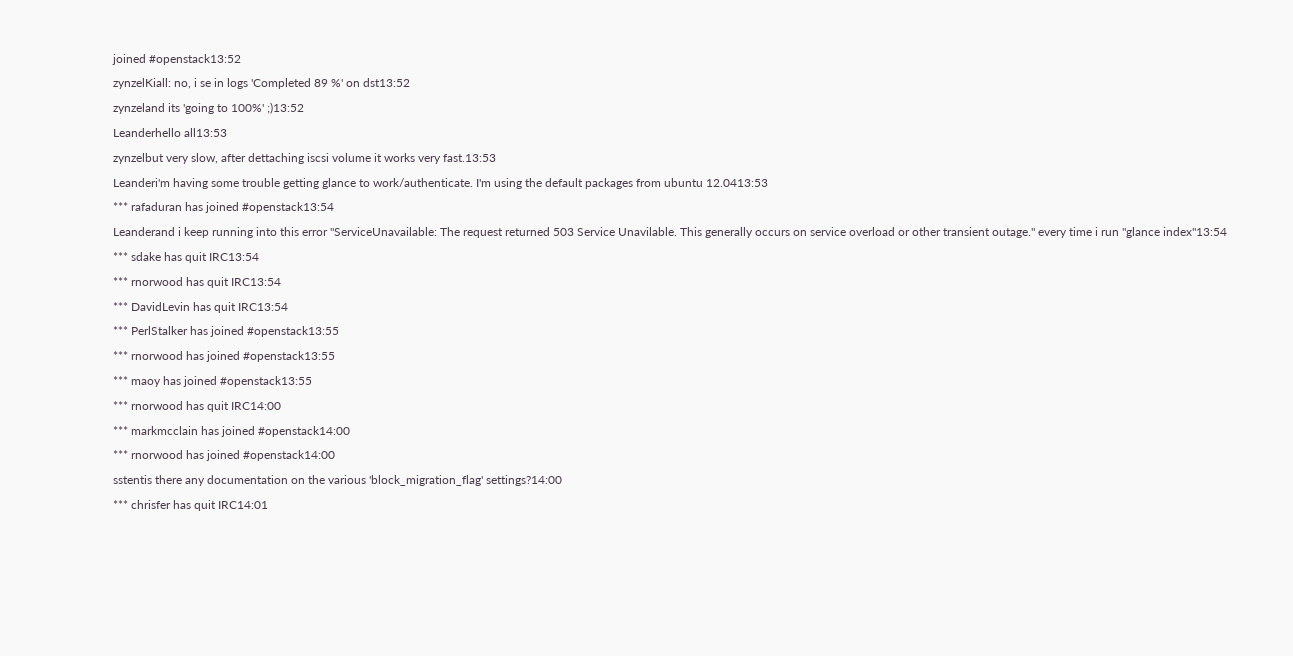joined #openstack13:52
zynzelKiall: no, i se in logs 'Completed 89 %' on dst13:52
zynzeland its 'going to 100%' ;)13:52
Leanderhello all13:53
zynzelbut very slow, after dettaching iscsi volume it works very fast.13:53
Leanderi'm having some trouble getting glance to work/authenticate. I'm using the default packages from ubuntu 12.0413:53
*** rafaduran has joined #openstack13:54
Leanderand i keep running into this error "ServiceUnavailable: The request returned 503 Service Unavilable. This generally occurs on service overload or other transient outage." every time i run "glance index"13:54
*** sdake has quit IRC13:54
*** rnorwood has quit IRC13:54
*** DavidLevin has quit IRC13:54
*** PerlStalker has joined #openstack13:55
*** rnorwood has joined #openstack13:55
*** maoy has joined #openstack13:55
*** rnorwood has quit IRC14:00
*** markmcclain has joined #openstack14:00
*** rnorwood has joined #openstack14:00
sstentis there any documentation on the various 'block_migration_flag' settings?14:00
*** chrisfer has quit IRC14:01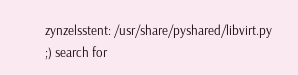zynzelsstent: /usr/share/pyshared/libvirt.py ;) search for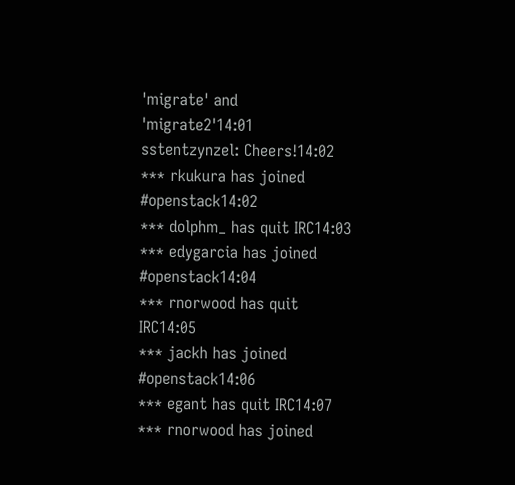'migrate' and 'migrate2'14:01
sstentzynzel: Cheers!14:02
*** rkukura has joined #openstack14:02
*** dolphm_ has quit IRC14:03
*** edygarcia has joined #openstack14:04
*** rnorwood has quit IRC14:05
*** jackh has joined #openstack14:06
*** egant has quit IRC14:07
*** rnorwood has joined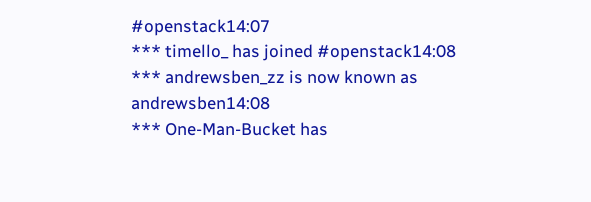#openstack14:07
*** timello_ has joined #openstack14:08
*** andrewsben_zz is now known as andrewsben14:08
*** One-Man-Bucket has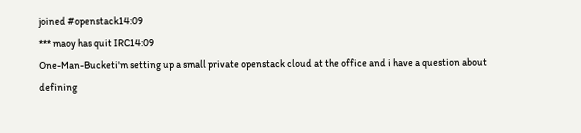joined #openstack14:09
*** maoy has quit IRC14:09
One-Man-Bucketi'm setting up a small private openstack cloud at the office and i have a question about defining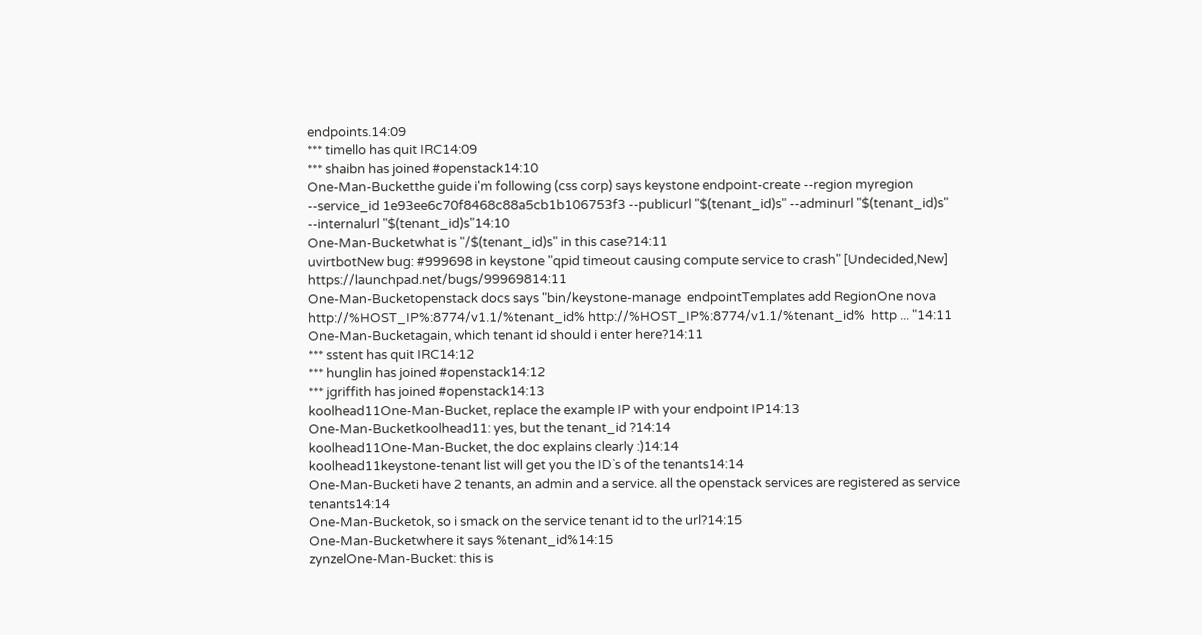endpoints.14:09
*** timello has quit IRC14:09
*** shaibn has joined #openstack14:10
One-Man-Bucketthe guide i'm following (css corp) says keystone endpoint-create --region myregion --service_id 1e93ee6c70f8468c88a5cb1b106753f3 --publicurl "$(tenant_id)s" --adminurl "$(tenant_id)s" --internalurl "$(tenant_id)s"14:10
One-Man-Bucketwhat is "/$(tenant_id)s" in this case?14:11
uvirtbotNew bug: #999698 in keystone "qpid timeout causing compute service to crash" [Undecided,New] https://launchpad.net/bugs/99969814:11
One-Man-Bucketopenstack docs says "bin/keystone-manage  endpointTemplates add RegionOne nova http://%HOST_IP%:8774/v1.1/%tenant_id% http://%HOST_IP%:8774/v1.1/%tenant_id%  http ... "14:11
One-Man-Bucketagain, which tenant id should i enter here?14:11
*** sstent has quit IRC14:12
*** hunglin has joined #openstack14:12
*** jgriffith has joined #openstack14:13
koolhead11One-Man-Bucket, replace the example IP with your endpoint IP14:13
One-Man-Bucketkoolhead11: yes, but the tenant_id ?14:14
koolhead11One-Man-Bucket, the doc explains clearly :)14:14
koolhead11keystone-tenant list will get you the ID`s of the tenants14:14
One-Man-Bucketi have 2 tenants, an admin and a service. all the openstack services are registered as service tenants14:14
One-Man-Bucketok, so i smack on the service tenant id to the url?14:15
One-Man-Bucketwhere it says %tenant_id%14:15
zynzelOne-Man-Bucket: this is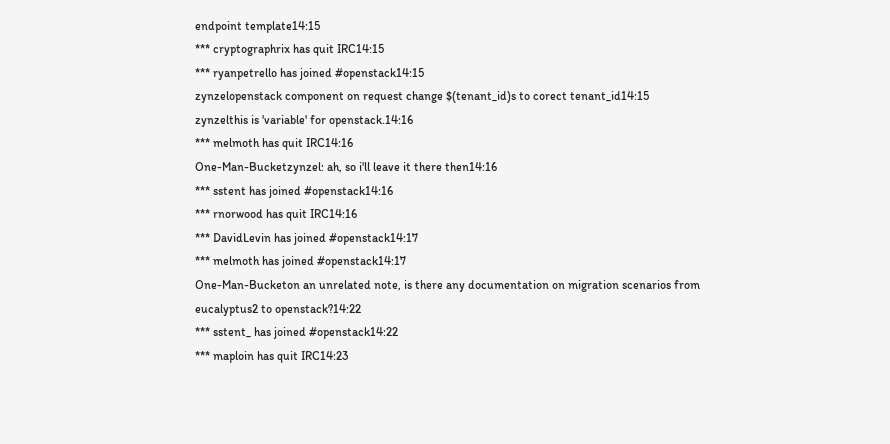endpoint template14:15
*** cryptographrix has quit IRC14:15
*** ryanpetrello has joined #openstack14:15
zynzelopenstack component on request change $(tenant_id)s to corect tenant_id14:15
zynzelthis is 'variable' for openstack.14:16
*** melmoth has quit IRC14:16
One-Man-Bucketzynzel: ah, so i'll leave it there then14:16
*** sstent has joined #openstack14:16
*** rnorwood has quit IRC14:16
*** DavidLevin has joined #openstack14:17
*** melmoth has joined #openstack14:17
One-Man-Bucketon an unrelated note, is there any documentation on migration scenarios from eucalyptus2 to openstack?14:22
*** sstent_ has joined #openstack14:22
*** maploin has quit IRC14:23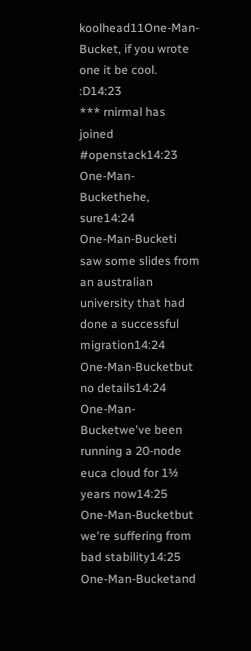koolhead11One-Man-Bucket, if you wrote one it be cool. :D14:23
*** rnirmal has joined #openstack14:23
One-Man-Buckethehe, sure14:24
One-Man-Bucketi saw some slides from an australian university that had done a successful migration14:24
One-Man-Bucketbut no details14:24
One-Man-Bucketwe've been running a 20-node euca cloud for 1½ years now14:25
One-Man-Bucketbut we're suffering from bad stability14:25
One-Man-Bucketand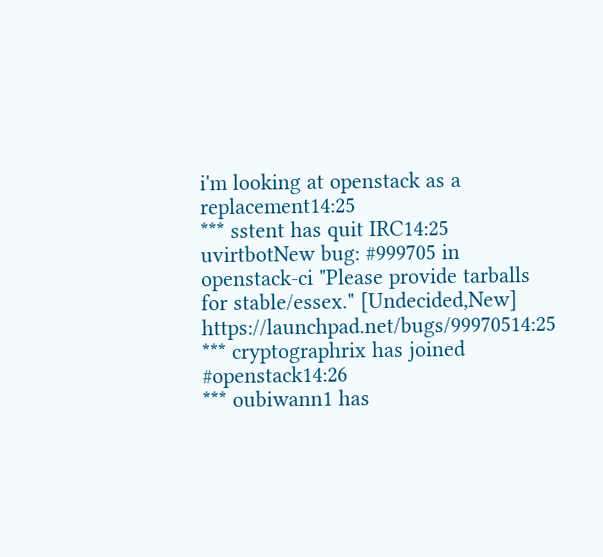i'm looking at openstack as a replacement14:25
*** sstent has quit IRC14:25
uvirtbotNew bug: #999705 in openstack-ci "Please provide tarballs for stable/essex." [Undecided,New] https://launchpad.net/bugs/99970514:25
*** cryptographrix has joined #openstack14:26
*** oubiwann1 has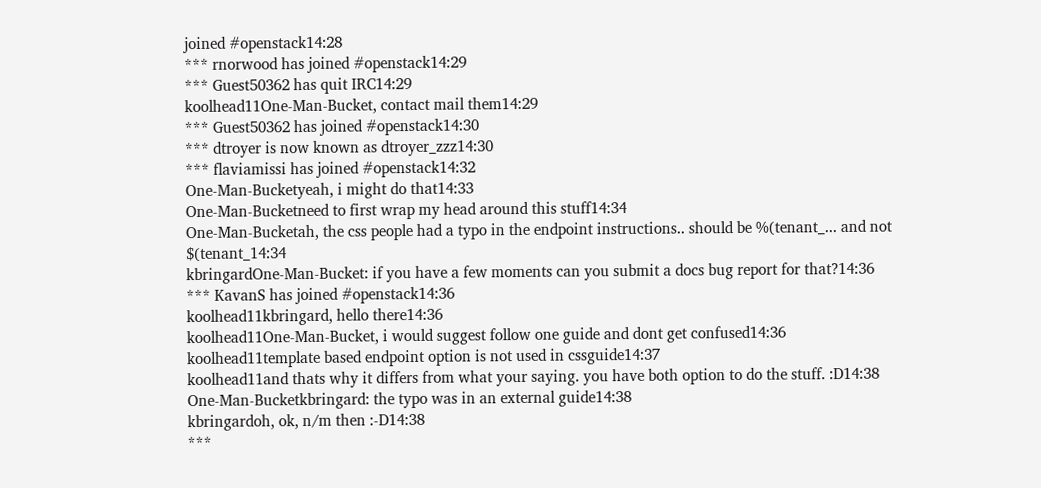joined #openstack14:28
*** rnorwood has joined #openstack14:29
*** Guest50362 has quit IRC14:29
koolhead11One-Man-Bucket, contact mail them14:29
*** Guest50362 has joined #openstack14:30
*** dtroyer is now known as dtroyer_zzz14:30
*** flaviamissi has joined #openstack14:32
One-Man-Bucketyeah, i might do that14:33
One-Man-Bucketneed to first wrap my head around this stuff14:34
One-Man-Bucketah, the css people had a typo in the endpoint instructions.. should be %(tenant_... and not $(tenant_14:34
kbringardOne-Man-Bucket: if you have a few moments can you submit a docs bug report for that?14:36
*** KavanS has joined #openstack14:36
koolhead11kbringard, hello there14:36
koolhead11One-Man-Bucket, i would suggest follow one guide and dont get confused14:36
koolhead11template based endpoint option is not used in cssguide14:37
koolhead11and thats why it differs from what your saying. you have both option to do the stuff. :D14:38
One-Man-Bucketkbringard: the typo was in an external guide14:38
kbringardoh, ok, n/m then :-D14:38
***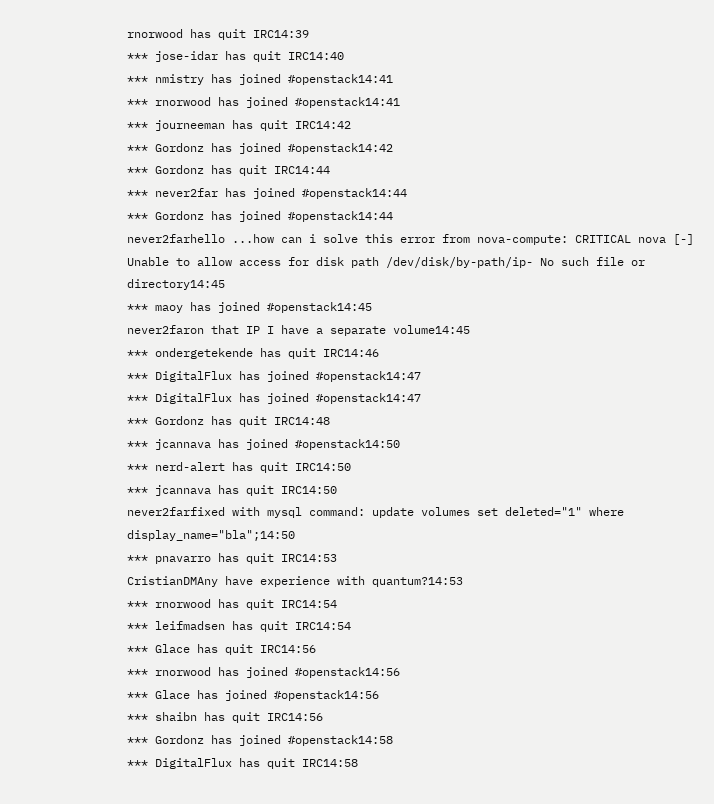rnorwood has quit IRC14:39
*** jose-idar has quit IRC14:40
*** nmistry has joined #openstack14:41
*** rnorwood has joined #openstack14:41
*** journeeman has quit IRC14:42
*** Gordonz has joined #openstack14:42
*** Gordonz has quit IRC14:44
*** never2far has joined #openstack14:44
*** Gordonz has joined #openstack14:44
never2farhello ...how can i solve this error from nova-compute: CRITICAL nova [-] Unable to allow access for disk path /dev/disk/by-path/ip- No such file or directory14:45
*** maoy has joined #openstack14:45
never2faron that IP I have a separate volume14:45
*** ondergetekende has quit IRC14:46
*** DigitalFlux has joined #openstack14:47
*** DigitalFlux has joined #openstack14:47
*** Gordonz has quit IRC14:48
*** jcannava has joined #openstack14:50
*** nerd-alert has quit IRC14:50
*** jcannava has quit IRC14:50
never2farfixed with mysql command: update volumes set deleted="1" where display_name="bla";14:50
*** pnavarro has quit IRC14:53
CristianDMAny have experience with quantum?14:53
*** rnorwood has quit IRC14:54
*** leifmadsen has quit IRC14:54
*** Glace has quit IRC14:56
*** rnorwood has joined #openstack14:56
*** Glace has joined #openstack14:56
*** shaibn has quit IRC14:56
*** Gordonz has joined #openstack14:58
*** DigitalFlux has quit IRC14:58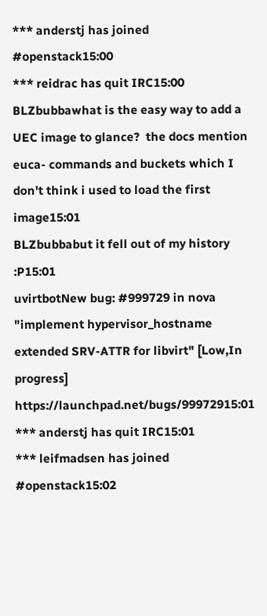*** anderstj has joined #openstack15:00
*** reidrac has quit IRC15:00
BLZbubbawhat is the easy way to add a UEC image to glance?  the docs mention euca- commands and buckets which I don't think i used to load the first image15:01
BLZbubbabut it fell out of my history :P15:01
uvirtbotNew bug: #999729 in nova "implement hypervisor_hostname extended SRV-ATTR for libvirt" [Low,In progress] https://launchpad.net/bugs/99972915:01
*** anderstj has quit IRC15:01
*** leifmadsen has joined #openstack15:02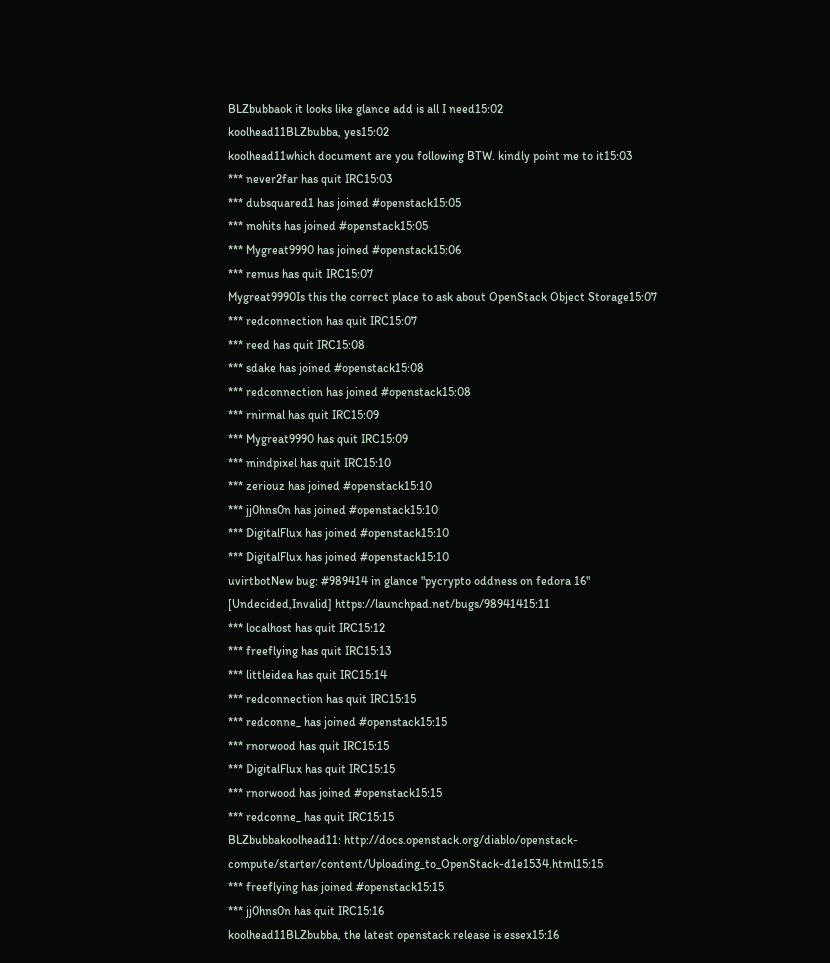BLZbubbaok it looks like glance add is all I need15:02
koolhead11BLZbubba, yes15:02
koolhead11which document are you following BTW. kindly point me to it15:03
*** never2far has quit IRC15:03
*** dubsquared1 has joined #openstack15:05
*** mohits has joined #openstack15:05
*** Mygreat9990 has joined #openstack15:06
*** remus has quit IRC15:07
Mygreat9990Is this the correct place to ask about OpenStack Object Storage15:07
*** redconnection has quit IRC15:07
*** reed has quit IRC15:08
*** sdake has joined #openstack15:08
*** redconnection has joined #openstack15:08
*** rnirmal has quit IRC15:09
*** Mygreat9990 has quit IRC15:09
*** mindpixel has quit IRC15:10
*** zeriouz has joined #openstack15:10
*** jj0hns0n has joined #openstack15:10
*** DigitalFlux has joined #openstack15:10
*** DigitalFlux has joined #openstack15:10
uvirtbotNew bug: #989414 in glance "pycrypto oddness on fedora 16" [Undecided,Invalid] https://launchpad.net/bugs/98941415:11
*** localhost has quit IRC15:12
*** freeflying has quit IRC15:13
*** littleidea has quit IRC15:14
*** redconnection has quit IRC15:15
*** redconne_ has joined #openstack15:15
*** rnorwood has quit IRC15:15
*** DigitalFlux has quit IRC15:15
*** rnorwood has joined #openstack15:15
*** redconne_ has quit IRC15:15
BLZbubbakoolhead11: http://docs.openstack.org/diablo/openstack-compute/starter/content/Uploading_to_OpenStack-d1e1534.html15:15
*** freeflying has joined #openstack15:15
*** jj0hns0n has quit IRC15:16
koolhead11BLZbubba, the latest openstack release is essex15:16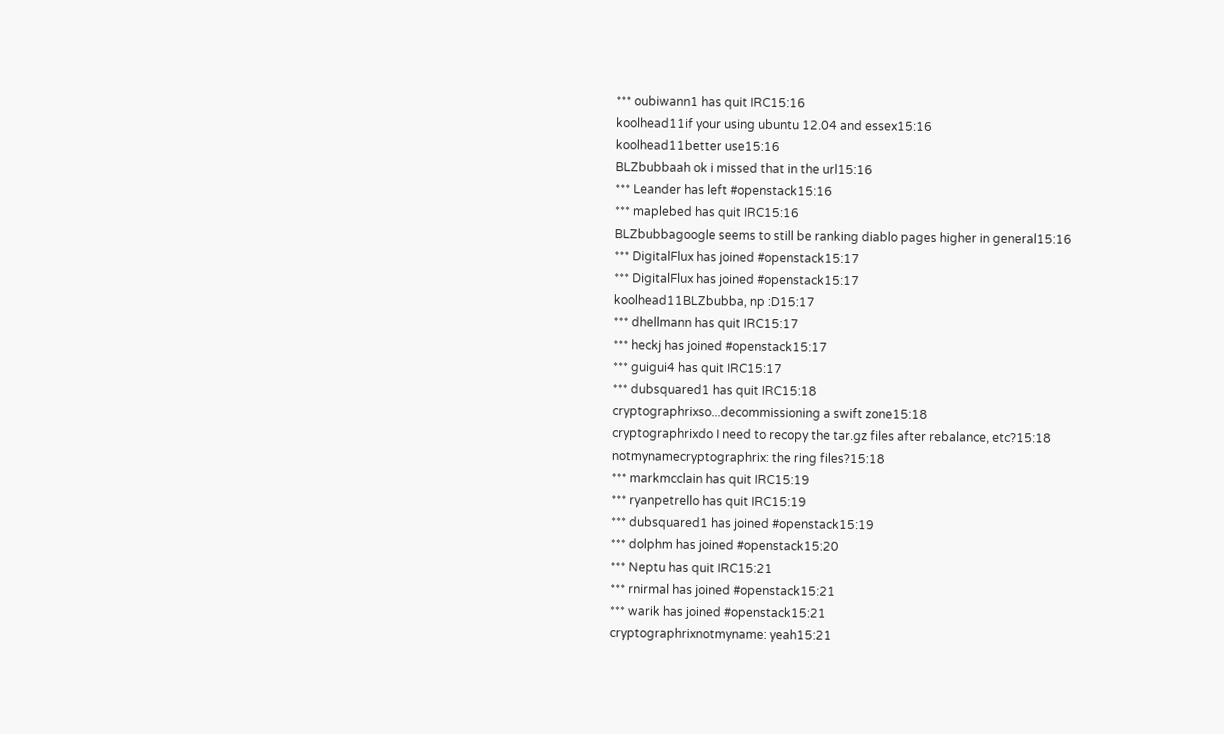*** oubiwann1 has quit IRC15:16
koolhead11if your using ubuntu 12.04 and essex15:16
koolhead11better use15:16
BLZbubbaah ok i missed that in the url15:16
*** Leander has left #openstack15:16
*** maplebed has quit IRC15:16
BLZbubbagoogle seems to still be ranking diablo pages higher in general15:16
*** DigitalFlux has joined #openstack15:17
*** DigitalFlux has joined #openstack15:17
koolhead11BLZbubba, np :D15:17
*** dhellmann has quit IRC15:17
*** heckj has joined #openstack15:17
*** guigui4 has quit IRC15:17
*** dubsquared1 has quit IRC15:18
cryptographrixso...decommissioning a swift zone15:18
cryptographrixdo I need to recopy the tar.gz files after rebalance, etc?15:18
notmynamecryptographrix: the ring files?15:18
*** markmcclain has quit IRC15:19
*** ryanpetrello has quit IRC15:19
*** dubsquared1 has joined #openstack15:19
*** dolphm has joined #openstack15:20
*** Neptu has quit IRC15:21
*** rnirmal has joined #openstack15:21
*** warik has joined #openstack15:21
cryptographrixnotmyname: yeah15:21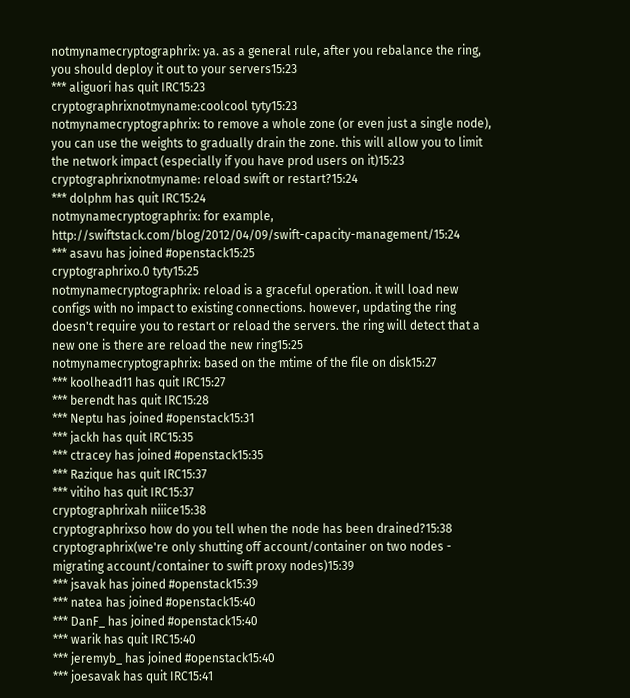notmynamecryptographrix: ya. as a general rule, after you rebalance the ring, you should deploy it out to your servers15:23
*** aliguori has quit IRC15:23
cryptographrixnotmyname:coolcool tyty15:23
notmynamecryptographrix: to remove a whole zone (or even just a single node), you can use the weights to gradually drain the zone. this will allow you to limit the network impact (especially if you have prod users on it)15:23
cryptographrixnotmyname: reload swift or restart?15:24
*** dolphm has quit IRC15:24
notmynamecryptographrix: for example, http://swiftstack.com/blog/2012/04/09/swift-capacity-management/15:24
*** asavu has joined #openstack15:25
cryptographrixo.0 tyty15:25
notmynamecryptographrix: reload is a graceful operation. it will load new configs with no impact to existing connections. however, updating the ring doesn't require you to restart or reload the servers. the ring will detect that a new one is there are reload the new ring15:25
notmynamecryptographrix: based on the mtime of the file on disk15:27
*** koolhead11 has quit IRC15:27
*** berendt has quit IRC15:28
*** Neptu has joined #openstack15:31
*** jackh has quit IRC15:35
*** ctracey has joined #openstack15:35
*** Razique has quit IRC15:37
*** vitiho has quit IRC15:37
cryptographrixah niiice15:38
cryptographrixso how do you tell when the node has been drained?15:38
cryptographrix(we're only shutting off account/container on two nodes - migrating account/container to swift proxy nodes)15:39
*** jsavak has joined #openstack15:39
*** natea has joined #openstack15:40
*** DanF_ has joined #openstack15:40
*** warik has quit IRC15:40
*** jeremyb_ has joined #openstack15:40
*** joesavak has quit IRC15:41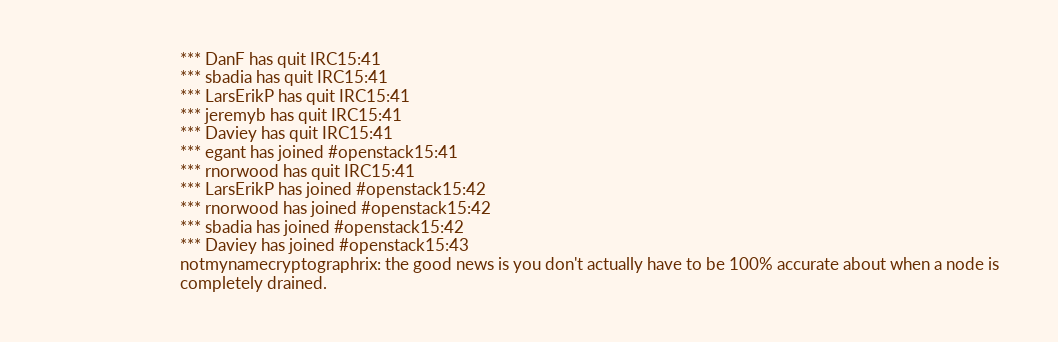*** DanF has quit IRC15:41
*** sbadia has quit IRC15:41
*** LarsErikP has quit IRC15:41
*** jeremyb has quit IRC15:41
*** Daviey has quit IRC15:41
*** egant has joined #openstack15:41
*** rnorwood has quit IRC15:41
*** LarsErikP has joined #openstack15:42
*** rnorwood has joined #openstack15:42
*** sbadia has joined #openstack15:42
*** Daviey has joined #openstack15:43
notmynamecryptographrix: the good news is you don't actually have to be 100% accurate about when a node is completely drained.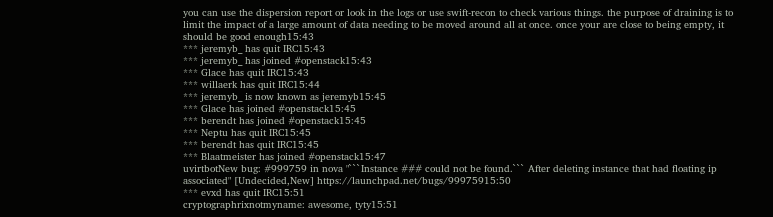you can use the dispersion report or look in the logs or use swift-recon to check various things. the purpose of draining is to limit the impact of a large amount of data needing to be moved around all at once. once your are close to being empty, it should be good enough15:43
*** jeremyb_ has quit IRC15:43
*** jeremyb_ has joined #openstack15:43
*** Glace has quit IRC15:43
*** willaerk has quit IRC15:44
*** jeremyb_ is now known as jeremyb15:45
*** Glace has joined #openstack15:45
*** berendt has joined #openstack15:45
*** Neptu has quit IRC15:45
*** berendt has quit IRC15:45
*** Blaatmeister has joined #openstack15:47
uvirtbotNew bug: #999759 in nova "```Instance ### could not be found.``` After deleting instance that had floating ip associated" [Undecided,New] https://launchpad.net/bugs/99975915:50
*** evxd has quit IRC15:51
cryptographrixnotmyname: awesome, tyty15:51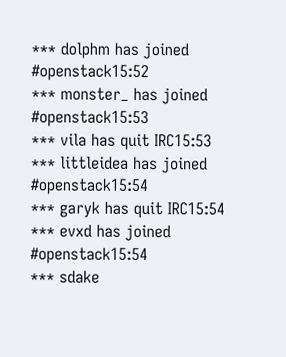*** dolphm has joined #openstack15:52
*** monster_ has joined #openstack15:53
*** vila has quit IRC15:53
*** littleidea has joined #openstack15:54
*** garyk has quit IRC15:54
*** evxd has joined #openstack15:54
*** sdake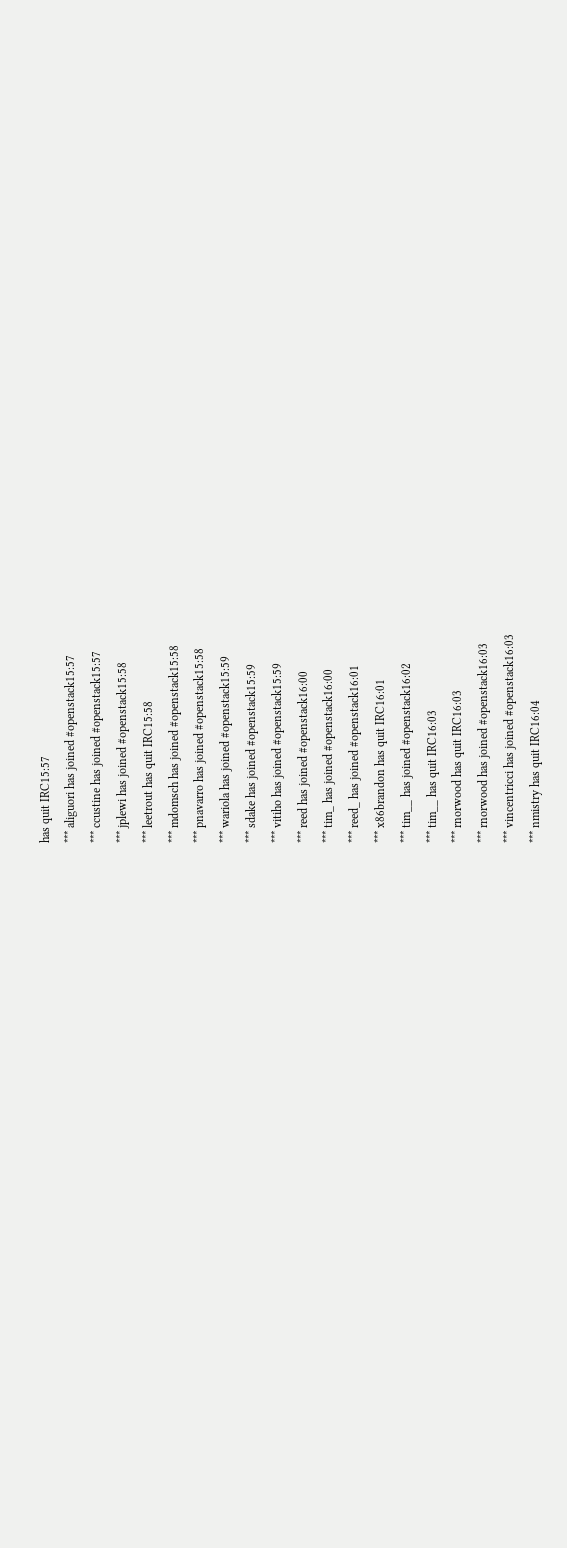has quit IRC15:57
*** aliguori has joined #openstack15:57
*** ccustine has joined #openstack15:57
*** jplewi has joined #openstack15:58
*** leetrout has quit IRC15:58
*** mdomsch has joined #openstack15:58
*** pnavarro has joined #openstack15:58
*** wariola has joined #openstack15:59
*** sdake has joined #openstack15:59
*** vitiho has joined #openstack15:59
*** reed has joined #openstack16:00
*** tim_ has joined #openstack16:00
*** reed_ has joined #openstack16:01
*** x86brandon has quit IRC16:01
*** tim__ has joined #openstack16:02
*** tim__ has quit IRC16:03
*** rnorwood has quit IRC16:03
*** rnorwood has joined #openstack16:03
*** vincentricci has joined #openstack16:03
*** nmistry has quit IRC16:04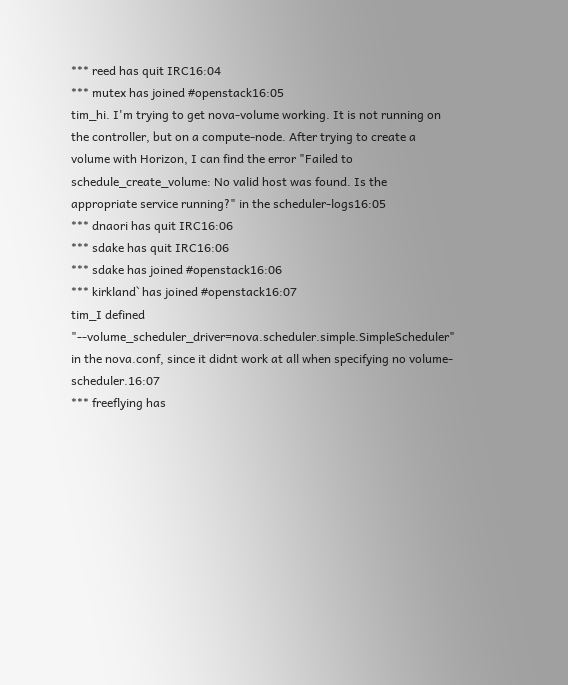*** reed has quit IRC16:04
*** mutex has joined #openstack16:05
tim_hi. I'm trying to get nova-volume working. It is not running on the controller, but on a compute-node. After trying to create a volume with Horizon, I can find the error "Failed to schedule_create_volume: No valid host was found. Is the appropriate service running?" in the scheduler-logs16:05
*** dnaori has quit IRC16:06
*** sdake has quit IRC16:06
*** sdake has joined #openstack16:06
*** kirkland` has joined #openstack16:07
tim_I defined "--volume_scheduler_driver=nova.scheduler.simple.SimpleScheduler" in the nova.conf, since it didnt work at all when specifying no volume-scheduler.16:07
*** freeflying has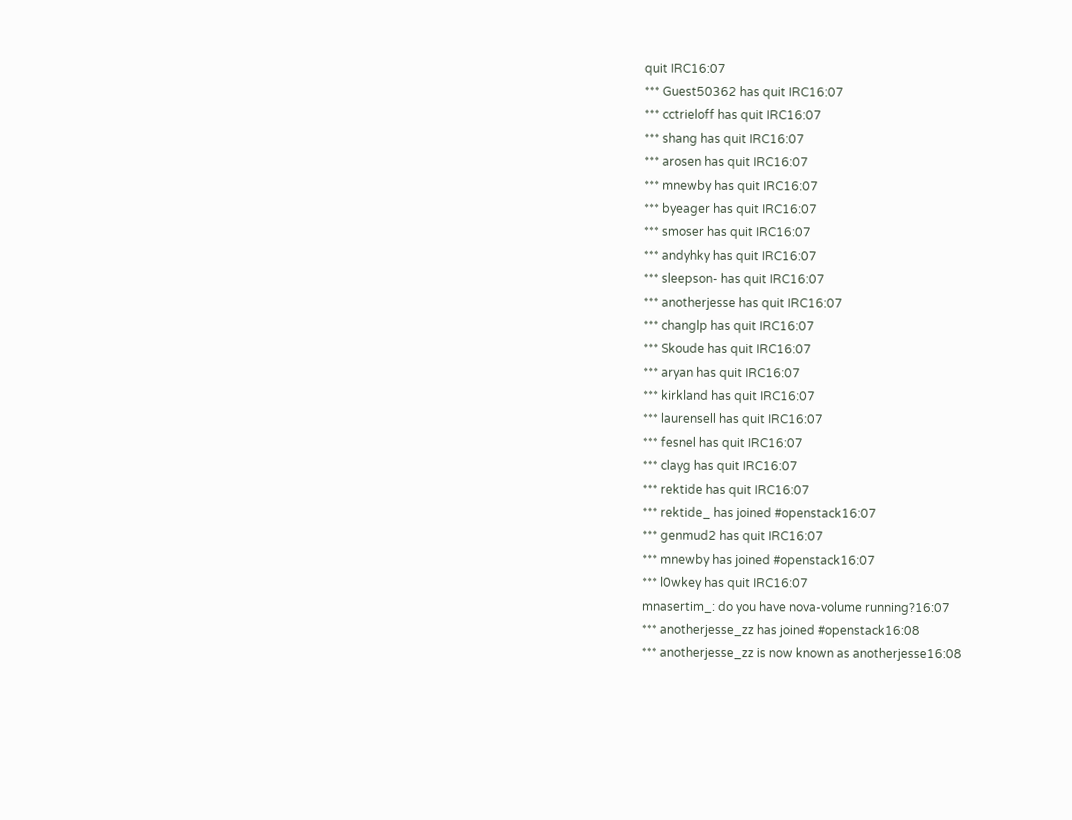quit IRC16:07
*** Guest50362 has quit IRC16:07
*** cctrieloff has quit IRC16:07
*** shang has quit IRC16:07
*** arosen has quit IRC16:07
*** mnewby has quit IRC16:07
*** byeager has quit IRC16:07
*** smoser has quit IRC16:07
*** andyhky has quit IRC16:07
*** sleepson- has quit IRC16:07
*** anotherjesse has quit IRC16:07
*** changlp has quit IRC16:07
*** Skoude has quit IRC16:07
*** aryan has quit IRC16:07
*** kirkland has quit IRC16:07
*** laurensell has quit IRC16:07
*** fesnel has quit IRC16:07
*** clayg has quit IRC16:07
*** rektide has quit IRC16:07
*** rektide_ has joined #openstack16:07
*** genmud2 has quit IRC16:07
*** mnewby has joined #openstack16:07
*** l0wkey has quit IRC16:07
mnasertim_: do you have nova-volume running?16:07
*** anotherjesse_zz has joined #openstack16:08
*** anotherjesse_zz is now known as anotherjesse16:08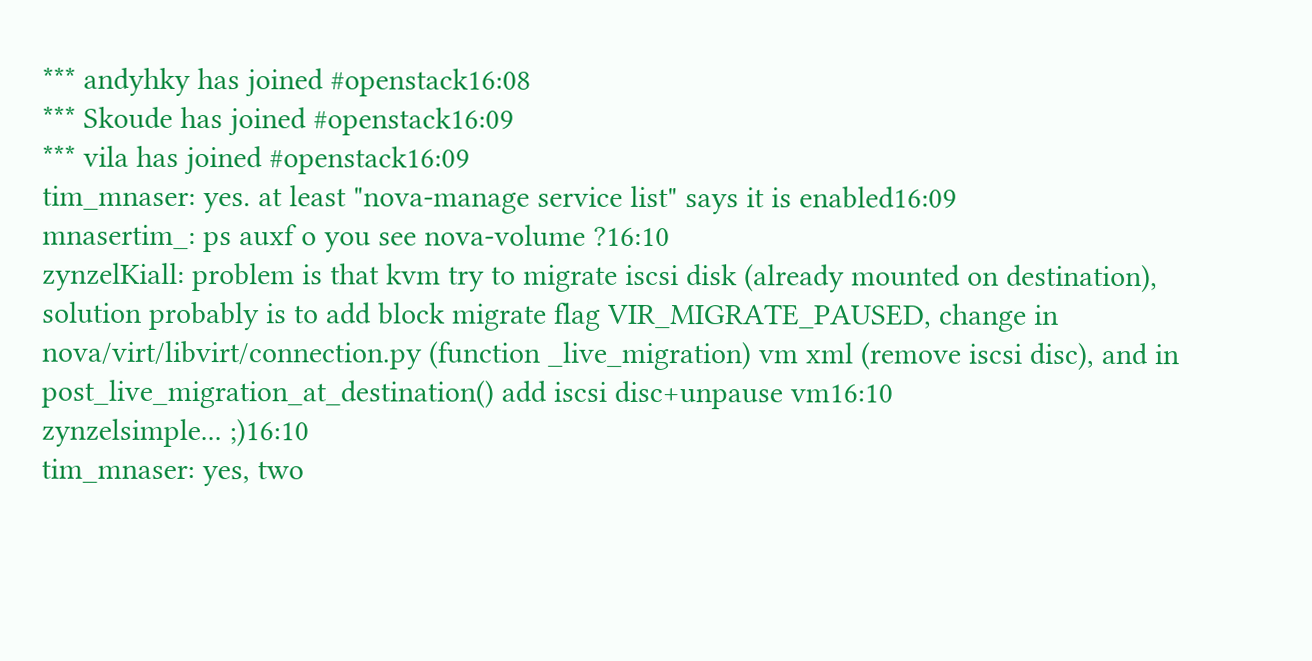*** andyhky has joined #openstack16:08
*** Skoude has joined #openstack16:09
*** vila has joined #openstack16:09
tim_mnaser: yes. at least "nova-manage service list" says it is enabled16:09
mnasertim_: ps auxf o you see nova-volume ?16:10
zynzelKiall: problem is that kvm try to migrate iscsi disk (already mounted on destination), solution probably is to add block migrate flag VIR_MIGRATE_PAUSED, change in nova/virt/libvirt/connection.py (function _live_migration) vm xml (remove iscsi disc), and in post_live_migration_at_destination() add iscsi disc+unpause vm16:10
zynzelsimple... ;)16:10
tim_mnaser: yes, two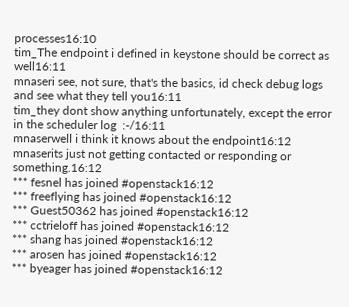processes16:10
tim_The endpoint i defined in keystone should be correct as well16:11
mnaseri see, not sure, that's the basics, id check debug logs and see what they tell you16:11
tim_they dont show anything unfortunately, except the error in the scheduler log  :-/16:11
mnaserwell i think it knows about the endpoint16:12
mnaserits just not getting contacted or responding or something.16:12
*** fesnel has joined #openstack16:12
*** freeflying has joined #openstack16:12
*** Guest50362 has joined #openstack16:12
*** cctrieloff has joined #openstack16:12
*** shang has joined #openstack16:12
*** arosen has joined #openstack16:12
*** byeager has joined #openstack16:12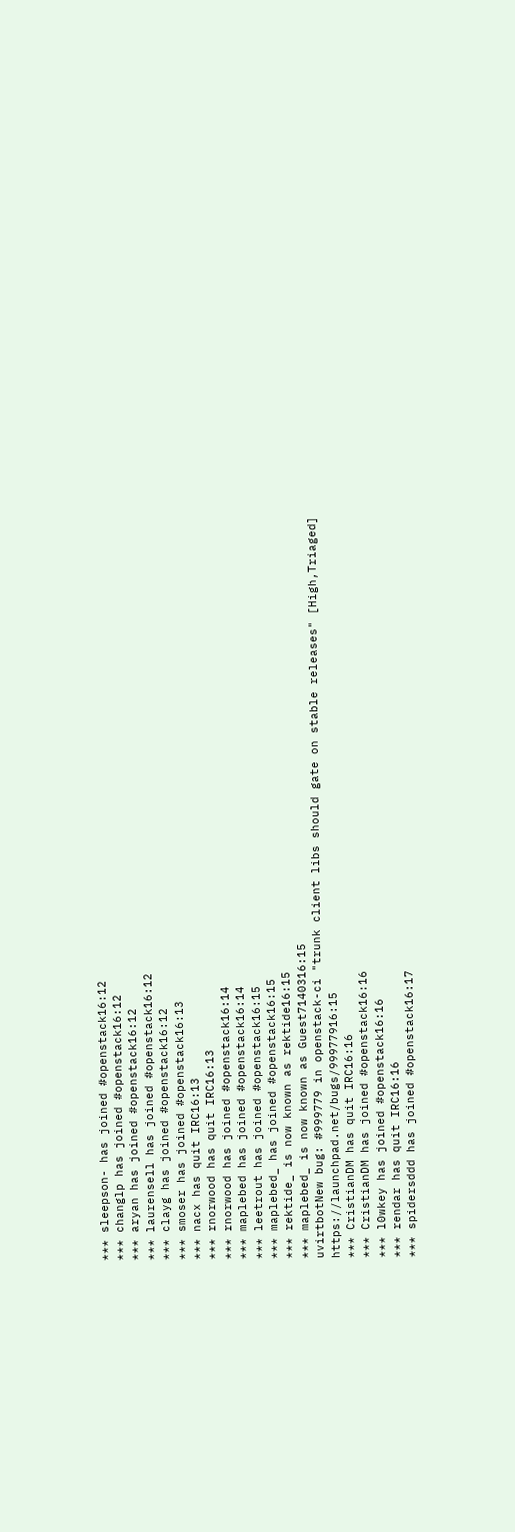*** sleepson- has joined #openstack16:12
*** changlp has joined #openstack16:12
*** aryan has joined #openstack16:12
*** laurensell has joined #openstack16:12
*** clayg has joined #openstack16:12
*** smoser has joined #openstack16:13
*** nacx has quit IRC16:13
*** rnorwood has quit IRC16:13
*** rnorwood has joined #openstack16:14
*** maplebed has joined #openstack16:14
*** leetrout has joined #openstack16:15
*** maplebed_ has joined #openstack16:15
*** rektide_ is now known as rektide16:15
*** maplebed_ is now known as Guest7140316:15
uvirtbotNew bug: #999779 in openstack-ci "trunk client libs should gate on stable releases" [High,Triaged] https://launchpad.net/bugs/99977916:15
*** CristianDM has quit IRC16:16
*** CristianDM has joined #openstack16:16
*** l0wkey has joined #openstack16:16
*** rendar has quit IRC16:16
*** spidersddd has joined #openstack16:17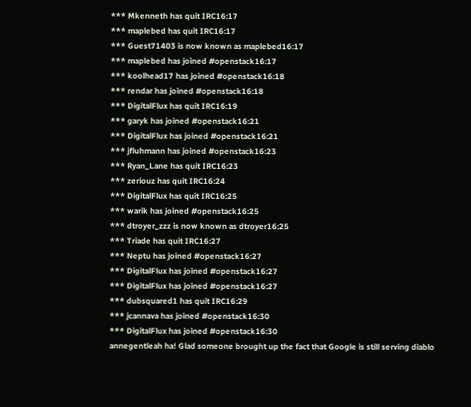*** Mkenneth has quit IRC16:17
*** maplebed has quit IRC16:17
*** Guest71403 is now known as maplebed16:17
*** maplebed has joined #openstack16:17
*** koolhead17 has joined #openstack16:18
*** rendar has joined #openstack16:18
*** DigitalFlux has quit IRC16:19
*** garyk has joined #openstack16:21
*** DigitalFlux has joined #openstack16:21
*** jfluhmann has joined #openstack16:23
*** Ryan_Lane has quit IRC16:23
*** zeriouz has quit IRC16:24
*** DigitalFlux has quit IRC16:25
*** warik has joined #openstack16:25
*** dtroyer_zzz is now known as dtroyer16:25
*** Triade has quit IRC16:27
*** Neptu has joined #openstack16:27
*** DigitalFlux has joined #openstack16:27
*** DigitalFlux has joined #openstack16:27
*** dubsquared1 has quit IRC16:29
*** jcannava has joined #openstack16:30
*** DigitalFlux has joined #openstack16:30
annegentleah ha! Glad someone brought up the fact that Google is still serving diablo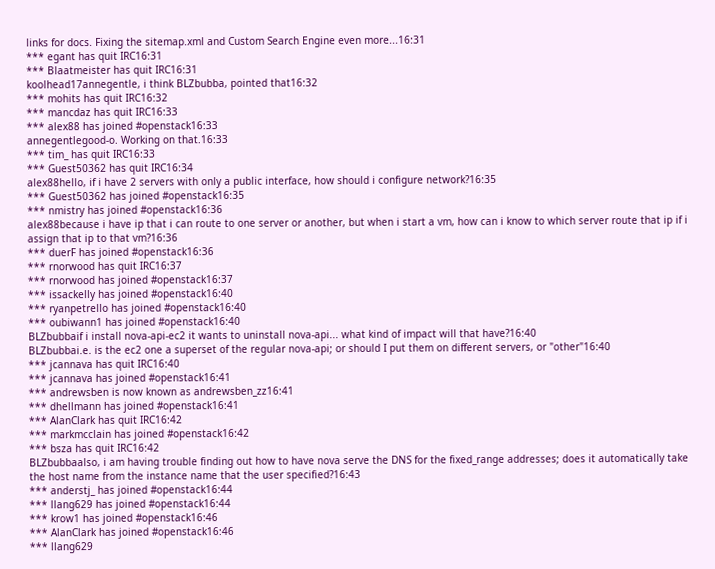links for docs. Fixing the sitemap.xml and Custom Search Engine even more...16:31
*** egant has quit IRC16:31
*** Blaatmeister has quit IRC16:31
koolhead17annegentle, i think BLZbubba, pointed that16:32
*** mohits has quit IRC16:32
*** mancdaz has quit IRC16:33
*** alex88 has joined #openstack16:33
annegentlegood-o. Working on that.16:33
*** tim_ has quit IRC16:33
*** Guest50362 has quit IRC16:34
alex88hello, if i have 2 servers with only a public interface, how should i configure network?16:35
*** Guest50362 has joined #openstack16:35
*** nmistry has joined #openstack16:36
alex88because i have ip that i can route to one server or another, but when i start a vm, how can i know to which server route that ip if i assign that ip to that vm?16:36
*** duerF has joined #openstack16:36
*** rnorwood has quit IRC16:37
*** rnorwood has joined #openstack16:37
*** issackelly has joined #openstack16:40
*** ryanpetrello has joined #openstack16:40
*** oubiwann1 has joined #openstack16:40
BLZbubbaif i install nova-api-ec2 it wants to uninstall nova-api... what kind of impact will that have?16:40
BLZbubbai.e. is the ec2 one a superset of the regular nova-api; or should I put them on different servers, or "other"16:40
*** jcannava has quit IRC16:40
*** jcannava has joined #openstack16:41
*** andrewsben is now known as andrewsben_zz16:41
*** dhellmann has joined #openstack16:41
*** AlanClark has quit IRC16:42
*** markmcclain has joined #openstack16:42
*** bsza has quit IRC16:42
BLZbubbaalso, i am having trouble finding out how to have nova serve the DNS for the fixed_range addresses; does it automatically take the host name from the instance name that the user specified?16:43
*** anderstj_ has joined #openstack16:44
*** llang629 has joined #openstack16:44
*** krow1 has joined #openstack16:46
*** AlanClark has joined #openstack16:46
*** llang629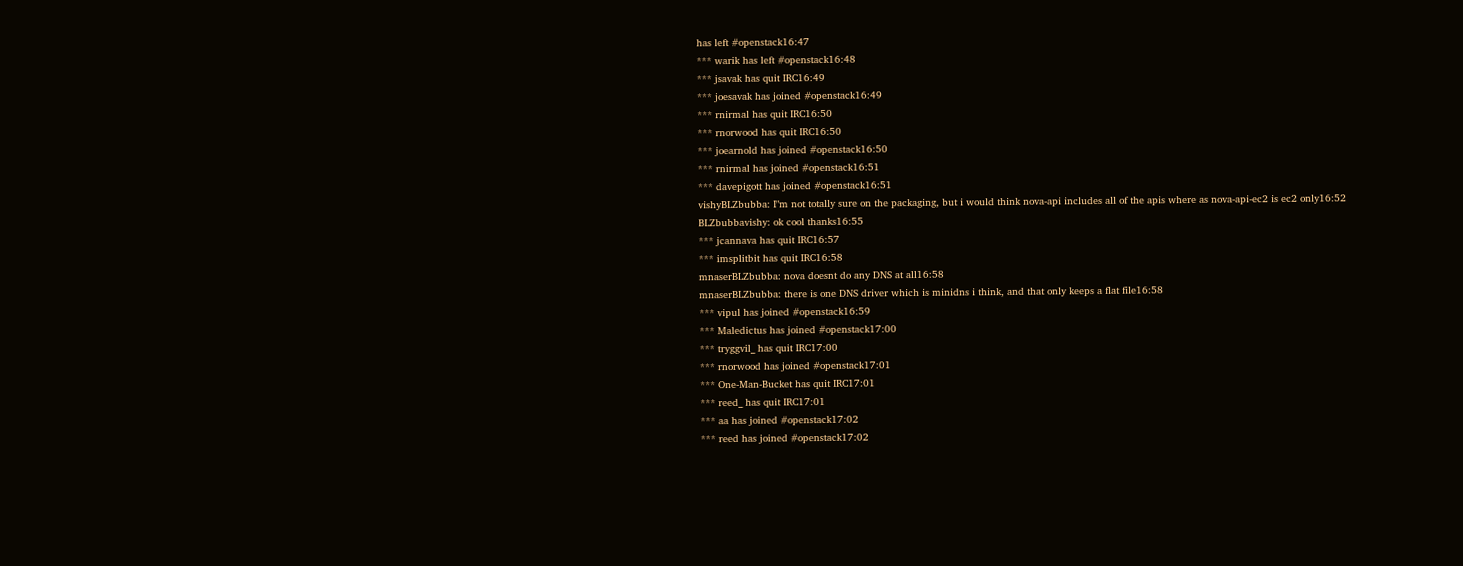has left #openstack16:47
*** warik has left #openstack16:48
*** jsavak has quit IRC16:49
*** joesavak has joined #openstack16:49
*** rnirmal has quit IRC16:50
*** rnorwood has quit IRC16:50
*** joearnold has joined #openstack16:50
*** rnirmal has joined #openstack16:51
*** davepigott has joined #openstack16:51
vishyBLZbubba: I"m not totally sure on the packaging, but i would think nova-api includes all of the apis where as nova-api-ec2 is ec2 only16:52
BLZbubbavishy: ok cool thanks16:55
*** jcannava has quit IRC16:57
*** imsplitbit has quit IRC16:58
mnaserBLZbubba: nova doesnt do any DNS at all16:58
mnaserBLZbubba: there is one DNS driver which is minidns i think, and that only keeps a flat file16:58
*** vipul has joined #openstack16:59
*** Maledictus has joined #openstack17:00
*** tryggvil_ has quit IRC17:00
*** rnorwood has joined #openstack17:01
*** One-Man-Bucket has quit IRC17:01
*** reed_ has quit IRC17:01
*** aa has joined #openstack17:02
*** reed has joined #openstack17:02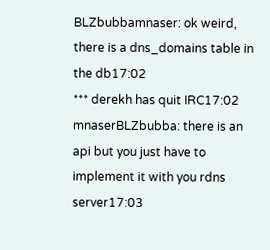BLZbubbamnaser: ok weird, there is a dns_domains table in the db17:02
*** derekh has quit IRC17:02
mnaserBLZbubba: there is an api but you just have to implement it with you rdns server17:03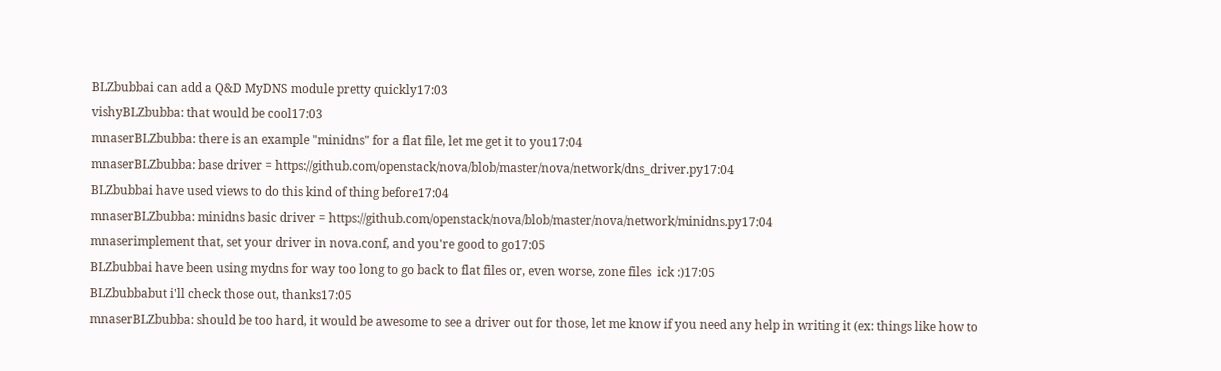BLZbubbai can add a Q&D MyDNS module pretty quickly17:03
vishyBLZbubba: that would be cool17:03
mnaserBLZbubba: there is an example "minidns" for a flat file, let me get it to you17:04
mnaserBLZbubba: base driver = https://github.com/openstack/nova/blob/master/nova/network/dns_driver.py17:04
BLZbubbai have used views to do this kind of thing before17:04
mnaserBLZbubba: minidns basic driver = https://github.com/openstack/nova/blob/master/nova/network/minidns.py17:04
mnaserimplement that, set your driver in nova.conf, and you're good to go17:05
BLZbubbai have been using mydns for way too long to go back to flat files or, even worse, zone files  ick :)17:05
BLZbubbabut i'll check those out, thanks17:05
mnaserBLZbubba: should be too hard, it would be awesome to see a driver out for those, let me know if you need any help in writing it (ex: things like how to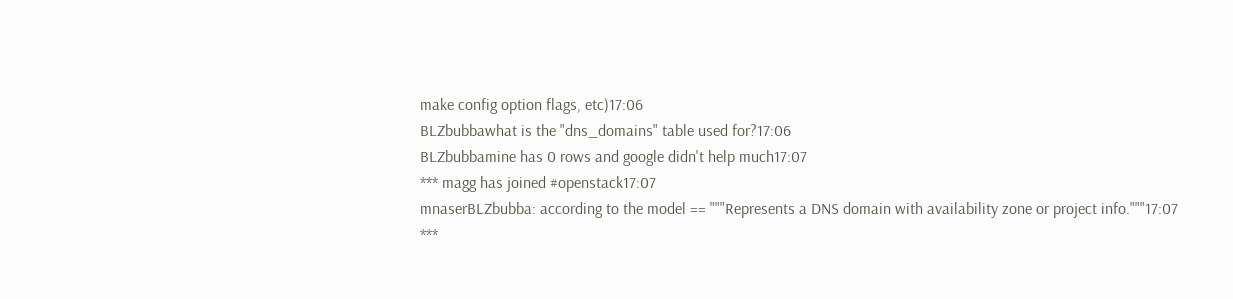make config option flags, etc)17:06
BLZbubbawhat is the "dns_domains" table used for?17:06
BLZbubbamine has 0 rows and google didn't help much17:07
*** magg has joined #openstack17:07
mnaserBLZbubba: according to the model == """Represents a DNS domain with availability zone or project info."""17:07
***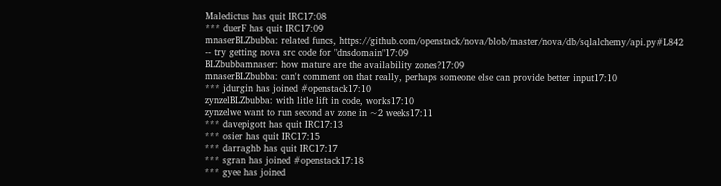Maledictus has quit IRC17:08
*** duerF has quit IRC17:09
mnaserBLZbubba: related funcs, https://github.com/openstack/nova/blob/master/nova/db/sqlalchemy/api.py#L842 -- try getting nova src code for "dnsdomain"17:09
BLZbubbamnaser: how mature are the availability zones?17:09
mnaserBLZbubba: can't comment on that really, perhaps someone else can provide better input17:10
*** jdurgin has joined #openstack17:10
zynzelBLZbubba: with litle lift in code, works17:10
zynzelwe want to run second av zone in ~2 weeks17:11
*** davepigott has quit IRC17:13
*** osier has quit IRC17:15
*** darraghb has quit IRC17:17
*** sgran has joined #openstack17:18
*** gyee has joined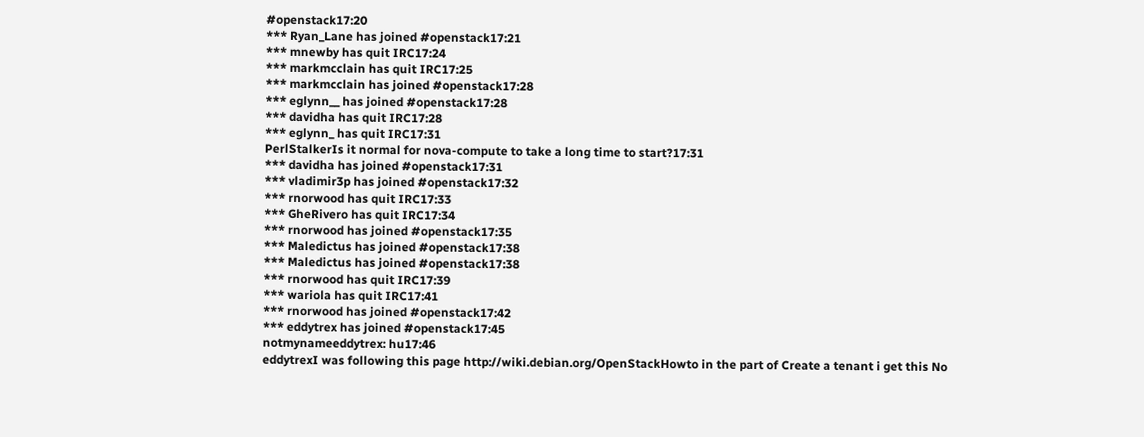#openstack17:20
*** Ryan_Lane has joined #openstack17:21
*** mnewby has quit IRC17:24
*** markmcclain has quit IRC17:25
*** markmcclain has joined #openstack17:28
*** eglynn__ has joined #openstack17:28
*** davidha has quit IRC17:28
*** eglynn_ has quit IRC17:31
PerlStalkerIs it normal for nova-compute to take a long time to start?17:31
*** davidha has joined #openstack17:31
*** vladimir3p has joined #openstack17:32
*** rnorwood has quit IRC17:33
*** GheRivero has quit IRC17:34
*** rnorwood has joined #openstack17:35
*** Maledictus has joined #openstack17:38
*** Maledictus has joined #openstack17:38
*** rnorwood has quit IRC17:39
*** wariola has quit IRC17:41
*** rnorwood has joined #openstack17:42
*** eddytrex has joined #openstack17:45
notmynameeddytrex: hu17:46
eddytrexI was following this page http://wiki.debian.org/OpenStackHowto in the part of Create a tenant i get this No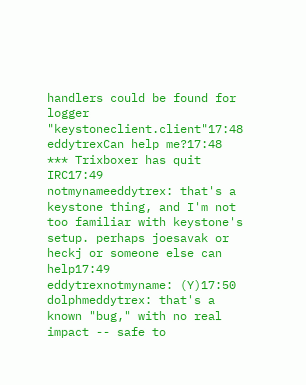handlers could be found for logger "keystoneclient.client"17:48
eddytrexCan help me?17:48
*** Trixboxer has quit IRC17:49
notmynameeddytrex: that's a keystone thing, and I'm not too familiar with keystone's setup. perhaps joesavak or heckj or someone else can help17:49
eddytrexnotmyname: (Y)17:50
dolphmeddytrex: that's a known "bug," with no real impact -- safe to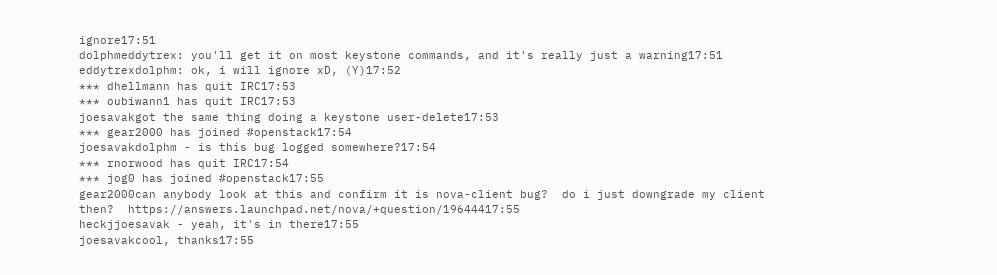ignore17:51
dolphmeddytrex: you'll get it on most keystone commands, and it's really just a warning17:51
eddytrexdolphm: ok, i will ignore xD, (Y)17:52
*** dhellmann has quit IRC17:53
*** oubiwann1 has quit IRC17:53
joesavakgot the same thing doing a keystone user-delete17:53
*** gear2000 has joined #openstack17:54
joesavakdolphm - is this bug logged somewhere?17:54
*** rnorwood has quit IRC17:54
*** jog0 has joined #openstack17:55
gear2000can anybody look at this and confirm it is nova-client bug?  do i just downgrade my client then?  https://answers.launchpad.net/nova/+question/19644417:55
heckjjoesavak - yeah, it's in there17:55
joesavakcool, thanks17:55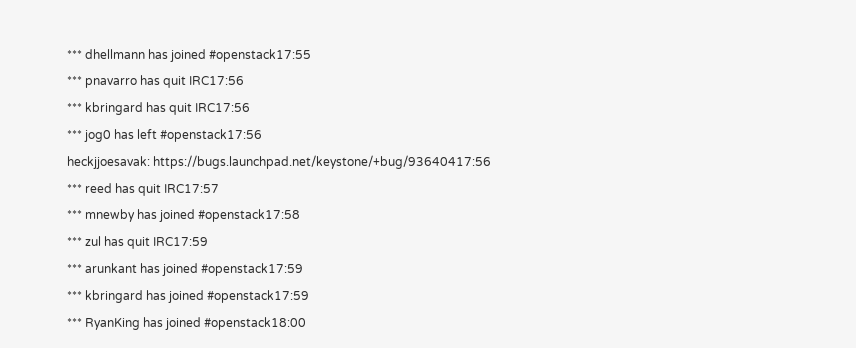*** dhellmann has joined #openstack17:55
*** pnavarro has quit IRC17:56
*** kbringard has quit IRC17:56
*** jog0 has left #openstack17:56
heckjjoesavak: https://bugs.launchpad.net/keystone/+bug/93640417:56
*** reed has quit IRC17:57
*** mnewby has joined #openstack17:58
*** zul has quit IRC17:59
*** arunkant has joined #openstack17:59
*** kbringard has joined #openstack17:59
*** RyanKing has joined #openstack18:00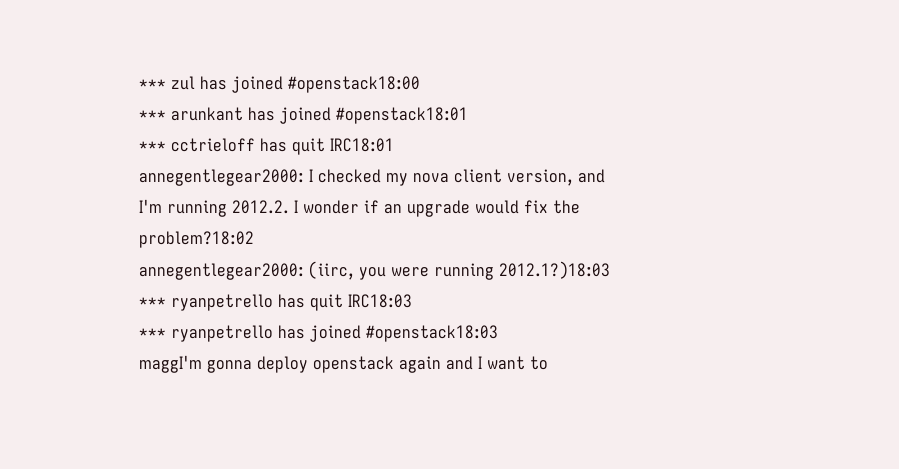*** zul has joined #openstack18:00
*** arunkant has joined #openstack18:01
*** cctrieloff has quit IRC18:01
annegentlegear2000: I checked my nova client version, and I'm running 2012.2. I wonder if an upgrade would fix the problem?18:02
annegentlegear2000: (iirc, you were running 2012.1?)18:03
*** ryanpetrello has quit IRC18:03
*** ryanpetrello has joined #openstack18:03
maggI'm gonna deploy openstack again and I want to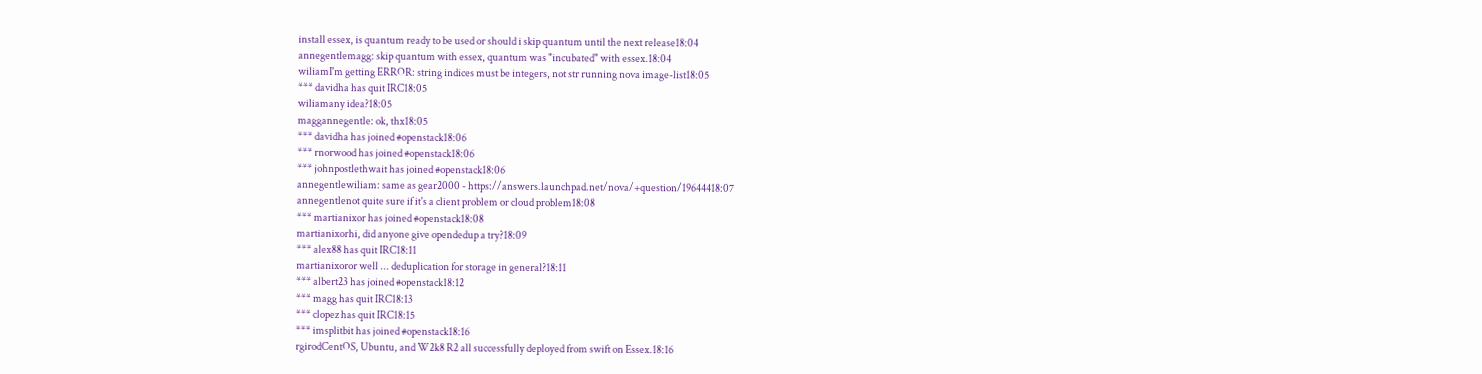install essex, is quantum ready to be used or should i skip quantum until the next release18:04
annegentlemagg: skip quantum with essex, quantum was "incubated" with essex.18:04
wiliamI'm getting ERROR: string indices must be integers, not str running nova image-list18:05
*** davidha has quit IRC18:05
wiliamany idea?18:05
maggannegentle: ok, thx18:05
*** davidha has joined #openstack18:06
*** rnorwood has joined #openstack18:06
*** johnpostlethwait has joined #openstack18:06
annegentlewiliam: same as gear2000 - https://answers.launchpad.net/nova/+question/19644418:07
annegentlenot quite sure if it's a client problem or cloud problem18:08
*** martianixor has joined #openstack18:08
martianixorhi, did anyone give opendedup a try?18:09
*** alex88 has quit IRC18:11
martianixoror well ... deduplication for storage in general?18:11
*** albert23 has joined #openstack18:12
*** magg has quit IRC18:13
*** clopez has quit IRC18:15
*** imsplitbit has joined #openstack18:16
rgirodCentOS, Ubuntu, and W2k8 R2 all successfully deployed from swift on Essex.18:16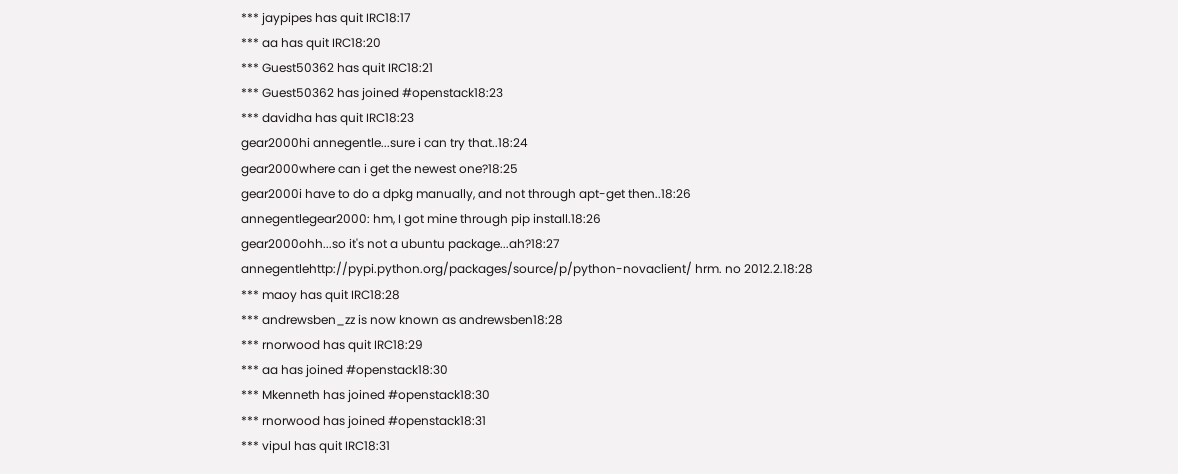*** jaypipes has quit IRC18:17
*** aa has quit IRC18:20
*** Guest50362 has quit IRC18:21
*** Guest50362 has joined #openstack18:23
*** davidha has quit IRC18:23
gear2000hi annegentle...sure i can try that..18:24
gear2000where can i get the newest one?18:25
gear2000i have to do a dpkg manually, and not through apt-get then..18:26
annegentlegear2000: hm, I got mine through pip install.18:26
gear2000ohh...so it's not a ubuntu package...ah?18:27
annegentlehttp://pypi.python.org/packages/source/p/python-novaclient/ hrm. no 2012.2.18:28
*** maoy has quit IRC18:28
*** andrewsben_zz is now known as andrewsben18:28
*** rnorwood has quit IRC18:29
*** aa has joined #openstack18:30
*** Mkenneth has joined #openstack18:30
*** rnorwood has joined #openstack18:31
*** vipul has quit IRC18:31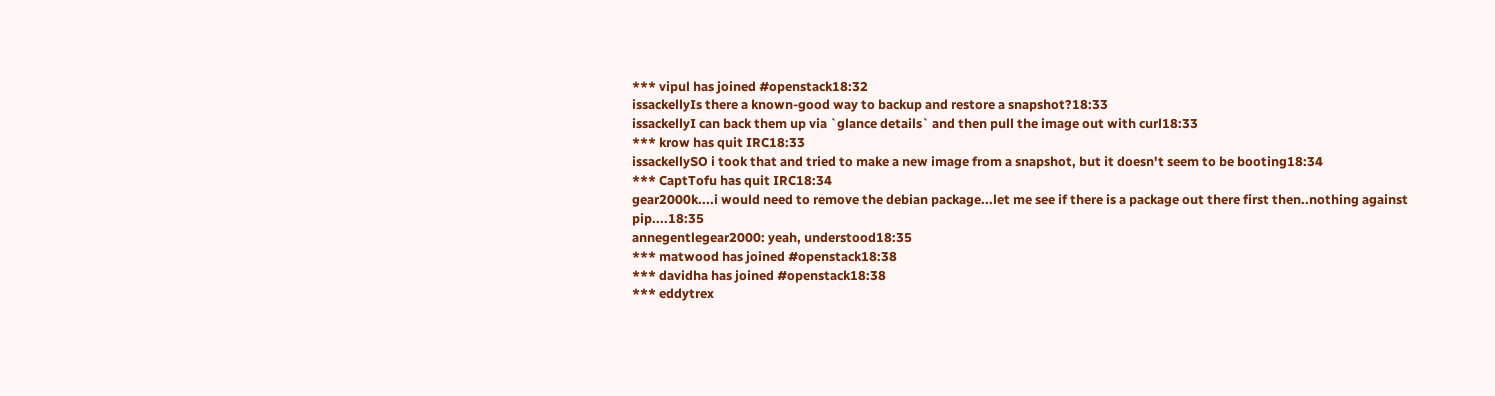*** vipul has joined #openstack18:32
issackellyIs there a known-good way to backup and restore a snapshot?18:33
issackellyI can back them up via `glance details` and then pull the image out with curl18:33
*** krow has quit IRC18:33
issackellySO i took that and tried to make a new image from a snapshot, but it doesn't seem to be booting18:34
*** CaptTofu has quit IRC18:34
gear2000k....i would need to remove the debian package...let me see if there is a package out there first then..nothing against pip....18:35
annegentlegear2000: yeah, understood18:35
*** matwood has joined #openstack18:38
*** davidha has joined #openstack18:38
*** eddytrex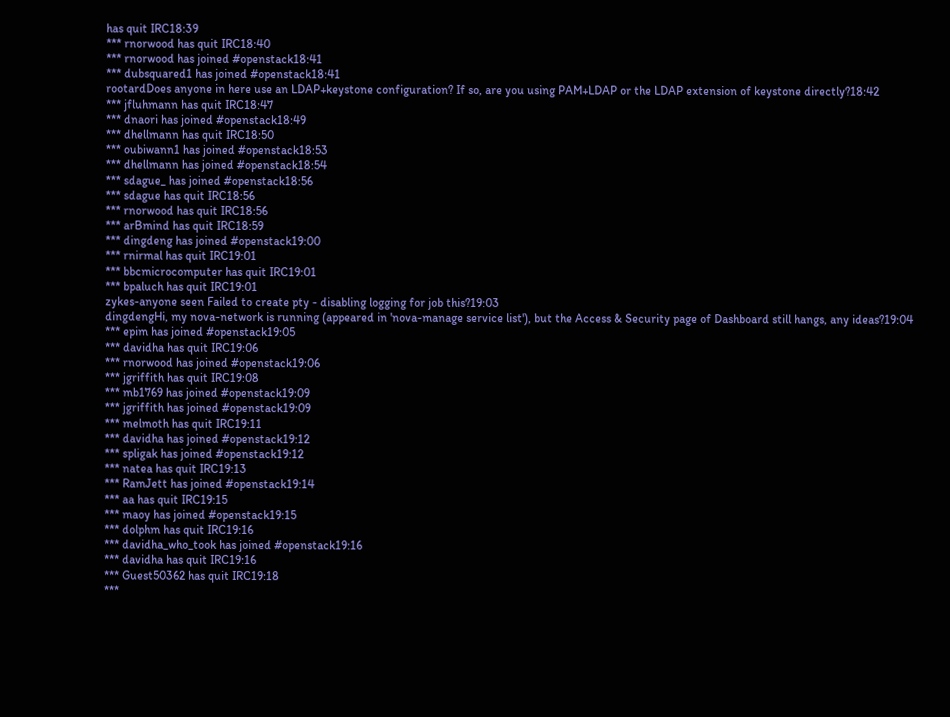has quit IRC18:39
*** rnorwood has quit IRC18:40
*** rnorwood has joined #openstack18:41
*** dubsquared1 has joined #openstack18:41
rootardDoes anyone in here use an LDAP+keystone configuration? If so, are you using PAM+LDAP or the LDAP extension of keystone directly?18:42
*** jfluhmann has quit IRC18:47
*** dnaori has joined #openstack18:49
*** dhellmann has quit IRC18:50
*** oubiwann1 has joined #openstack18:53
*** dhellmann has joined #openstack18:54
*** sdague_ has joined #openstack18:56
*** sdague has quit IRC18:56
*** rnorwood has quit IRC18:56
*** arBmind has quit IRC18:59
*** dingdeng has joined #openstack19:00
*** rnirmal has quit IRC19:01
*** bbcmicrocomputer has quit IRC19:01
*** bpaluch has quit IRC19:01
zykes-anyone seen Failed to create pty - disabling logging for job this?19:03
dingdengHi, my nova-network is running (appeared in 'nova-manage service list'), but the Access & Security page of Dashboard still hangs, any ideas?19:04
*** epim has joined #openstack19:05
*** davidha has quit IRC19:06
*** rnorwood has joined #openstack19:06
*** jgriffith has quit IRC19:08
*** mb1769 has joined #openstack19:09
*** jgriffith has joined #openstack19:09
*** melmoth has quit IRC19:11
*** davidha has joined #openstack19:12
*** spligak has joined #openstack19:12
*** natea has quit IRC19:13
*** RamJett has joined #openstack19:14
*** aa has quit IRC19:15
*** maoy has joined #openstack19:15
*** dolphm has quit IRC19:16
*** davidha_who_took has joined #openstack19:16
*** davidha has quit IRC19:16
*** Guest50362 has quit IRC19:18
***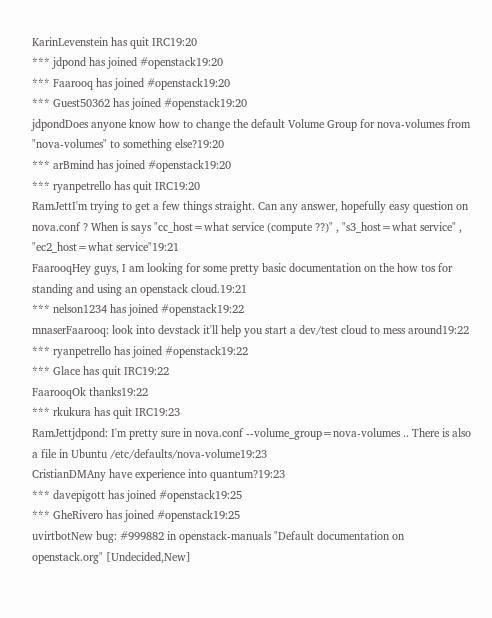KarinLevenstein has quit IRC19:20
*** jdpond has joined #openstack19:20
*** Faarooq has joined #openstack19:20
*** Guest50362 has joined #openstack19:20
jdpondDoes anyone know how to change the default Volume Group for nova-volumes from "nova-volumes" to something else?19:20
*** arBmind has joined #openstack19:20
*** ryanpetrello has quit IRC19:20
RamJettI'm trying to get a few things straight. Can any answer, hopefully easy question on nova.conf ? When is says "cc_host=what service (compute ??)" , "s3_host=what service" , "ec2_host=what service"19:21
FaarooqHey guys, I am looking for some pretty basic documentation on the how tos for standing and using an openstack cloud.19:21
*** nelson1234 has joined #openstack19:22
mnaserFaarooq: look into devstack it'll help you start a dev/test cloud to mess around19:22
*** ryanpetrello has joined #openstack19:22
*** Glace has quit IRC19:22
FaarooqOk thanks19:22
*** rkukura has quit IRC19:23
RamJettjdpond: I'm pretty sure in nova.conf --volume_group=nova-volumes .. There is also a file in Ubuntu /etc/defaults/nova-volume19:23
CristianDMAny have experience into quantum?19:23
*** davepigott has joined #openstack19:25
*** GheRivero has joined #openstack19:25
uvirtbotNew bug: #999882 in openstack-manuals "Default documentation on openstack.org" [Undecided,New]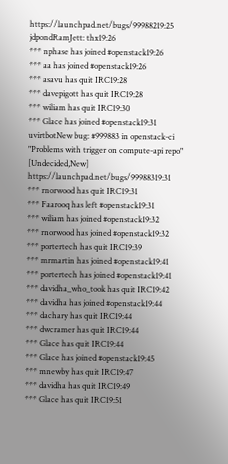https://launchpad.net/bugs/99988219:25
jdpondRamJett: thx19:26
*** nphase has joined #openstack19:26
*** aa has joined #openstack19:26
*** asavu has quit IRC19:28
*** davepigott has quit IRC19:28
*** wiliam has quit IRC19:30
*** Glace has joined #openstack19:31
uvirtbotNew bug: #999883 in openstack-ci "Problems with trigger on compute-api repo" [Undecided,New] https://launchpad.net/bugs/99988319:31
*** rnorwood has quit IRC19:31
*** Faarooq has left #openstack19:31
*** wiliam has joined #openstack19:32
*** rnorwood has joined #openstack19:32
*** portertech has quit IRC19:39
*** mrmartin has joined #openstack19:41
*** portertech has joined #openstack19:41
*** davidha_who_took has quit IRC19:42
*** davidha has joined #openstack19:44
*** dachary has quit IRC19:44
*** dwcramer has quit IRC19:44
*** Glace has quit IRC19:44
*** Glace has joined #openstack19:45
*** mnewby has quit IRC19:47
*** davidha has quit IRC19:49
*** Glace has quit IRC19:51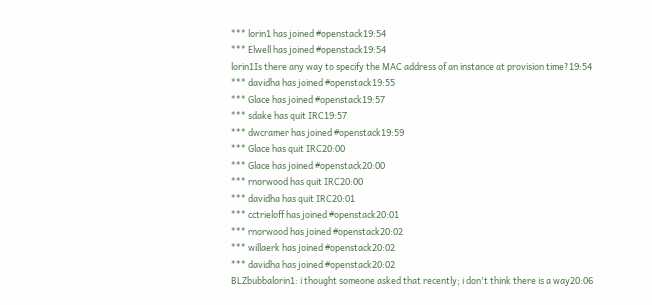*** lorin1 has joined #openstack19:54
*** Elwell has joined #openstack19:54
lorin1Is there any way to specify the MAC address of an instance at provision time?19:54
*** davidha has joined #openstack19:55
*** Glace has joined #openstack19:57
*** sdake has quit IRC19:57
*** dwcramer has joined #openstack19:59
*** Glace has quit IRC20:00
*** Glace has joined #openstack20:00
*** rnorwood has quit IRC20:00
*** davidha has quit IRC20:01
*** cctrieloff has joined #openstack20:01
*** rnorwood has joined #openstack20:02
*** willaerk has joined #openstack20:02
*** davidha has joined #openstack20:02
BLZbubbalorin1: i thought someone asked that recently; i don't think there is a way20:06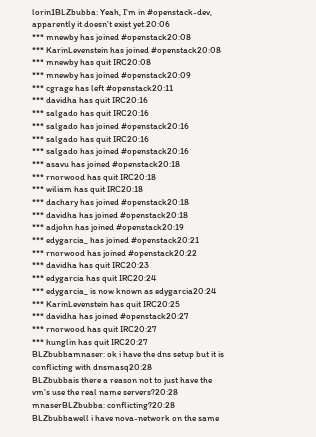lorin1BLZbubba: Yeah, I'm in #openstack-dev, apparently it doesn't exist yet.20:06
*** mnewby has joined #openstack20:08
*** KarinLevenstein has joined #openstack20:08
*** mnewby has quit IRC20:08
*** mnewby has joined #openstack20:09
*** cgrage has left #openstack20:11
*** davidha has quit IRC20:16
*** salgado has quit IRC20:16
*** salgado has joined #openstack20:16
*** salgado has quit IRC20:16
*** salgado has joined #openstack20:16
*** asavu has joined #openstack20:18
*** rnorwood has quit IRC20:18
*** wiliam has quit IRC20:18
*** dachary has joined #openstack20:18
*** davidha has joined #openstack20:18
*** adjohn has joined #openstack20:19
*** edygarcia_ has joined #openstack20:21
*** rnorwood has joined #openstack20:22
*** davidha has quit IRC20:23
*** edygarcia has quit IRC20:24
*** edygarcia_ is now known as edygarcia20:24
*** KarinLevenstein has quit IRC20:25
*** davidha has joined #openstack20:27
*** rnorwood has quit IRC20:27
*** hunglin has quit IRC20:27
BLZbubbamnaser: ok i have the dns setup but it is conflicting with dnsmasq20:28
BLZbubbais there a reason not to just have the vm's use the real name servers?20:28
mnaserBLZbubba: conflicting?20:28
BLZbubbawell i have nova-network on the same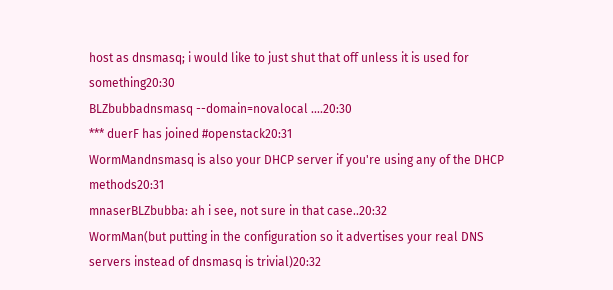host as dnsmasq; i would like to just shut that off unless it is used for something20:30
BLZbubbadnsmasq --domain=novalocal ....20:30
*** duerF has joined #openstack20:31
WormMandnsmasq is also your DHCP server if you're using any of the DHCP methods20:31
mnaserBLZbubba: ah i see, not sure in that case..20:32
WormMan(but putting in the configuration so it advertises your real DNS servers instead of dnsmasq is trivial)20:32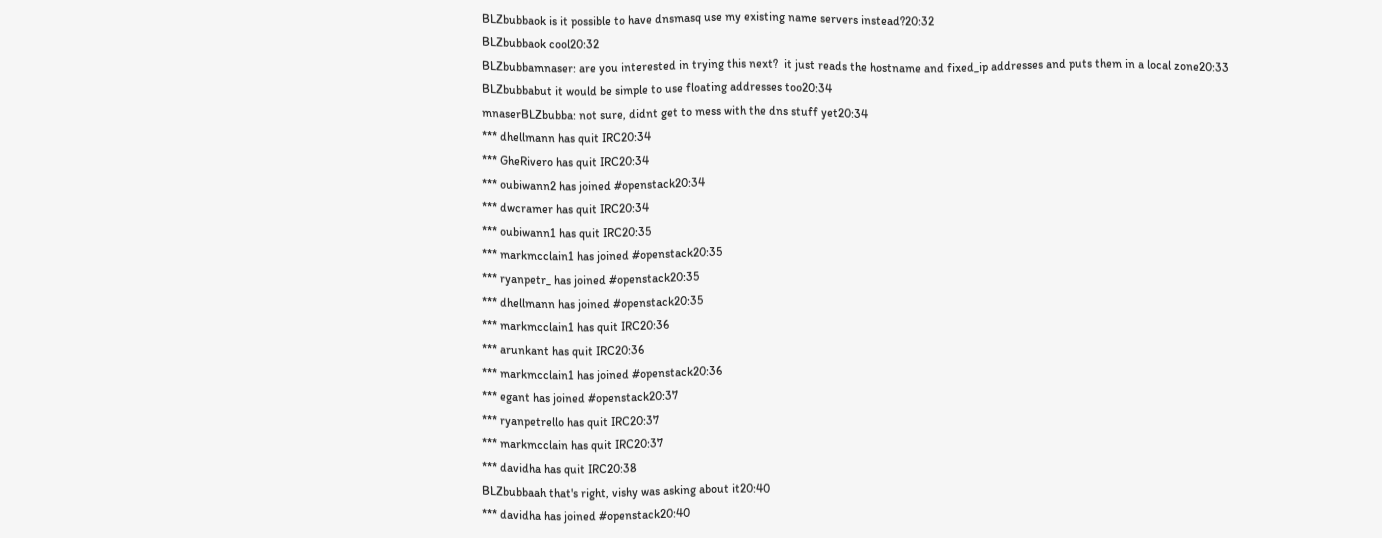BLZbubbaok is it possible to have dnsmasq use my existing name servers instead?20:32
BLZbubbaok cool20:32
BLZbubbamnaser: are you interested in trying this next?  it just reads the hostname and fixed_ip addresses and puts them in a local zone20:33
BLZbubbabut it would be simple to use floating addresses too20:34
mnaserBLZbubba: not sure, didnt get to mess with the dns stuff yet20:34
*** dhellmann has quit IRC20:34
*** GheRivero has quit IRC20:34
*** oubiwann2 has joined #openstack20:34
*** dwcramer has quit IRC20:34
*** oubiwann1 has quit IRC20:35
*** markmcclain1 has joined #openstack20:35
*** ryanpetr_ has joined #openstack20:35
*** dhellmann has joined #openstack20:35
*** markmcclain1 has quit IRC20:36
*** arunkant has quit IRC20:36
*** markmcclain1 has joined #openstack20:36
*** egant has joined #openstack20:37
*** ryanpetrello has quit IRC20:37
*** markmcclain has quit IRC20:37
*** davidha has quit IRC20:38
BLZbubbaah that's right, vishy was asking about it20:40
*** davidha has joined #openstack20:40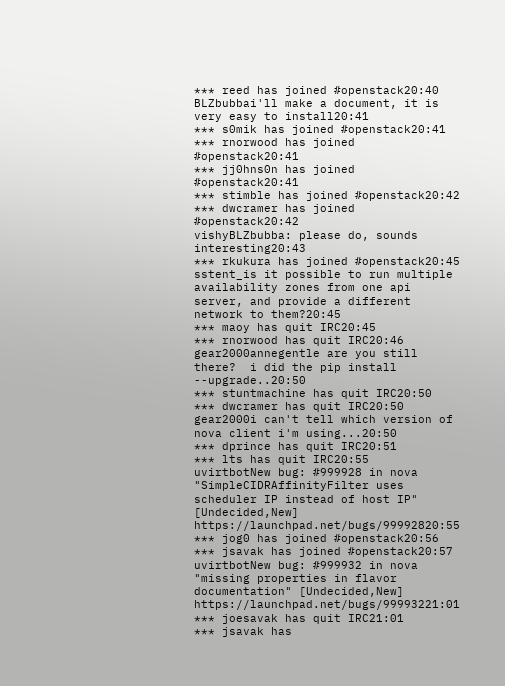*** reed has joined #openstack20:40
BLZbubbai'll make a document, it is very easy to install20:41
*** s0mik has joined #openstack20:41
*** rnorwood has joined #openstack20:41
*** jj0hns0n has joined #openstack20:41
*** stimble has joined #openstack20:42
*** dwcramer has joined #openstack20:42
vishyBLZbubba: please do, sounds interesting20:43
*** rkukura has joined #openstack20:45
sstent_is it possible to run multiple availability zones from one api server, and provide a different network to them?20:45
*** maoy has quit IRC20:45
*** rnorwood has quit IRC20:46
gear2000annegentle are you still there?  i did the pip install --upgrade..20:50
*** stuntmachine has quit IRC20:50
*** dwcramer has quit IRC20:50
gear2000i can't tell which version of nova client i'm using...20:50
*** dprince has quit IRC20:51
*** lts has quit IRC20:55
uvirtbotNew bug: #999928 in nova "SimpleCIDRAffinityFilter uses scheduler IP instead of host IP" [Undecided,New] https://launchpad.net/bugs/99992820:55
*** jog0 has joined #openstack20:56
*** jsavak has joined #openstack20:57
uvirtbotNew bug: #999932 in nova "missing properties in flavor documentation" [Undecided,New] https://launchpad.net/bugs/99993221:01
*** joesavak has quit IRC21:01
*** jsavak has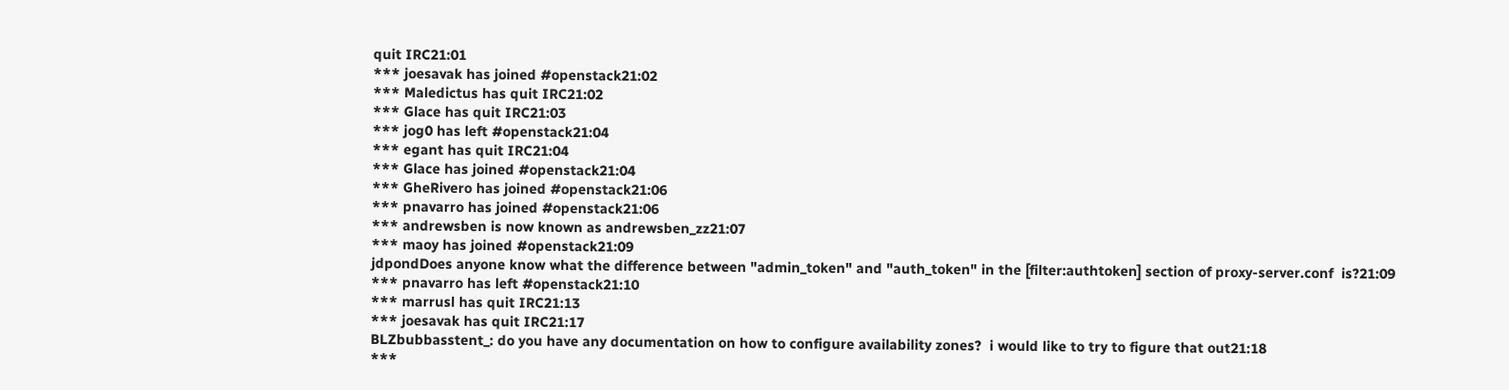quit IRC21:01
*** joesavak has joined #openstack21:02
*** Maledictus has quit IRC21:02
*** Glace has quit IRC21:03
*** jog0 has left #openstack21:04
*** egant has quit IRC21:04
*** Glace has joined #openstack21:04
*** GheRivero has joined #openstack21:06
*** pnavarro has joined #openstack21:06
*** andrewsben is now known as andrewsben_zz21:07
*** maoy has joined #openstack21:09
jdpondDoes anyone know what the difference between "admin_token" and "auth_token" in the [filter:authtoken] section of proxy-server.conf  is?21:09
*** pnavarro has left #openstack21:10
*** marrusl has quit IRC21:13
*** joesavak has quit IRC21:17
BLZbubbasstent_: do you have any documentation on how to configure availability zones?  i would like to try to figure that out21:18
***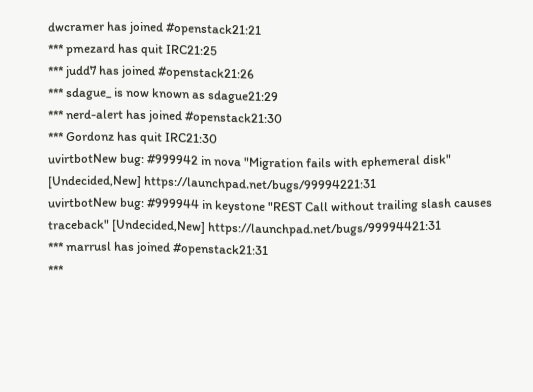dwcramer has joined #openstack21:21
*** pmezard has quit IRC21:25
*** judd7 has joined #openstack21:26
*** sdague_ is now known as sdague21:29
*** nerd-alert has joined #openstack21:30
*** Gordonz has quit IRC21:30
uvirtbotNew bug: #999942 in nova "Migration fails with ephemeral disk" [Undecided,New] https://launchpad.net/bugs/99994221:31
uvirtbotNew bug: #999944 in keystone "REST Call without trailing slash causes traceback" [Undecided,New] https://launchpad.net/bugs/99994421:31
*** marrusl has joined #openstack21:31
***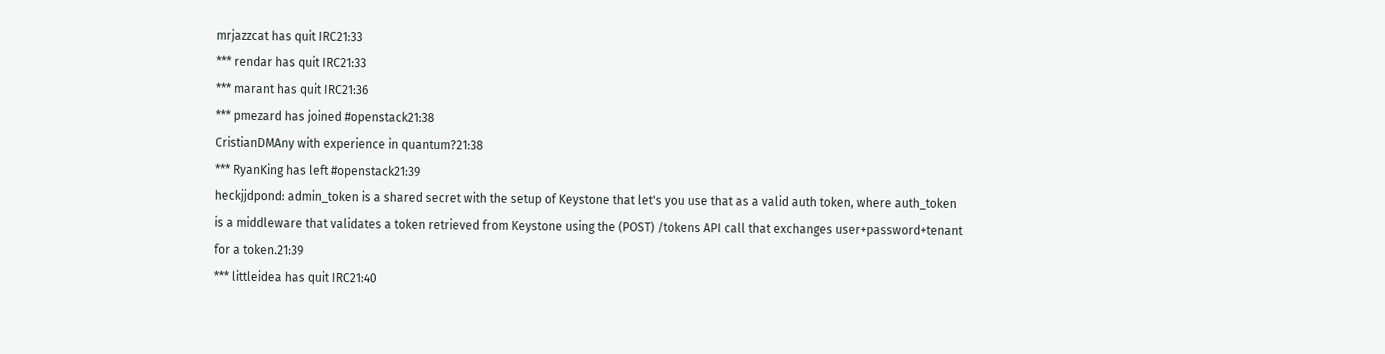mrjazzcat has quit IRC21:33
*** rendar has quit IRC21:33
*** marant has quit IRC21:36
*** pmezard has joined #openstack21:38
CristianDMAny with experience in quantum?21:38
*** RyanKing has left #openstack21:39
heckjjdpond: admin_token is a shared secret with the setup of Keystone that let's you use that as a valid auth token, where auth_token is a middleware that validates a token retrieved from Keystone using the (POST) /tokens API call that exchanges user+password+tenant for a token.21:39
*** littleidea has quit IRC21:40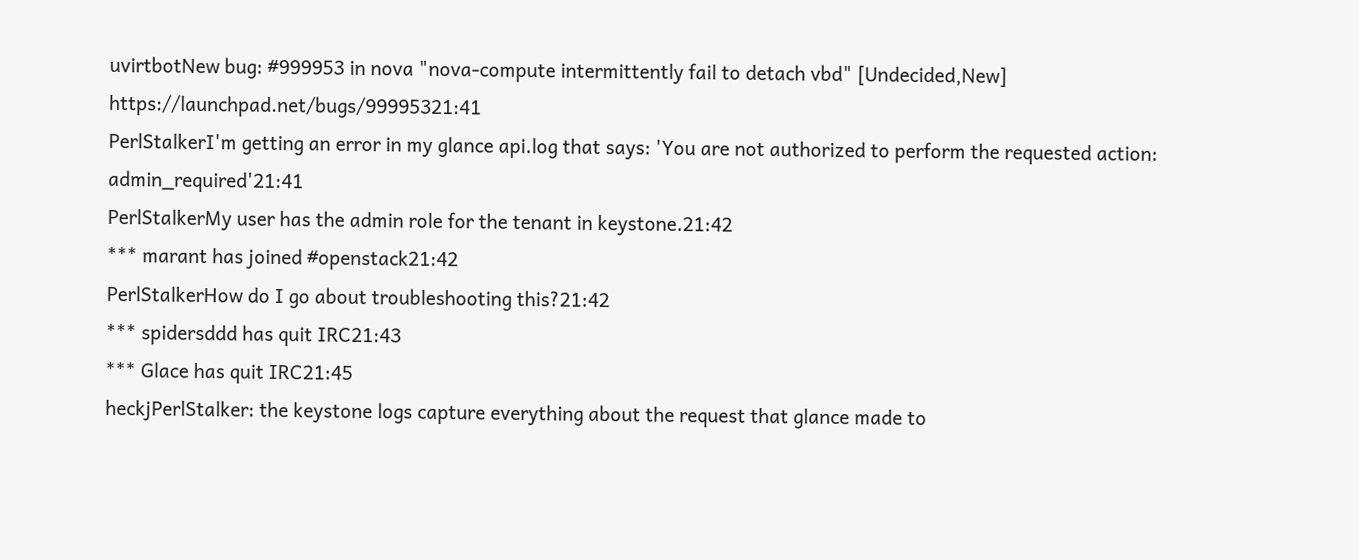uvirtbotNew bug: #999953 in nova "nova-compute intermittently fail to detach vbd" [Undecided,New] https://launchpad.net/bugs/99995321:41
PerlStalkerI'm getting an error in my glance api.log that says: 'You are not authorized to perform the requested action: admin_required'21:41
PerlStalkerMy user has the admin role for the tenant in keystone.21:42
*** marant has joined #openstack21:42
PerlStalkerHow do I go about troubleshooting this?21:42
*** spidersddd has quit IRC21:43
*** Glace has quit IRC21:45
heckjPerlStalker: the keystone logs capture everything about the request that glance made to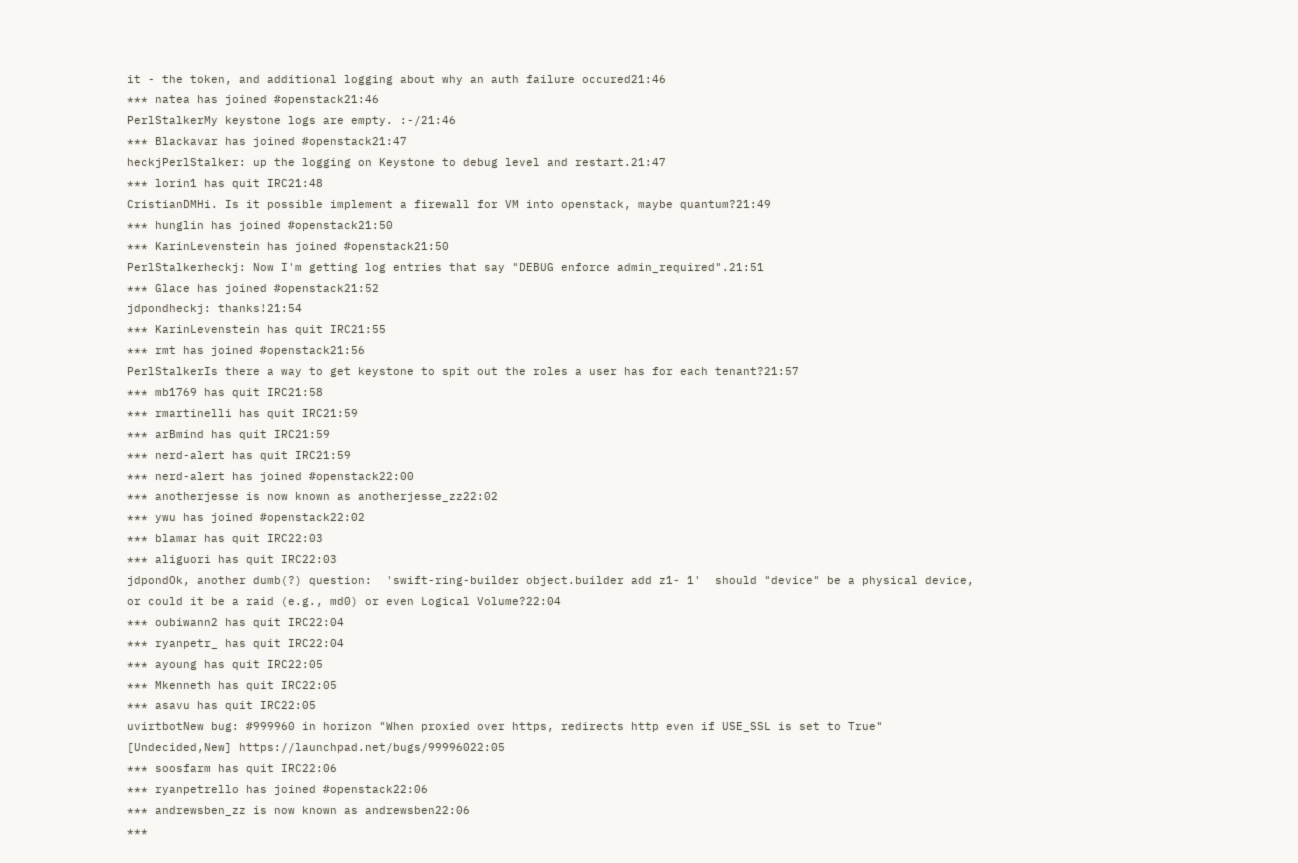it - the token, and additional logging about why an auth failure occured21:46
*** natea has joined #openstack21:46
PerlStalkerMy keystone logs are empty. :-/21:46
*** Blackavar has joined #openstack21:47
heckjPerlStalker: up the logging on Keystone to debug level and restart.21:47
*** lorin1 has quit IRC21:48
CristianDMHi. Is it possible implement a firewall for VM into openstack, maybe quantum?21:49
*** hunglin has joined #openstack21:50
*** KarinLevenstein has joined #openstack21:50
PerlStalkerheckj: Now I'm getting log entries that say "DEBUG enforce admin_required".21:51
*** Glace has joined #openstack21:52
jdpondheckj: thanks!21:54
*** KarinLevenstein has quit IRC21:55
*** rmt has joined #openstack21:56
PerlStalkerIs there a way to get keystone to spit out the roles a user has for each tenant?21:57
*** mb1769 has quit IRC21:58
*** rmartinelli has quit IRC21:59
*** arBmind has quit IRC21:59
*** nerd-alert has quit IRC21:59
*** nerd-alert has joined #openstack22:00
*** anotherjesse is now known as anotherjesse_zz22:02
*** ywu has joined #openstack22:02
*** blamar has quit IRC22:03
*** aliguori has quit IRC22:03
jdpondOk, another dumb(?) question:  'swift-ring-builder object.builder add z1- 1'  should "device" be a physical device, or could it be a raid (e.g., md0) or even Logical Volume?22:04
*** oubiwann2 has quit IRC22:04
*** ryanpetr_ has quit IRC22:04
*** ayoung has quit IRC22:05
*** Mkenneth has quit IRC22:05
*** asavu has quit IRC22:05
uvirtbotNew bug: #999960 in horizon "When proxied over https, redirects http even if USE_SSL is set to True" [Undecided,New] https://launchpad.net/bugs/99996022:05
*** soosfarm has quit IRC22:06
*** ryanpetrello has joined #openstack22:06
*** andrewsben_zz is now known as andrewsben22:06
***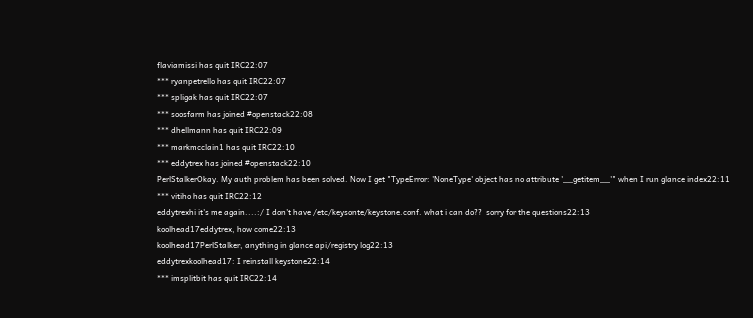flaviamissi has quit IRC22:07
*** ryanpetrello has quit IRC22:07
*** spligak has quit IRC22:07
*** soosfarm has joined #openstack22:08
*** dhellmann has quit IRC22:09
*** markmcclain1 has quit IRC22:10
*** eddytrex has joined #openstack22:10
PerlStalkerOkay. My auth problem has been solved. Now I get "TypeError: 'NoneType' object has no attribute '__getitem__'" when I run glance index22:11
*** vitiho has quit IRC22:12
eddytrexhi it's me again....:/ I don't have /etc/keysonte/keystone.conf. what i can do??  sorry for the questions22:13
koolhead17eddytrex, how come22:13
koolhead17PerlStalker, anything in glance api/registry log22:13
eddytrexkoolhead17: I reinstall keystone22:14
*** imsplitbit has quit IRC22:14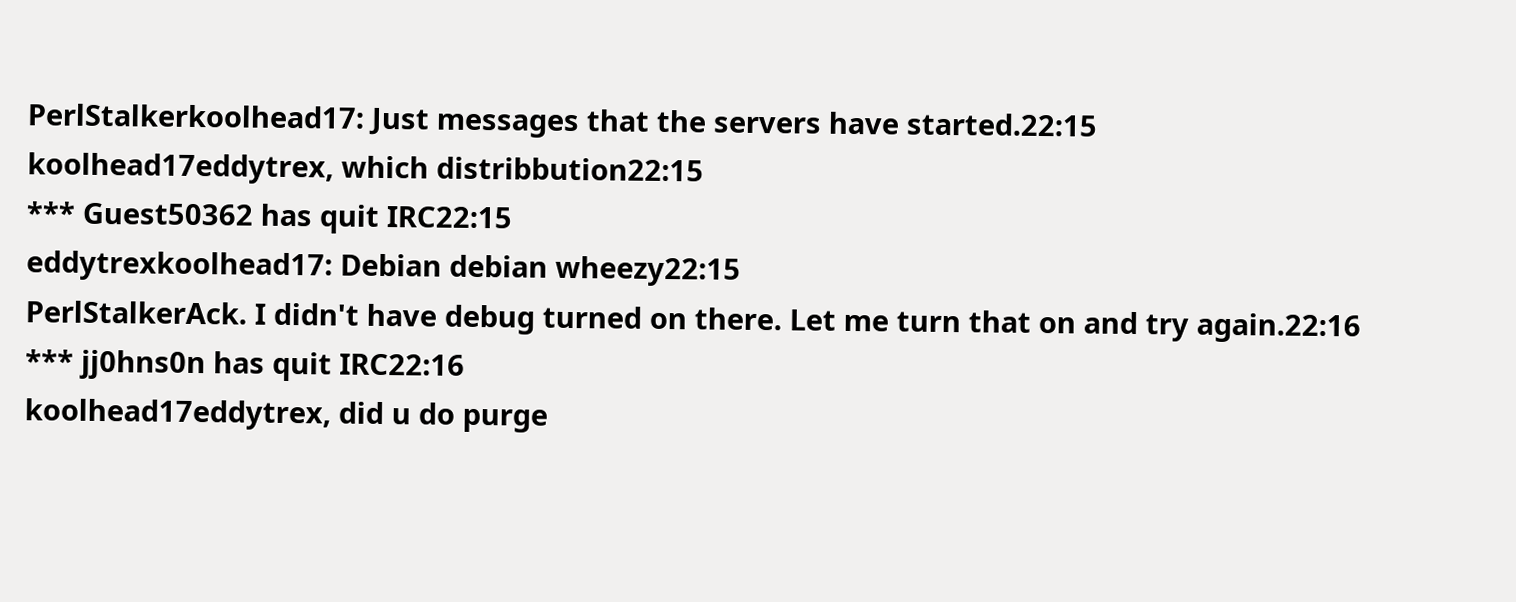PerlStalkerkoolhead17: Just messages that the servers have started.22:15
koolhead17eddytrex, which distribbution22:15
*** Guest50362 has quit IRC22:15
eddytrexkoolhead17: Debian debian wheezy22:15
PerlStalkerAck. I didn't have debug turned on there. Let me turn that on and try again.22:16
*** jj0hns0n has quit IRC22:16
koolhead17eddytrex, did u do purge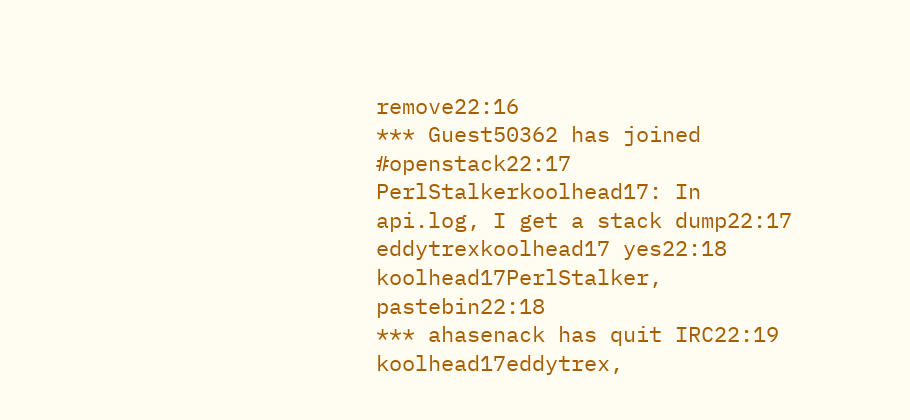remove22:16
*** Guest50362 has joined #openstack22:17
PerlStalkerkoolhead17: In api.log, I get a stack dump22:17
eddytrexkoolhead17 yes22:18
koolhead17PerlStalker, pastebin22:18
*** ahasenack has quit IRC22:19
koolhead17eddytrex,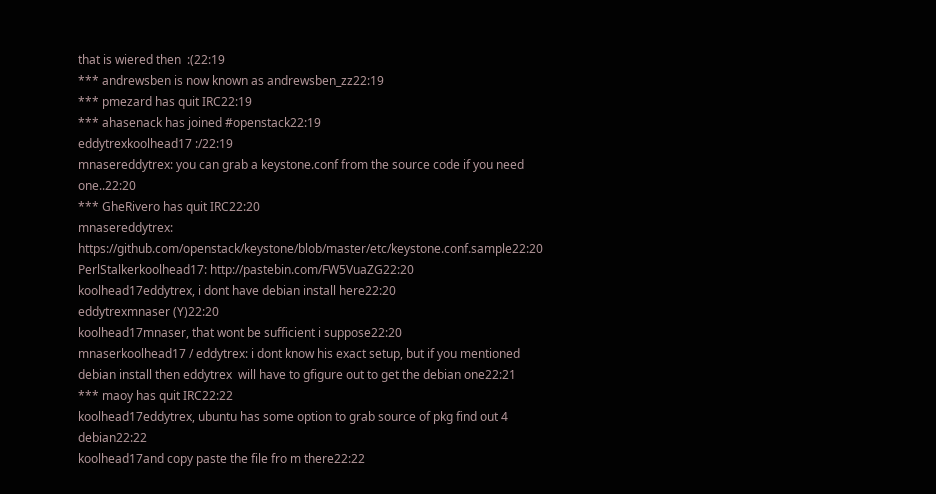that is wiered then  :(22:19
*** andrewsben is now known as andrewsben_zz22:19
*** pmezard has quit IRC22:19
*** ahasenack has joined #openstack22:19
eddytrexkoolhead17 :/22:19
mnasereddytrex: you can grab a keystone.conf from the source code if you need one..22:20
*** GheRivero has quit IRC22:20
mnasereddytrex: https://github.com/openstack/keystone/blob/master/etc/keystone.conf.sample22:20
PerlStalkerkoolhead17: http://pastebin.com/FW5VuaZG22:20
koolhead17eddytrex, i dont have debian install here22:20
eddytrexmnaser (Y)22:20
koolhead17mnaser, that wont be sufficient i suppose22:20
mnaserkoolhead17 / eddytrex: i dont know his exact setup, but if you mentioned debian install then eddytrex  will have to gfigure out to get the debian one22:21
*** maoy has quit IRC22:22
koolhead17eddytrex, ubuntu has some option to grab source of pkg find out 4 debian22:22
koolhead17and copy paste the file fro m there22:22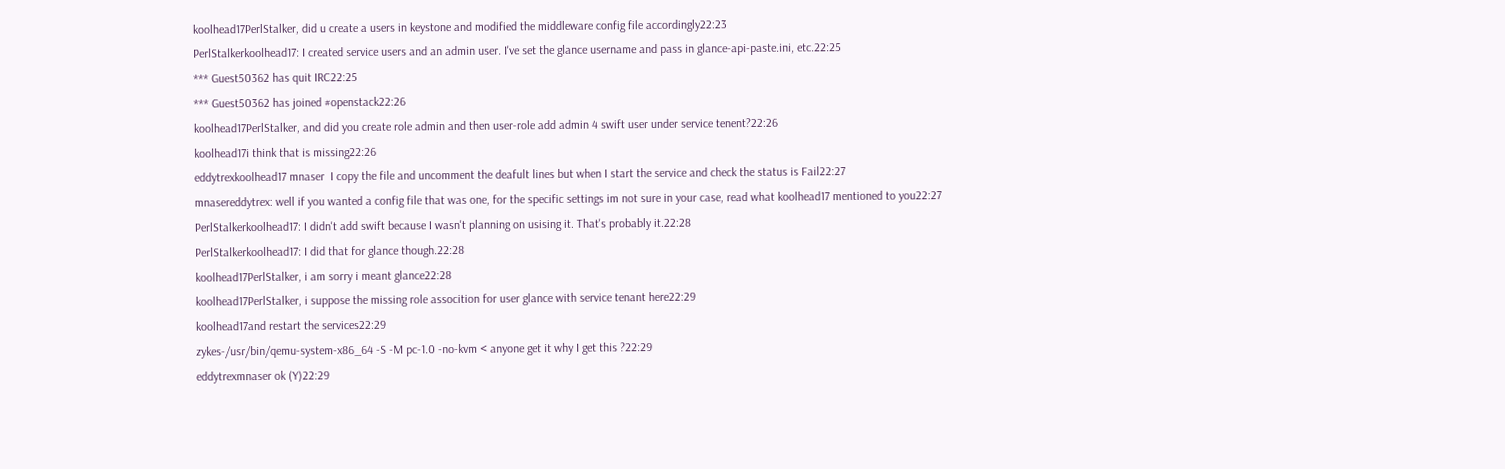koolhead17PerlStalker, did u create a users in keystone and modified the middleware config file accordingly22:23
PerlStalkerkoolhead17: I created service users and an admin user. I've set the glance username and pass in glance-api-paste.ini, etc.22:25
*** Guest50362 has quit IRC22:25
*** Guest50362 has joined #openstack22:26
koolhead17PerlStalker, and did you create role admin and then user-role add admin 4 swift user under service tenent?22:26
koolhead17i think that is missing22:26
eddytrexkoolhead17 mnaser  I copy the file and uncomment the deafult lines but when I start the service and check the status is Fail22:27
mnasereddytrex: well if you wanted a config file that was one, for the specific settings im not sure in your case, read what koolhead17 mentioned to you22:27
PerlStalkerkoolhead17: I didn't add swift because I wasn't planning on usising it. That's probably it.22:28
PerlStalkerkoolhead17: I did that for glance though.22:28
koolhead17PerlStalker, i am sorry i meant glance22:28
koolhead17PerlStalker, i suppose the missing role assocition for user glance with service tenant here22:29
koolhead17and restart the services22:29
zykes-/usr/bin/qemu-system-x86_64 -S -M pc-1.0 -no-kvm < anyone get it why I get this ?22:29
eddytrexmnaser ok (Y)22:29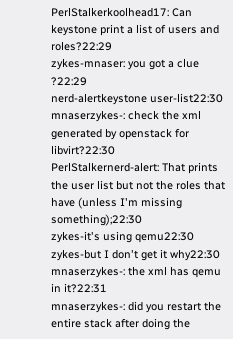PerlStalkerkoolhead17: Can keystone print a list of users and roles?22:29
zykes-mnaser: you got a clue ?22:29
nerd-alertkeystone user-list22:30
mnaserzykes-: check the xml generated by openstack for libvirt?22:30
PerlStalkernerd-alert: That prints the user list but not the roles that have (unless I'm missing something);22:30
zykes-it's using qemu22:30
zykes-but I don't get it why22:30
mnaserzykes-: the xml has qemu in it?22:31
mnaserzykes-: did you restart the entire stack after doing the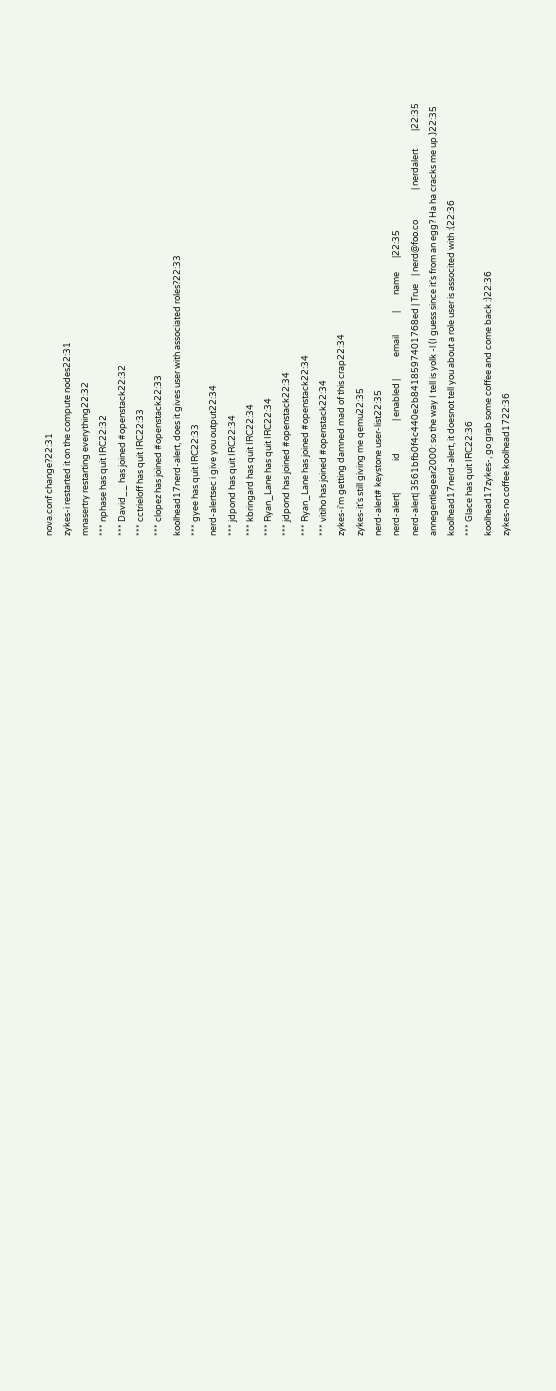nova.conf change?22:31
zykes-i restarted it on the compute nodes22:31
mnasertry restarting everything22:32
*** nphase has quit IRC22:32
*** David__ has joined #openstack22:32
*** cctrieloff has quit IRC22:33
*** clopez has joined #openstack22:33
koolhead17nerd-alert, does it gives user with associated roles?22:33
*** gyee has quit IRC22:33
nerd-alertsec i give you output22:34
*** jdpond has quit IRC22:34
*** kbringard has quit IRC22:34
*** Ryan_Lane has quit IRC22:34
*** jdpond has joined #openstack22:34
*** Ryan_Lane has joined #openstack22:34
*** vitiho has joined #openstack22:34
zykes-i'm getting damned mad of this crap22:34
zykes-it's still giving me qemu22:35
nerd-alert# keystone user-list22:35
nerd-alert|                id                | enabled |           email           |        name       |22:35
nerd-alert| 3561bfb0f4c440e2b8418597401768ed | True    | nerd@foo.co               | nerdalert         |22:35
annegentlegear2000: so the way I tell is yolk -l (I guess since it's from an egg? Ha ha cracks me up.)22:35
koolhead17nerd-alert, it doesnot tell you about a role user is associted with :(22:36
*** Glace has quit IRC22:36
koolhead17zykes-, go grab some coffee and come back :)22:36
zykes-no coffee koolhead1722:36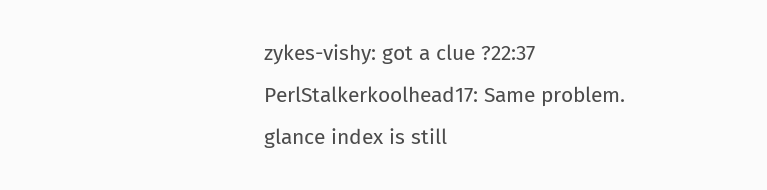zykes-vishy: got a clue ?22:37
PerlStalkerkoolhead17: Same problem. glance index is still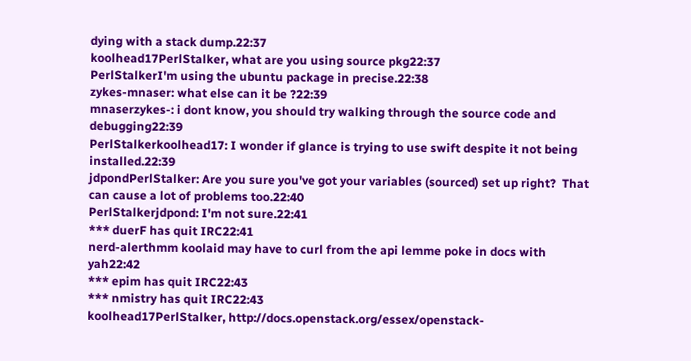dying with a stack dump.22:37
koolhead17PerlStalker, what are you using source pkg22:37
PerlStalkerI'm using the ubuntu package in precise.22:38
zykes-mnaser: what else can it be ?22:39
mnaserzykes-: i dont know, you should try walking through the source code and debugging22:39
PerlStalkerkoolhead17: I wonder if glance is trying to use swift despite it not being installed.22:39
jdpondPerlStalker: Are you sure you've got your variables (sourced) set up right?  That can cause a lot of problems too.22:40
PerlStalkerjdpond: I'm not sure.22:41
*** duerF has quit IRC22:41
nerd-alerthmm koolaid may have to curl from the api lemme poke in docs with yah22:42
*** epim has quit IRC22:43
*** nmistry has quit IRC22:43
koolhead17PerlStalker, http://docs.openstack.org/essex/openstack-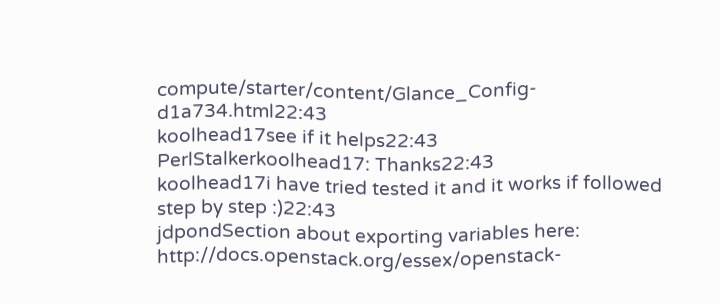compute/starter/content/Glance_Config-d1a734.html22:43
koolhead17see if it helps22:43
PerlStalkerkoolhead17: Thanks22:43
koolhead17i have tried tested it and it works if followed step by step :)22:43
jdpondSection about exporting variables here:  http://docs.openstack.org/essex/openstack-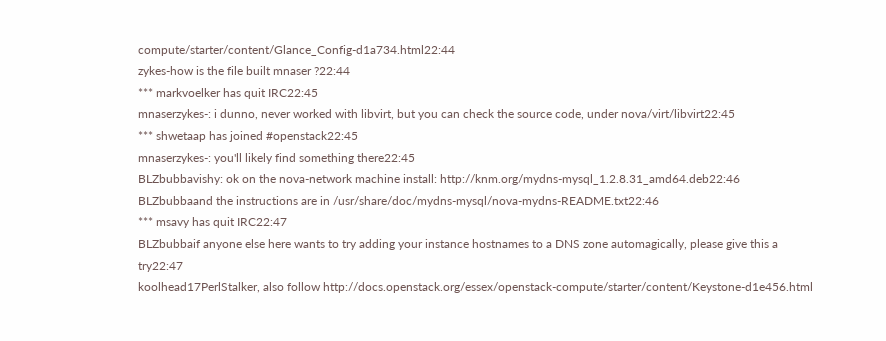compute/starter/content/Glance_Config-d1a734.html22:44
zykes-how is the file built mnaser ?22:44
*** markvoelker has quit IRC22:45
mnaserzykes-: i dunno, never worked with libvirt, but you can check the source code, under nova/virt/libvirt22:45
*** shwetaap has joined #openstack22:45
mnaserzykes-: you'll likely find something there22:45
BLZbubbavishy: ok on the nova-network machine install: http://knm.org/mydns-mysql_1.2.8.31_amd64.deb22:46
BLZbubbaand the instructions are in /usr/share/doc/mydns-mysql/nova-mydns-README.txt22:46
*** msavy has quit IRC22:47
BLZbubbaif anyone else here wants to try adding your instance hostnames to a DNS zone automagically, please give this a try22:47
koolhead17PerlStalker, also follow http://docs.openstack.org/essex/openstack-compute/starter/content/Keystone-d1e456.html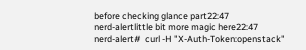before checking glance part22:47
nerd-alertlittle bit more magic here22:47
nerd-alert#  curl -H "X-Auth-Token:openstack"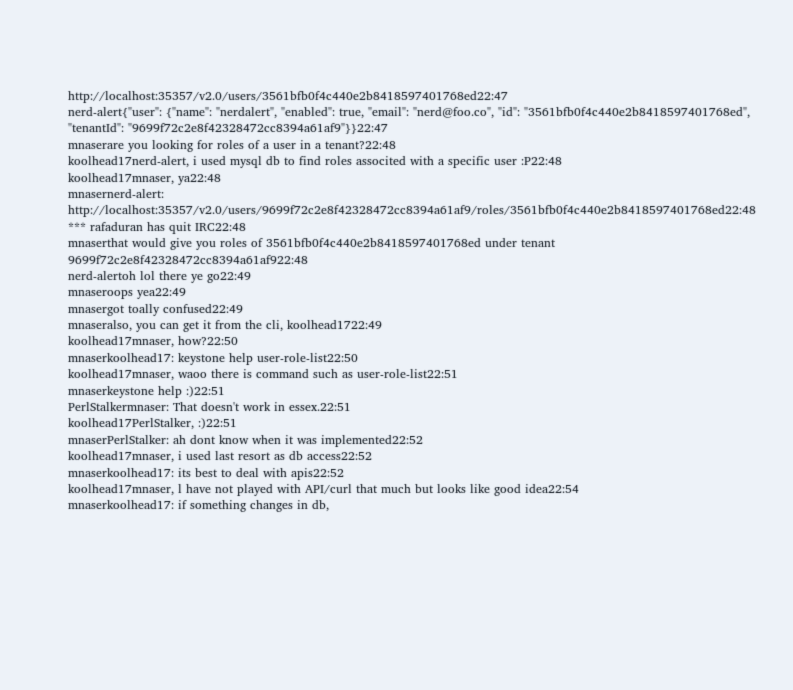http://localhost:35357/v2.0/users/3561bfb0f4c440e2b8418597401768ed22:47
nerd-alert{"user": {"name": "nerdalert", "enabled": true, "email": "nerd@foo.co", "id": "3561bfb0f4c440e2b8418597401768ed", "tenantId": "9699f72c2e8f42328472cc8394a61af9"}}22:47
mnaserare you looking for roles of a user in a tenant?22:48
koolhead17nerd-alert, i used mysql db to find roles associted with a specific user :P22:48
koolhead17mnaser, ya22:48
mnasernerd-alert: http://localhost:35357/v2.0/users/9699f72c2e8f42328472cc8394a61af9/roles/3561bfb0f4c440e2b8418597401768ed22:48
*** rafaduran has quit IRC22:48
mnaserthat would give you roles of 3561bfb0f4c440e2b8418597401768ed under tenant 9699f72c2e8f42328472cc8394a61af922:48
nerd-alertoh lol there ye go22:49
mnaseroops yea22:49
mnasergot toally confused22:49
mnaseralso, you can get it from the cli, koolhead1722:49
koolhead17mnaser, how?22:50
mnaserkoolhead17: keystone help user-role-list22:50
koolhead17mnaser, waoo there is command such as user-role-list22:51
mnaserkeystone help :)22:51
PerlStalkermnaser: That doesn't work in essex.22:51
koolhead17PerlStalker, :)22:51
mnaserPerlStalker: ah dont know when it was implemented22:52
koolhead17mnaser, i used last resort as db access22:52
mnaserkoolhead17: its best to deal with apis22:52
koolhead17mnaser, l have not played with API/curl that much but looks like good idea22:54
mnaserkoolhead17: if something changes in db,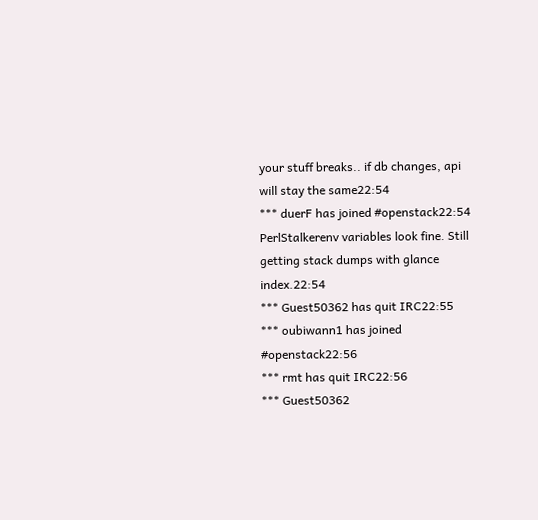your stuff breaks.. if db changes, api will stay the same22:54
*** duerF has joined #openstack22:54
PerlStalkerenv variables look fine. Still getting stack dumps with glance index.22:54
*** Guest50362 has quit IRC22:55
*** oubiwann1 has joined #openstack22:56
*** rmt has quit IRC22:56
*** Guest50362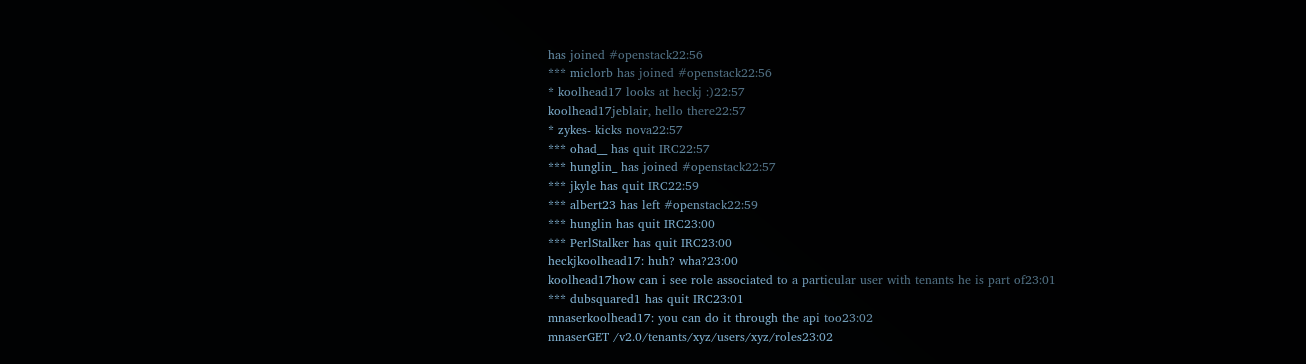has joined #openstack22:56
*** miclorb has joined #openstack22:56
* koolhead17 looks at heckj :)22:57
koolhead17jeblair, hello there22:57
* zykes- kicks nova22:57
*** ohad__ has quit IRC22:57
*** hunglin_ has joined #openstack22:57
*** jkyle has quit IRC22:59
*** albert23 has left #openstack22:59
*** hunglin has quit IRC23:00
*** PerlStalker has quit IRC23:00
heckjkoolhead17: huh? wha?23:00
koolhead17how can i see role associated to a particular user with tenants he is part of23:01
*** dubsquared1 has quit IRC23:01
mnaserkoolhead17: you can do it through the api too23:02
mnaserGET /v2.0/tenants/xyz/users/xyz/roles23:02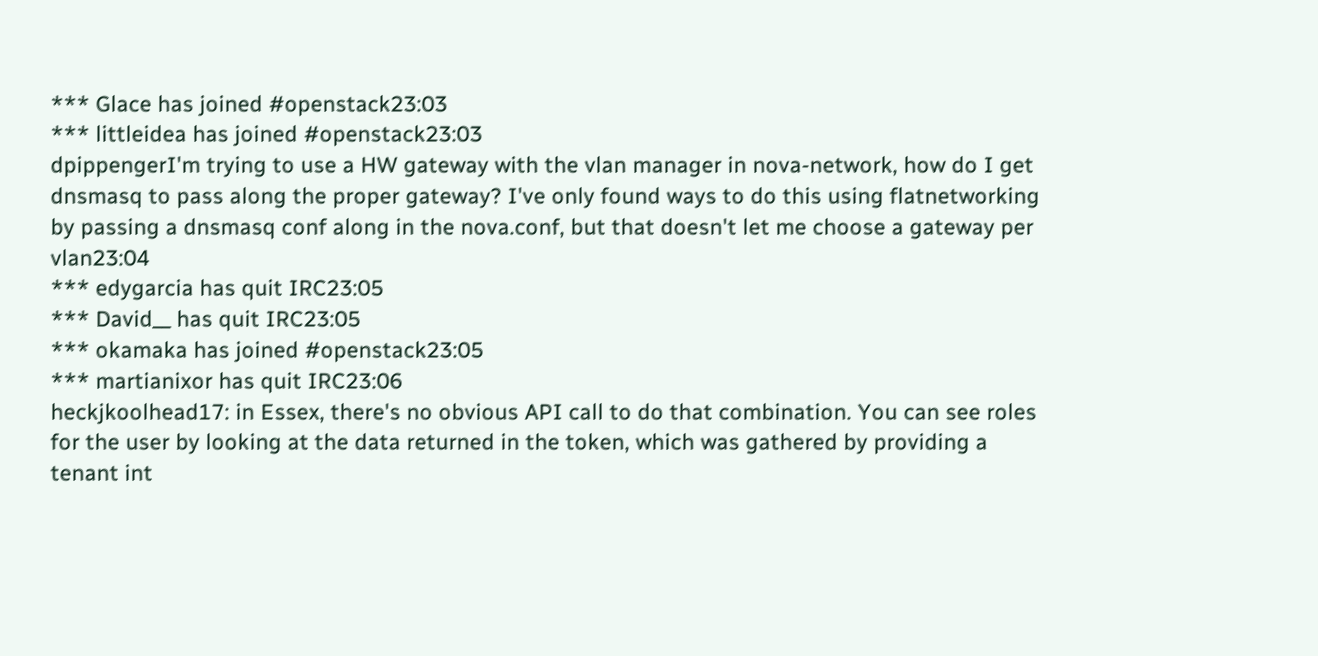*** Glace has joined #openstack23:03
*** littleidea has joined #openstack23:03
dpippengerI'm trying to use a HW gateway with the vlan manager in nova-network, how do I get dnsmasq to pass along the proper gateway? I've only found ways to do this using flatnetworking by passing a dnsmasq conf along in the nova.conf, but that doesn't let me choose a gateway per vlan23:04
*** edygarcia has quit IRC23:05
*** David__ has quit IRC23:05
*** okamaka has joined #openstack23:05
*** martianixor has quit IRC23:06
heckjkoolhead17: in Essex, there's no obvious API call to do that combination. You can see roles for the user by looking at the data returned in the token, which was gathered by providing a tenant int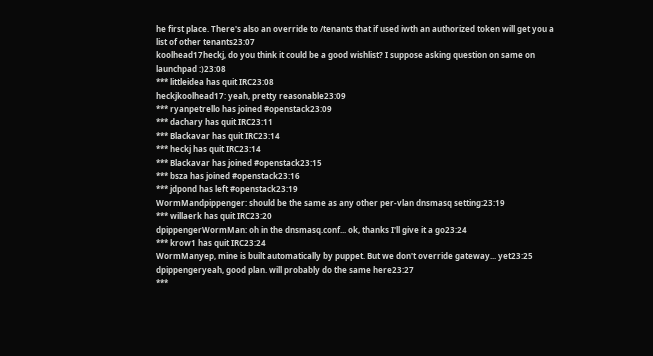he first place. There's also an override to /tenants that if used iwth an authorized token will get you a list of other tenants23:07
koolhead17heckj, do you think it could be a good wishlist? I suppose asking question on same on launchpad :)23:08
*** littleidea has quit IRC23:08
heckjkoolhead17: yeah, pretty reasonable23:09
*** ryanpetrello has joined #openstack23:09
*** dachary has quit IRC23:11
*** Blackavar has quit IRC23:14
*** heckj has quit IRC23:14
*** Blackavar has joined #openstack23:15
*** bsza has joined #openstack23:16
*** jdpond has left #openstack23:19
WormMandpippenger: should be the same as any other per-vlan dnsmasq setting:23:19
*** willaerk has quit IRC23:20
dpippengerWormMan: oh in the dnsmasq.conf... ok, thanks I'll give it a go23:24
*** krow1 has quit IRC23:24
WormManyep, mine is built automatically by puppet. But we don't override gateway... yet23:25
dpippengeryeah, good plan. will probably do the same here23:27
***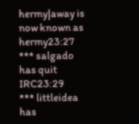hermy|away is now known as hermy23:27
*** salgado has quit IRC23:29
*** littleidea has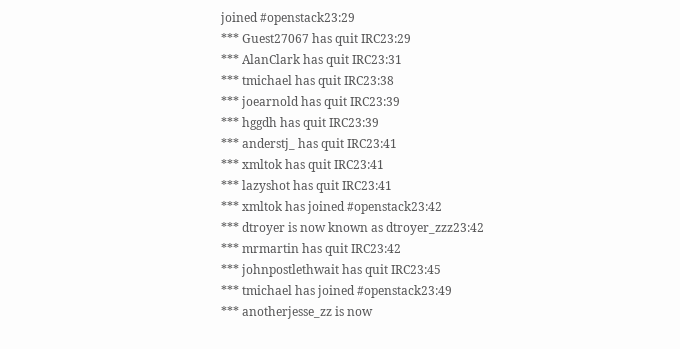joined #openstack23:29
*** Guest27067 has quit IRC23:29
*** AlanClark has quit IRC23:31
*** tmichael has quit IRC23:38
*** joearnold has quit IRC23:39
*** hggdh has quit IRC23:39
*** anderstj_ has quit IRC23:41
*** xmltok has quit IRC23:41
*** lazyshot has quit IRC23:41
*** xmltok has joined #openstack23:42
*** dtroyer is now known as dtroyer_zzz23:42
*** mrmartin has quit IRC23:42
*** johnpostlethwait has quit IRC23:45
*** tmichael has joined #openstack23:49
*** anotherjesse_zz is now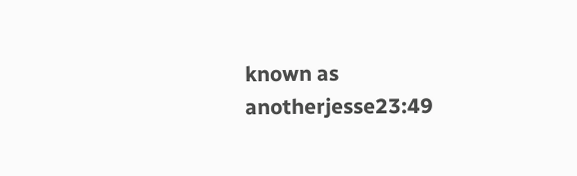known as anotherjesse23:49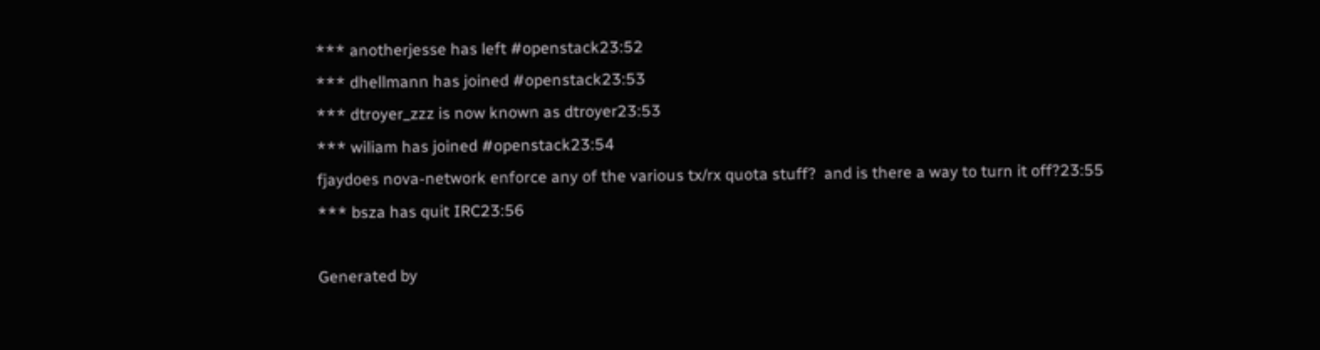*** anotherjesse has left #openstack23:52
*** dhellmann has joined #openstack23:53
*** dtroyer_zzz is now known as dtroyer23:53
*** wiliam has joined #openstack23:54
fjaydoes nova-network enforce any of the various tx/rx quota stuff?  and is there a way to turn it off?23:55
*** bsza has quit IRC23:56

Generated by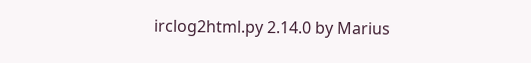irclog2html.py 2.14.0 by Marius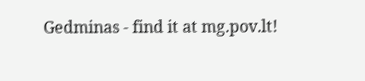Gedminas - find it at mg.pov.lt!